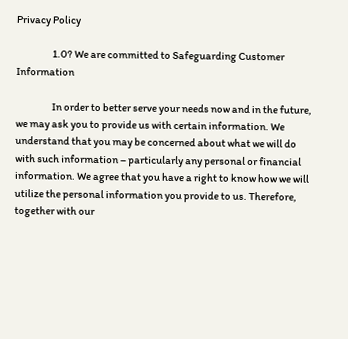Privacy Policy

                  1.0? We are committed to Safeguarding Customer Information

                  In order to better serve your needs now and in the future, we may ask you to provide us with certain information. We understand that you may be concerned about what we will do with such information – particularly any personal or financial information. We agree that you have a right to know how we will utilize the personal information you provide to us. Therefore, together with our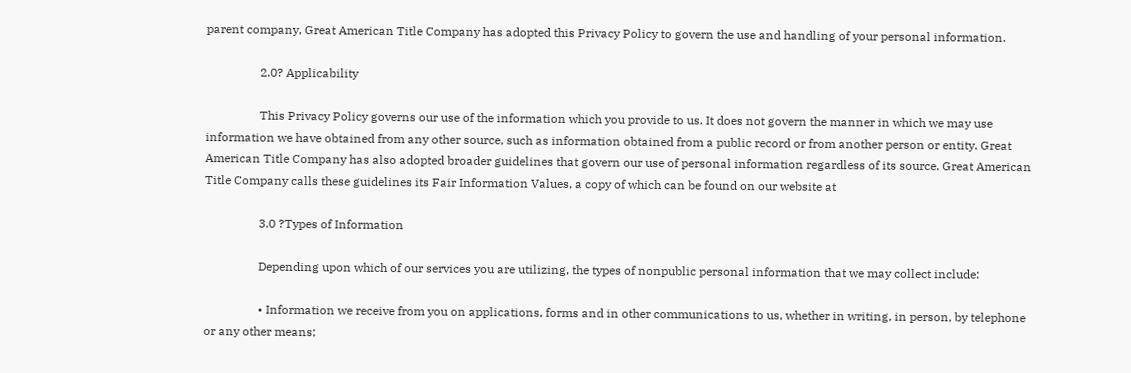parent company, Great American Title Company has adopted this Privacy Policy to govern the use and handling of your personal information.

                  2.0? Applicability

                  This Privacy Policy governs our use of the information which you provide to us. It does not govern the manner in which we may use information we have obtained from any other source, such as information obtained from a public record or from another person or entity. Great American Title Company has also adopted broader guidelines that govern our use of personal information regardless of its source. Great American Title Company calls these guidelines its Fair Information Values, a copy of which can be found on our website at

                  3.0 ?Types of Information

                  Depending upon which of our services you are utilizing, the types of nonpublic personal information that we may collect include:

                  • Information we receive from you on applications, forms and in other communications to us, whether in writing, in person, by telephone or any other means;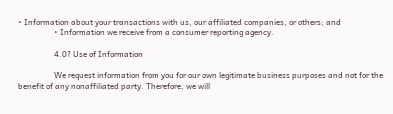• Information about your transactions with us, our affiliated companies, or others; and
                  • Information we receive from a consumer reporting agency.

                  4.0? Use of Information

                  We request information from you for our own legitimate business purposes and not for the benefit of any nonaffiliated party. Therefore, we will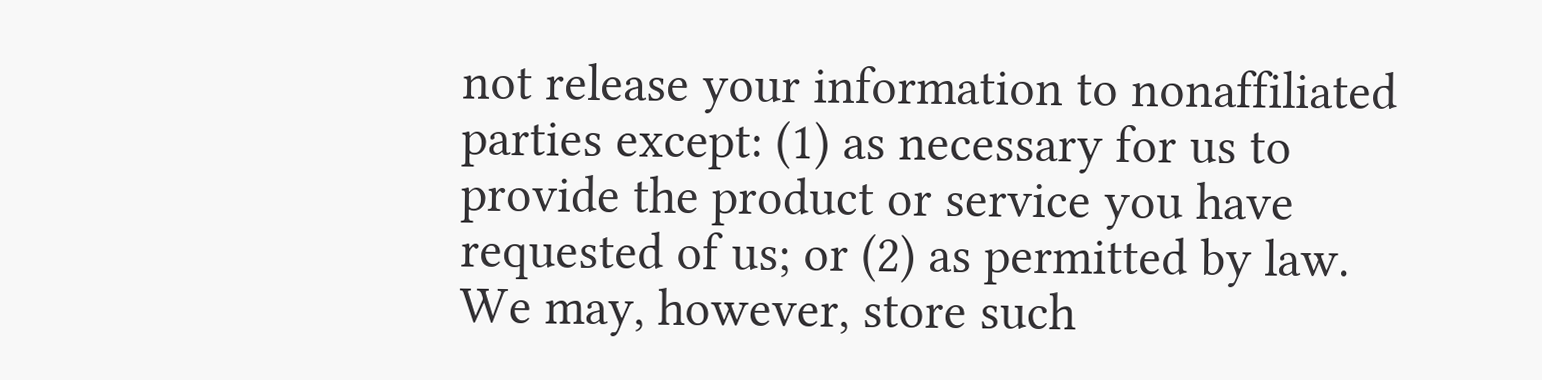not release your information to nonaffiliated parties except: (1) as necessary for us to provide the product or service you have requested of us; or (2) as permitted by law. We may, however, store such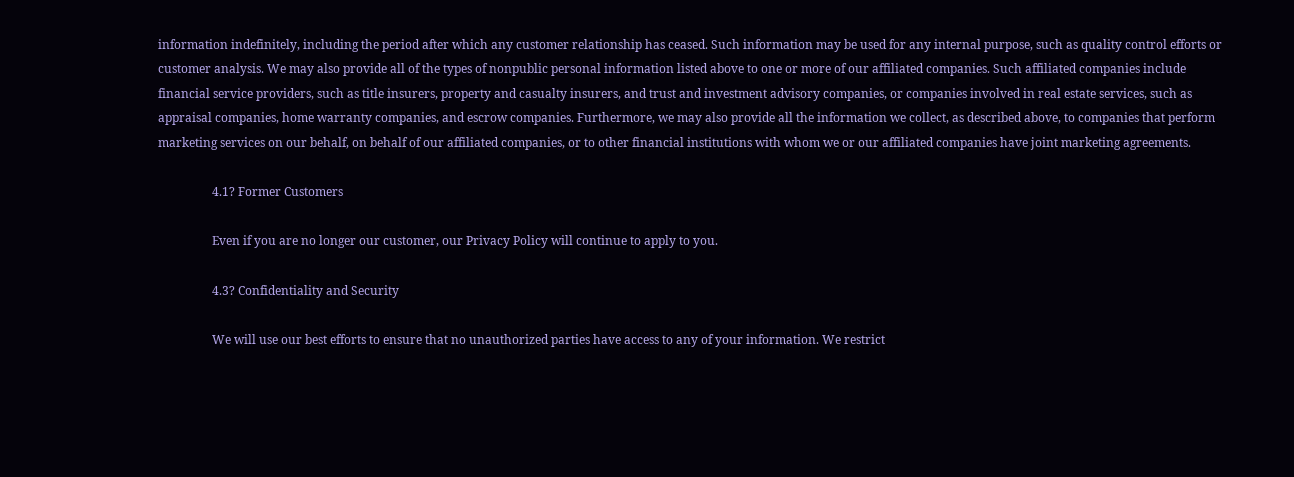information indefinitely, including the period after which any customer relationship has ceased. Such information may be used for any internal purpose, such as quality control efforts or customer analysis. We may also provide all of the types of nonpublic personal information listed above to one or more of our affiliated companies. Such affiliated companies include financial service providers, such as title insurers, property and casualty insurers, and trust and investment advisory companies, or companies involved in real estate services, such as appraisal companies, home warranty companies, and escrow companies. Furthermore, we may also provide all the information we collect, as described above, to companies that perform marketing services on our behalf, on behalf of our affiliated companies, or to other financial institutions with whom we or our affiliated companies have joint marketing agreements.

                  4.1? Former Customers

                  Even if you are no longer our customer, our Privacy Policy will continue to apply to you.

                  4.3? Confidentiality and Security

                  We will use our best efforts to ensure that no unauthorized parties have access to any of your information. We restrict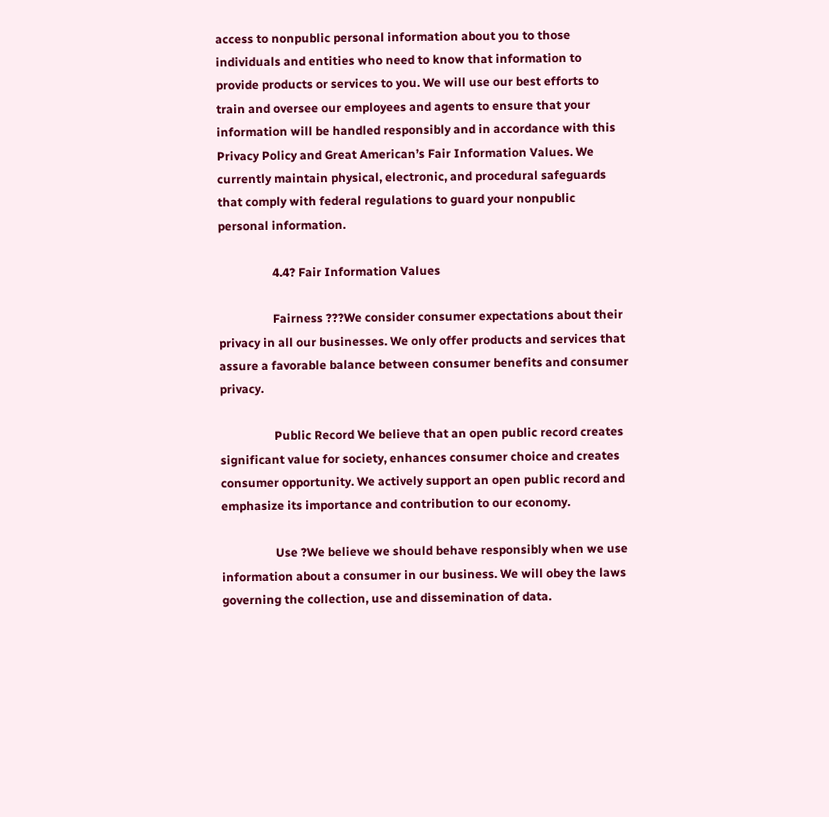access to nonpublic personal information about you to those individuals and entities who need to know that information to provide products or services to you. We will use our best efforts to train and oversee our employees and agents to ensure that your information will be handled responsibly and in accordance with this Privacy Policy and Great American’s Fair Information Values. We currently maintain physical, electronic, and procedural safeguards that comply with federal regulations to guard your nonpublic personal information.

                  4.4? Fair Information Values

                  Fairness ???We consider consumer expectations about their privacy in all our businesses. We only offer products and services that assure a favorable balance between consumer benefits and consumer privacy.

                  Public Record We believe that an open public record creates significant value for society, enhances consumer choice and creates consumer opportunity. We actively support an open public record and emphasize its importance and contribution to our economy.

                  Use ?We believe we should behave responsibly when we use information about a consumer in our business. We will obey the laws governing the collection, use and dissemination of data.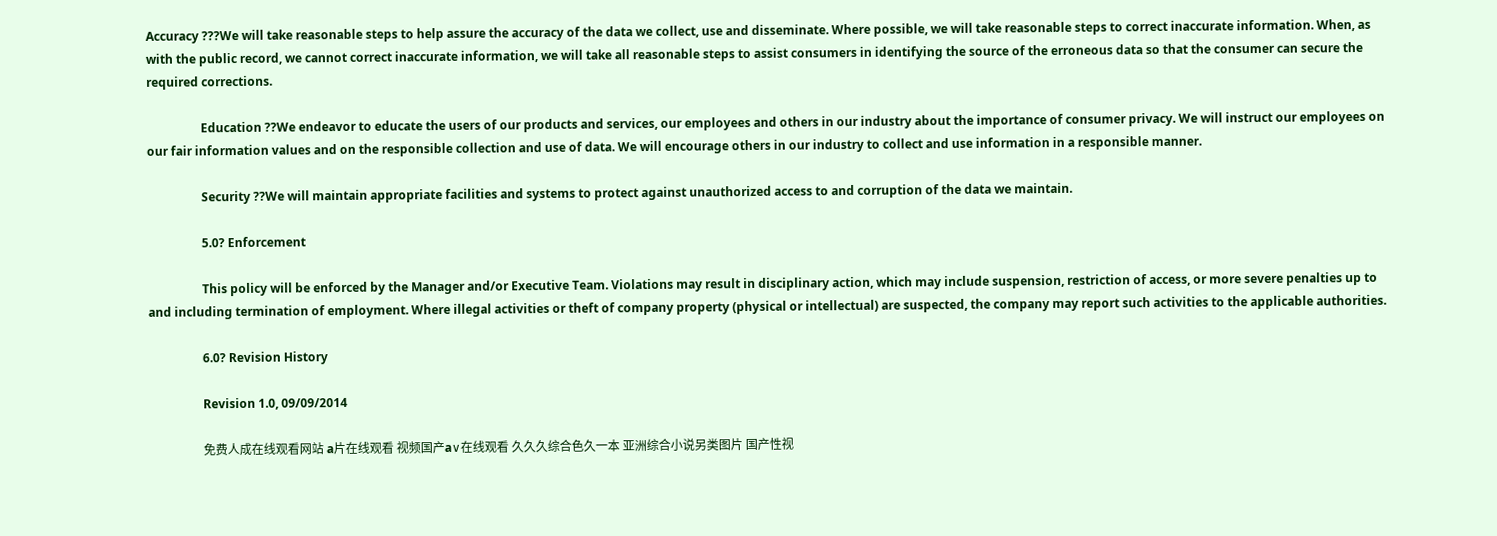Accuracy ???We will take reasonable steps to help assure the accuracy of the data we collect, use and disseminate. Where possible, we will take reasonable steps to correct inaccurate information. When, as with the public record, we cannot correct inaccurate information, we will take all reasonable steps to assist consumers in identifying the source of the erroneous data so that the consumer can secure the required corrections.

                  Education ??We endeavor to educate the users of our products and services, our employees and others in our industry about the importance of consumer privacy. We will instruct our employees on our fair information values and on the responsible collection and use of data. We will encourage others in our industry to collect and use information in a responsible manner.

                  Security ??We will maintain appropriate facilities and systems to protect against unauthorized access to and corruption of the data we maintain.

                  5.0? Enforcement

                  This policy will be enforced by the Manager and/or Executive Team. Violations may result in disciplinary action, which may include suspension, restriction of access, or more severe penalties up to and including termination of employment. Where illegal activities or theft of company property (physical or intellectual) are suspected, the company may report such activities to the applicable authorities.

                  6.0? Revision History

                  Revision 1.0, 09/09/2014

                  免费人成在线观看网站 a片在线观看 视频国产a∨在线观看 久久久综合色久一本 亚洲综合小说另类图片 国产性视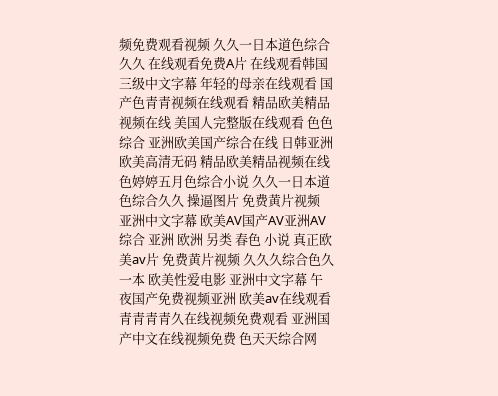频免费观看视频 久久一日本道色综合久久 在线观看免费A片 在线观看韩国三级中文字幕 年轻的母亲在线观看 国产色青青视频在线观看 精品欧美精品视频在线 美国人完整版在线观看 色色综合 亚洲欧美国产综合在线 日韩亚洲欧美高清无码 精品欧美精品视频在线 色婷婷五月色综合小说 久久一日本道色综合久久 操逼图片 免费黄片视频 亚洲中文字幕 欧美AV国产AV亚洲AV综合 亚洲 欧洲 另类 春色 小说 真正欧美av片 免费黄片视频 久久久综合色久一本 欧美性爱电影 亚洲中文字幕 午夜国产免费视频亚洲 欧美av在线观看 青青青青久在线视频免费观看 亚洲国产中文在线视频免费 色天天综合网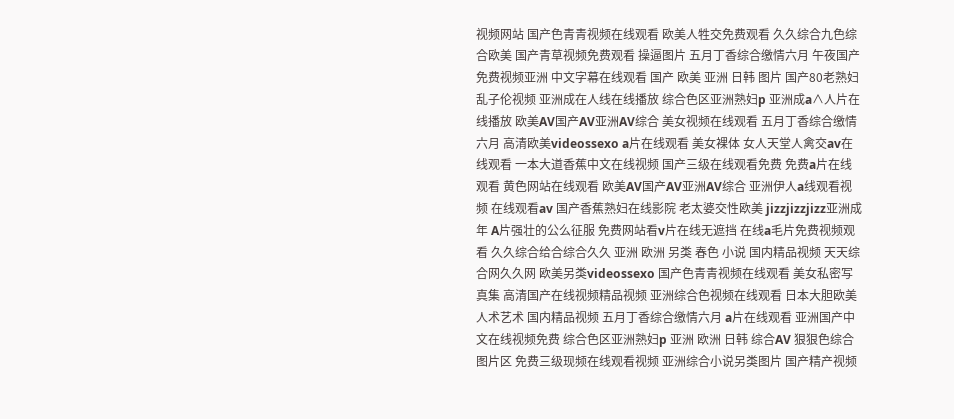视频网站 国产色青青视频在线观看 欧美人牲交免费观看 久久综合九色综合欧美 国产青草视频免费观看 操逼图片 五月丁香综合缴情六月 午夜国产免费视频亚洲 中文字幕在线观看 国产 欧美 亚洲 日韩 图片 国产80老熟妇乱子伦视频 亚洲成在人线在线播放 综合色区亚洲熟妇p 亚洲成a∧人片在线播放 欧美AV国产AV亚洲AV综合 美女视频在线观看 五月丁香综合缴情六月 高清欧美videossexo a片在线观看 美女裸体 女人天堂人禽交av在线观看 一本大道香蕉中文在线视频 国产三级在线观看免费 免费a片在线观看 黄色网站在线观看 欧美AV国产AV亚洲AV综合 亚洲伊人a线观看视频 在线观看av 国产香蕉熟妇在线影院 老太婆交性欧美 jizzjizzjizz亚洲成年 A片强壮的公么征服 免费网站看v片在线无遮挡 在线a毛片免费视频观看 久久综合给合综合久久 亚洲 欧洲 另类 春色 小说 国内精品视频 天天综合网久久网 欧美另类videossexo 国产色青青视频在线观看 美女私密写真集 高清国产在线视频精品视频 亚洲综合色视频在线观看 日本大胆欧美人术艺术 国内精品视频 五月丁香综合缴情六月 a片在线观看 亚洲国产中文在线视频免费 综合色区亚洲熟妇p 亚洲 欧洲 日韩 综合AV 狠狠色综合图片区 免费三级现频在线观看视频 亚洲综合小说另类图片 国产精产视频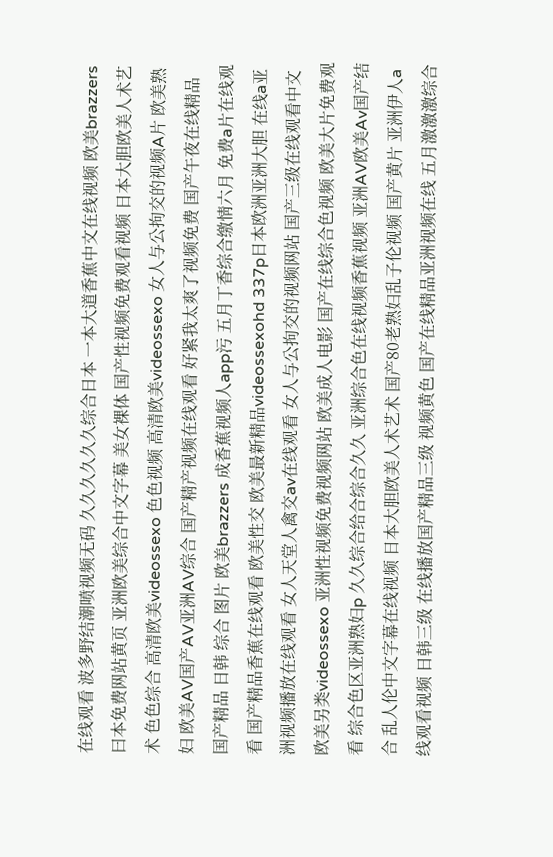在线观看 波多野结潮喷视频无码 久久久久久久综合日本 一本大道香蕉中文在线视频 欧美brazzers 曰本免费网站黄页 亚洲欧美综合中文字幕 美女裸体 国产性视频免费观看视频 日本大胆欧美人术艺术 色色综合 高清欧美videossexo 色色视频 高清欧美videossexo 女人与公拘交的视频A片 欧美熟妇 欧美AV国产AV亚洲AV综合 国产精产视频在线观看 好紧我太爽了视频免费 国产午夜在线精品 国产精品 日韩 综合 图片 欧美brazzers 成香蕉视频人app污 五月丁香综合缴情六月 免费a片在线观看 国产精品香蕉在线观看 欧美性交 欧美最新精品videossexohd 337p日本欧洲亚洲大胆 在线a亚洲视频播放在线观看 女人天堂人禽交av在线观看 女人与公拘交的视频网站 国产三级在线观看中文 欧美另类videossexo 亚洲性视频免费视频网站 欧美成人电影 国产在线综合色视频 欧美大片免费观看 综合色区亚洲熟妇p 久久综合给合综合久久 亚洲综合色在线视频香蕉视频 亚洲AV欧美Av国产结合 乱人伦中文字幕在线视频 日本大胆欧美人术艺术 国产80老熟妇乱子伦视频 国产黄片 亚洲伊人a线观看视频 日韩三级 在线播放国产精品三级 视频黄色 国产在线精品亚洲视频在线 五月激激激综合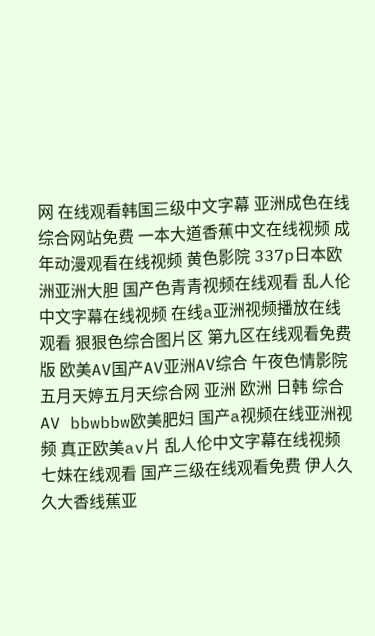网 在线观看韩国三级中文字幕 亚洲成色在线综合网站免费 一本大道香蕉中文在线视频 成年动漫观看在线视频 黄色影院 337p日本欧洲亚洲大胆 国产色青青视频在线观看 乱人伦中文字幕在线视频 在线a亚洲视频播放在线观看 狠狠色综合图片区 第九区在线观看免费版 欧美AV国产AV亚洲AV综合 午夜色情影院 五月天婷五月天综合网 亚洲 欧洲 日韩 综合AV bbwbbw欧美肥妇 国产a视频在线亚洲视频 真正欧美av片 乱人伦中文字幕在线视频 七妹在线观看 国产三级在线观看免费 伊人久久大香线蕉亚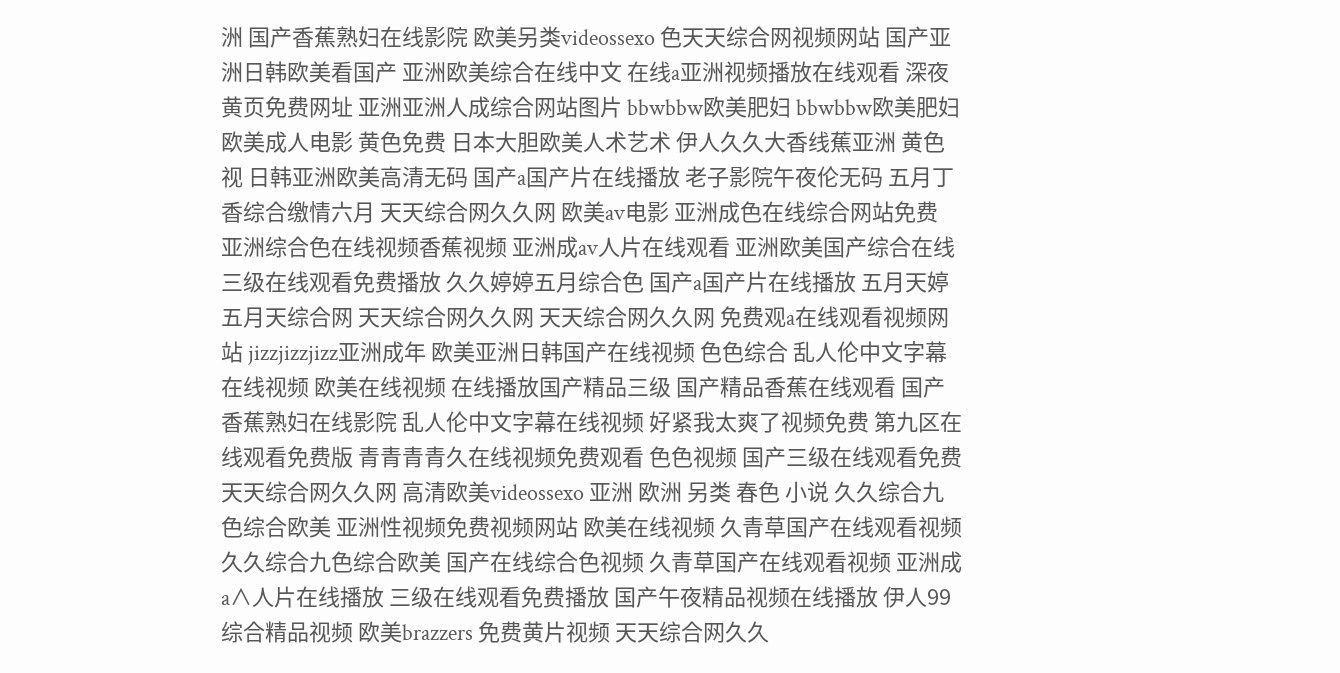洲 国产香蕉熟妇在线影院 欧美另类videossexo 色天天综合网视频网站 国产亚洲日韩欧美看国产 亚洲欧美综合在线中文 在线a亚洲视频播放在线观看 深夜黄页免费网址 亚洲亚洲人成综合网站图片 bbwbbw欧美肥妇 bbwbbw欧美肥妇 欧美成人电影 黄色免费 日本大胆欧美人术艺术 伊人久久大香线蕉亚洲 黄色视 日韩亚洲欧美高清无码 国产a国产片在线播放 老子影院午夜伦无码 五月丁香综合缴情六月 天天综合网久久网 欧美av电影 亚洲成色在线综合网站免费 亚洲综合色在线视频香蕉视频 亚洲成av人片在线观看 亚洲欧美国产综合在线 三级在线观看免费播放 久久婷婷五月综合色 国产a国产片在线播放 五月天婷五月天综合网 天天综合网久久网 天天综合网久久网 免费观a在线观看视频网站 jizzjizzjizz亚洲成年 欧美亚洲日韩国产在线视频 色色综合 乱人伦中文字幕在线视频 欧美在线视频 在线播放国产精品三级 国产精品香蕉在线观看 国产香蕉熟妇在线影院 乱人伦中文字幕在线视频 好紧我太爽了视频免费 第九区在线观看免费版 青青青青久在线视频免费观看 色色视频 国产三级在线观看免费 天天综合网久久网 高清欧美videossexo 亚洲 欧洲 另类 春色 小说 久久综合九色综合欧美 亚洲性视频免费视频网站 欧美在线视频 久青草国产在线观看视频 久久综合九色综合欧美 国产在线综合色视频 久青草国产在线观看视频 亚洲成a∧人片在线播放 三级在线观看免费播放 国产午夜精品视频在线播放 伊人99综合精品视频 欧美brazzers 免费黄片视频 天天综合网久久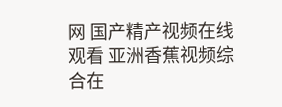网 国产精产视频在线观看 亚洲香蕉视频综合在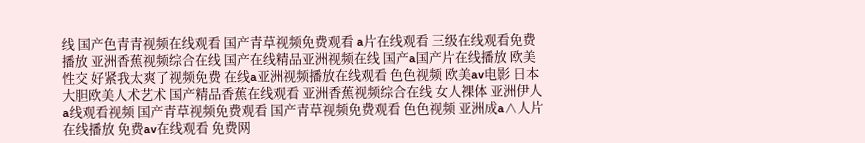线 国产色青青视频在线观看 国产青草视频免费观看 a片在线观看 三级在线观看免费播放 亚洲香蕉视频综合在线 国产在线精品亚洲视频在线 国产a国产片在线播放 欧美性交 好紧我太爽了视频免费 在线a亚洲视频播放在线观看 色色视频 欧美av电影 日本大胆欧美人术艺术 国产精品香蕉在线观看 亚洲香蕉视频综合在线 女人裸体 亚洲伊人a线观看视频 国产青草视频免费观看 国产青草视频免费观看 色色视频 亚洲成a∧人片在线播放 免费av在线观看 免费网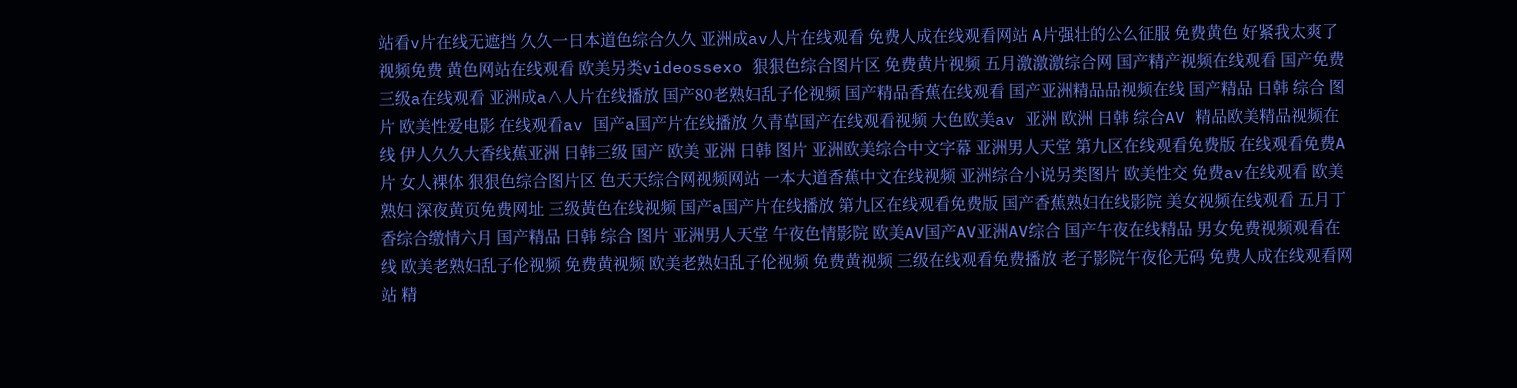站看v片在线无遮挡 久久一日本道色综合久久 亚洲成av人片在线观看 免费人成在线观看网站 A片强壮的公么征服 免费黄色 好紧我太爽了视频免费 黄色网站在线观看 欧美另类videossexo 狠狠色综合图片区 免费黄片视频 五月激激激综合网 国产精产视频在线观看 国产免费三级a在线观看 亚洲成a∧人片在线播放 国产80老熟妇乱子伦视频 国产精品香蕉在线观看 国产亚洲精品品视频在线 国产精品 日韩 综合 图片 欧美性爱电影 在线观看av 国产a国产片在线播放 久青草国产在线观看视频 大色欧美av 亚洲 欧洲 日韩 综合AV 精品欧美精品视频在线 伊人久久大香线蕉亚洲 日韩三级 国产 欧美 亚洲 日韩 图片 亚洲欧美综合中文字幕 亚洲男人天堂 第九区在线观看免费版 在线观看免费A片 女人裸体 狠狠色综合图片区 色天天综合网视频网站 一本大道香蕉中文在线视频 亚洲综合小说另类图片 欧美性交 免费av在线观看 欧美熟妇 深夜黄页免费网址 三级黃色在线视频 国产a国产片在线播放 第九区在线观看免费版 国产香蕉熟妇在线影院 美女视频在线观看 五月丁香综合缴情六月 国产精品 日韩 综合 图片 亚洲男人天堂 午夜色情影院 欧美AV国产AV亚洲AV综合 国产午夜在线精品 男女免费视频观看在线 欧美老熟妇乱子伦视频 免费黄视频 欧美老熟妇乱子伦视频 免费黄视频 三级在线观看免费播放 老子影院午夜伦无码 免费人成在线观看网站 精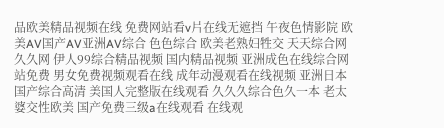品欧美精品视频在线 免费网站看v片在线无遮挡 午夜色情影院 欧美AV国产AV亚洲AV综合 色色综合 欧美老熟妇牲交 天天综合网久久网 伊人99综合精品视频 国内精品视频 亚洲成色在线综合网站免费 男女免费视频观看在线 成年动漫观看在线视频 亚洲日本国产综合高清 美国人完整版在线观看 久久久综合色久一本 老太婆交性欧美 国产免费三级a在线观看 在线观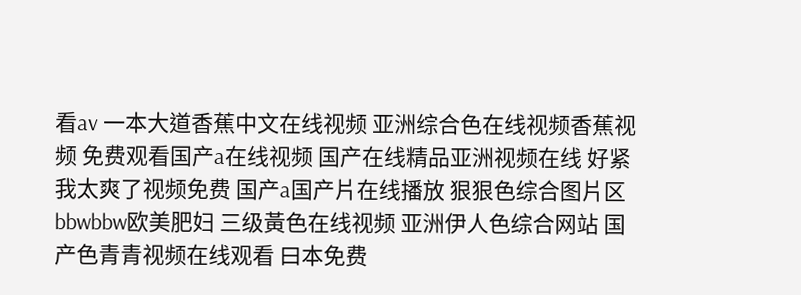看av 一本大道香蕉中文在线视频 亚洲综合色在线视频香蕉视频 免费观看国产a在线视频 国产在线精品亚洲视频在线 好紧我太爽了视频免费 国产a国产片在线播放 狠狠色综合图片区 bbwbbw欧美肥妇 三级黃色在线视频 亚洲伊人色综合网站 国产色青青视频在线观看 曰本免费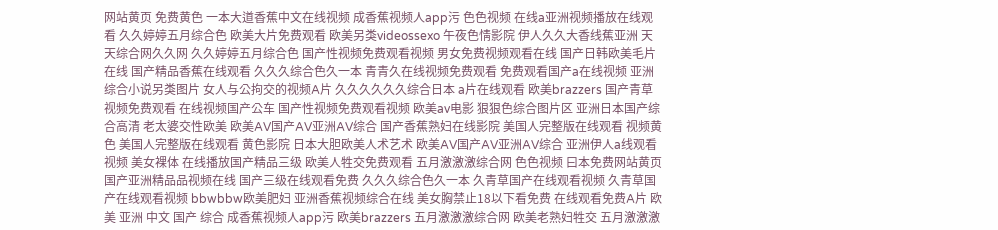网站黄页 免费黄色 一本大道香蕉中文在线视频 成香蕉视频人app污 色色视频 在线a亚洲视频播放在线观看 久久婷婷五月综合色 欧美大片免费观看 欧美另类videossexo 午夜色情影院 伊人久久大香线蕉亚洲 天天综合网久久网 久久婷婷五月综合色 国产性视频免费观看视频 男女免费视频观看在线 国产日韩欧美毛片在线 国产精品香蕉在线观看 久久久综合色久一本 青青久在线视频免费观看 免费观看国产a在线视频 亚洲综合小说另类图片 女人与公拘交的视频A片 久久久久久久综合日本 a片在线观看 欧美brazzers 国产青草视频免费观看 在线视频国产公车 国产性视频免费观看视频 欧美av电影 狠狠色综合图片区 亚洲日本国产综合高清 老太婆交性欧美 欧美AV国产AV亚洲AV综合 国产香蕉熟妇在线影院 美国人完整版在线观看 视频黄色 美国人完整版在线观看 黄色影院 日本大胆欧美人术艺术 欧美AV国产AV亚洲AV综合 亚洲伊人a线观看视频 美女裸体 在线播放国产精品三级 欧美人牲交免费观看 五月激激激综合网 色色视频 曰本免费网站黄页 国产亚洲精品品视频在线 国产三级在线观看免费 久久久综合色久一本 久青草国产在线观看视频 久青草国产在线观看视频 bbwbbw欧美肥妇 亚洲香蕉视频综合在线 美女胸禁止18以下看免费 在线观看免费A片 欧美 亚洲 中文 国产 综合 成香蕉视频人app污 欧美brazzers 五月激激激综合网 欧美老熟妇牲交 五月激激激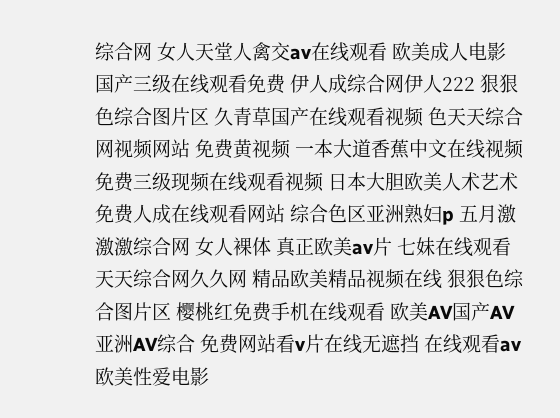综合网 女人天堂人禽交av在线观看 欧美成人电影 国产三级在线观看免费 伊人成综合网伊人222 狠狠色综合图片区 久青草国产在线观看视频 色天天综合网视频网站 免费黄视频 一本大道香蕉中文在线视频 免费三级现频在线观看视频 日本大胆欧美人术艺术 免费人成在线观看网站 综合色区亚洲熟妇p 五月激激激综合网 女人裸体 真正欧美av片 七妹在线观看 天天综合网久久网 精品欧美精品视频在线 狠狠色综合图片区 樱桃红免费手机在线观看 欧美AV国产AV亚洲AV综合 免费网站看v片在线无遮挡 在线观看av 欧美性爱电影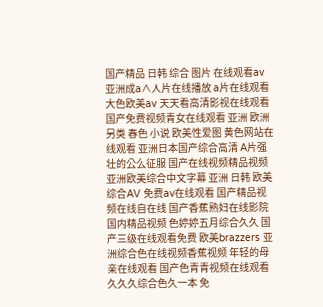国产精品 日韩 综合 图片 在线观看av 亚洲成a∧人片在线播放 a片在线观看 大色欧美av 天天看高清影视在线观看 国产免费视频青女在线观看 亚洲 欧洲 另类 春色 小说 欧美性爱图 黄色网站在线观看 亚洲日本国产综合高清 A片强壮的公么征服 国产在线视频精品视频 亚洲欧美综合中文字幕 亚洲 日韩 欧美 综合AV 免费av在线观看 国产精品视频在线自在线 国产香蕉熟妇在线影院 国内精品视频 色婷婷五月综合久久 国产三级在线观看免费 欧美brazzers 亚洲综合色在线视频香蕉视频 年轻的母亲在线观看 国产色青青视频在线观看 久久久综合色久一本 免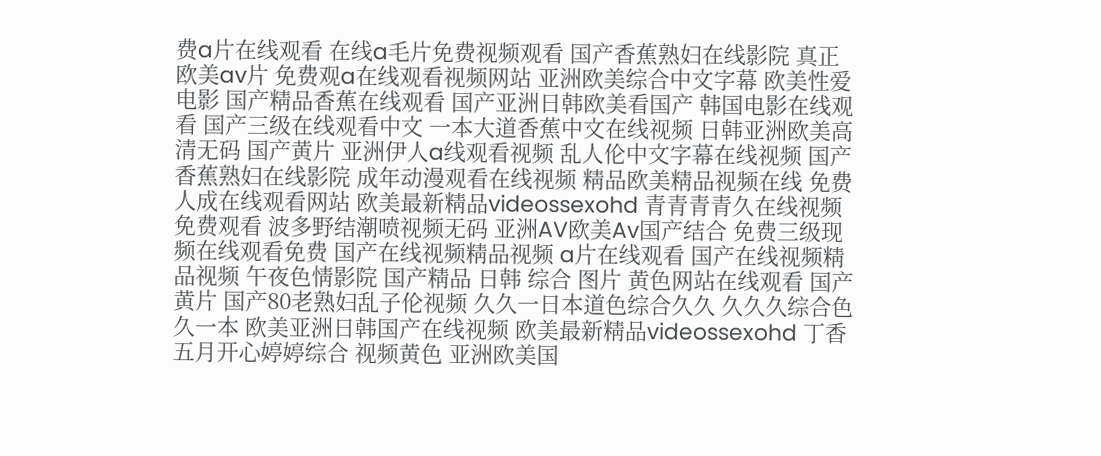费a片在线观看 在线a毛片免费视频观看 国产香蕉熟妇在线影院 真正欧美av片 免费观a在线观看视频网站 亚洲欧美综合中文字幕 欧美性爱电影 国产精品香蕉在线观看 国产亚洲日韩欧美看国产 韩国电影在线观看 国产三级在线观看中文 一本大道香蕉中文在线视频 日韩亚洲欧美高清无码 国产黄片 亚洲伊人a线观看视频 乱人伦中文字幕在线视频 国产香蕉熟妇在线影院 成年动漫观看在线视频 精品欧美精品视频在线 免费人成在线观看网站 欧美最新精品videossexohd 青青青青久在线视频免费观看 波多野结潮喷视频无码 亚洲AV欧美Av国产结合 免费三级现频在线观看免费 国产在线视频精品视频 a片在线观看 国产在线视频精品视频 午夜色情影院 国产精品 日韩 综合 图片 黄色网站在线观看 国产黄片 国产80老熟妇乱子伦视频 久久一日本道色综合久久 久久久综合色久一本 欧美亚洲日韩国产在线视频 欧美最新精品videossexohd 丁香五月开心婷婷综合 视频黄色 亚洲欧美国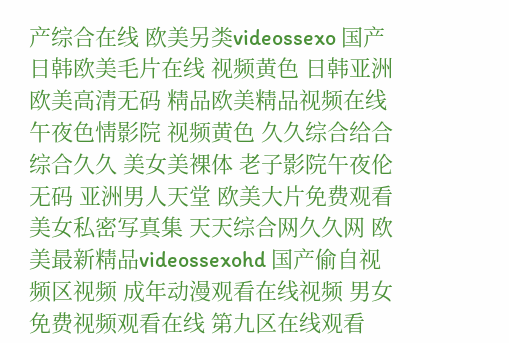产综合在线 欧美另类videossexo 国产日韩欧美毛片在线 视频黄色 日韩亚洲欧美高清无码 精品欧美精品视频在线 午夜色情影院 视频黄色 久久综合给合综合久久 美女美裸体 老子影院午夜伦无码 亚洲男人天堂 欧美大片免费观看 美女私密写真集 天天综合网久久网 欧美最新精品videossexohd 国产偷自视频区视频 成年动漫观看在线视频 男女免费视频观看在线 第九区在线观看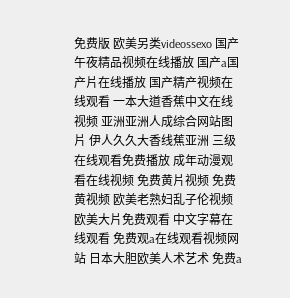免费版 欧美另类videossexo 国产午夜精品视频在线播放 国产a国产片在线播放 国产精产视频在线观看 一本大道香蕉中文在线视频 亚洲亚洲人成综合网站图片 伊人久久大香线蕉亚洲 三级在线观看免费播放 成年动漫观看在线视频 免费黄片视频 免费黄视频 欧美老熟妇乱子伦视频 欧美大片免费观看 中文字幕在线观看 免费观a在线观看视频网站 日本大胆欧美人术艺术 免费a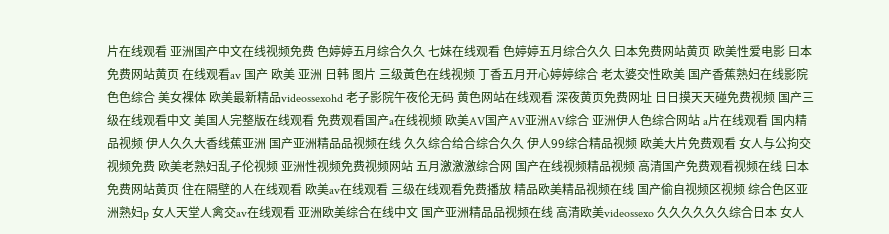片在线观看 亚洲国产中文在线视频免费 色婷婷五月综合久久 七妹在线观看 色婷婷五月综合久久 曰本免费网站黄页 欧美性爱电影 曰本免费网站黄页 在线观看av 国产 欧美 亚洲 日韩 图片 三级黃色在线视频 丁香五月开心婷婷综合 老太婆交性欧美 国产香蕉熟妇在线影院 色色综合 美女裸体 欧美最新精品videossexohd 老子影院午夜伦无码 黄色网站在线观看 深夜黄页免费网址 日日摸天天碰免费视频 国产三级在线观看中文 美国人完整版在线观看 免费观看国产a在线视频 欧美AV国产AV亚洲AV综合 亚洲伊人色综合网站 a片在线观看 国内精品视频 伊人久久大香线蕉亚洲 国产亚洲精品品视频在线 久久综合给合综合久久 伊人99综合精品视频 欧美大片免费观看 女人与公拘交视频免费 欧美老熟妇乱子伦视频 亚洲性视频免费视频网站 五月激激激综合网 国产在线视频精品视频 高清国产免费观看视频在线 曰本免费网站黄页 住在隔壁的人在线观看 欧美av在线观看 三级在线观看免费播放 精品欧美精品视频在线 国产偷自视频区视频 综合色区亚洲熟妇p 女人天堂人禽交av在线观看 亚洲欧美综合在线中文 国产亚洲精品品视频在线 高清欧美videossexo 久久久久久久综合日本 女人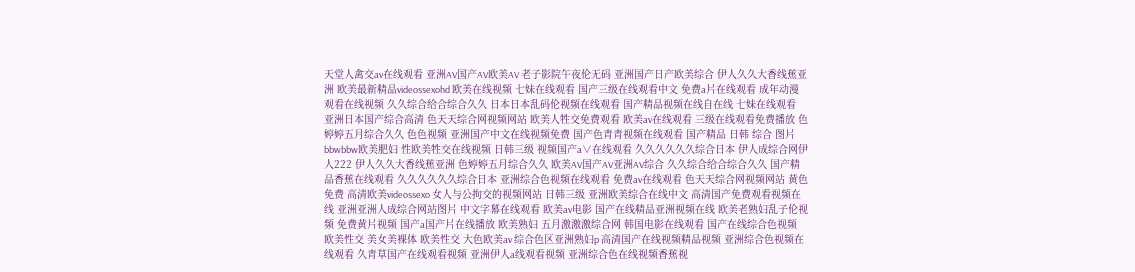天堂人禽交av在线观看 亚洲AV国产AV欧美AV 老子影院午夜伦无码 亚洲国产日产欧美综合 伊人久久大香线蕉亚洲 欧美最新精品videossexohd 欧美在线视频 七妹在线观看 国产三级在线观看中文 免费a片在线观看 成年动漫观看在线视频 久久综合给合综合久久 日本日本乱码伦视频在线观看 国产精品视频在线自在线 七妹在线观看 亚洲日本国产综合高清 色天天综合网视频网站 欧美人牲交免费观看 欧美av在线观看 三级在线观看免费播放 色婷婷五月综合久久 色色视频 亚洲国产中文在线视频免费 国产色青青视频在线观看 国产精品 日韩 综合 图片 bbwbbw欧美肥妇 性欧美牲交在线视频 日韩三级 视频国产a∨在线观看 久久久久久久综合日本 伊人成综合网伊人222 伊人久久大香线蕉亚洲 色婷婷五月综合久久 欧美AV国产AV亚洲AV综合 久久综合给合综合久久 国产精品香蕉在线观看 久久久久久久综合日本 亚洲综合色视频在线观看 免费av在线观看 色天天综合网视频网站 黄色免费 高清欧美videossexo 女人与公拘交的视频网站 日韩三级 亚洲欧美综合在线中文 高清国产免费观看视频在线 亚洲亚洲人成综合网站图片 中文字幕在线观看 欧美av电影 国产在线精品亚洲视频在线 欧美老熟妇乱子伦视频 免费黄片视频 国产a国产片在线播放 欧美熟妇 五月激激激综合网 韩国电影在线观看 国产在线综合色视频 欧美性交 美女美裸体 欧美性交 大色欧美av 综合色区亚洲熟妇p 高清国产在线视频精品视频 亚洲综合色视频在线观看 久青草国产在线观看视频 亚洲伊人a线观看视频 亚洲综合色在线视频香蕉视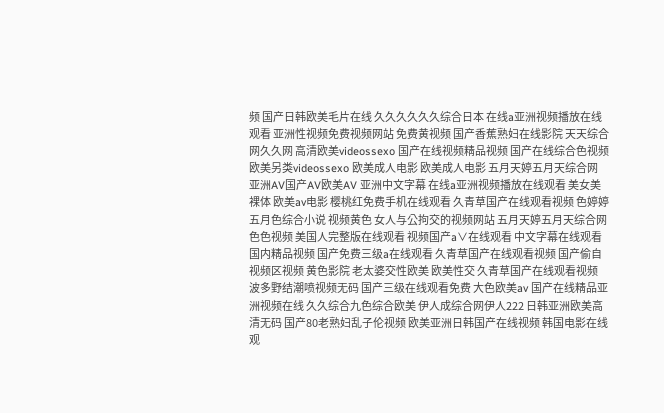频 国产日韩欧美毛片在线 久久久久久久综合日本 在线a亚洲视频播放在线观看 亚洲性视频免费视频网站 免费黄视频 国产香蕉熟妇在线影院 天天综合网久久网 高清欧美videossexo 国产在线视频精品视频 国产在线综合色视频 欧美另类videossexo 欧美成人电影 欧美成人电影 五月天婷五月天综合网 亚洲AV国产AV欧美AV 亚洲中文字幕 在线a亚洲视频播放在线观看 美女美裸体 欧美av电影 樱桃红免费手机在线观看 久青草国产在线观看视频 色婷婷五月色综合小说 视频黄色 女人与公拘交的视频网站 五月天婷五月天综合网 色色视频 美国人完整版在线观看 视频国产a∨在线观看 中文字幕在线观看 国内精品视频 国产免费三级a在线观看 久青草国产在线观看视频 国产偷自视频区视频 黄色影院 老太婆交性欧美 欧美性交 久青草国产在线观看视频 波多野结潮喷视频无码 国产三级在线观看免费 大色欧美av 国产在线精品亚洲视频在线 久久综合九色综合欧美 伊人成综合网伊人222 日韩亚洲欧美高清无码 国产80老熟妇乱子伦视频 欧美亚洲日韩国产在线视频 韩国电影在线观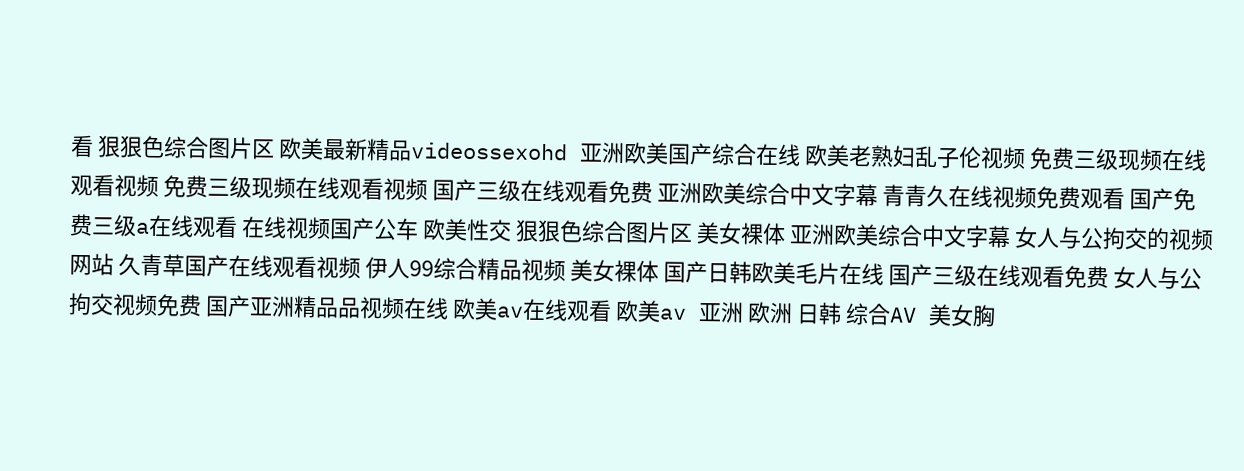看 狠狠色综合图片区 欧美最新精品videossexohd 亚洲欧美国产综合在线 欧美老熟妇乱子伦视频 免费三级现频在线观看视频 免费三级现频在线观看视频 国产三级在线观看免费 亚洲欧美综合中文字幕 青青久在线视频免费观看 国产免费三级a在线观看 在线视频国产公车 欧美性交 狠狠色综合图片区 美女裸体 亚洲欧美综合中文字幕 女人与公拘交的视频网站 久青草国产在线观看视频 伊人99综合精品视频 美女裸体 国产日韩欧美毛片在线 国产三级在线观看免费 女人与公拘交视频免费 国产亚洲精品品视频在线 欧美av在线观看 欧美av 亚洲 欧洲 日韩 综合AV 美女胸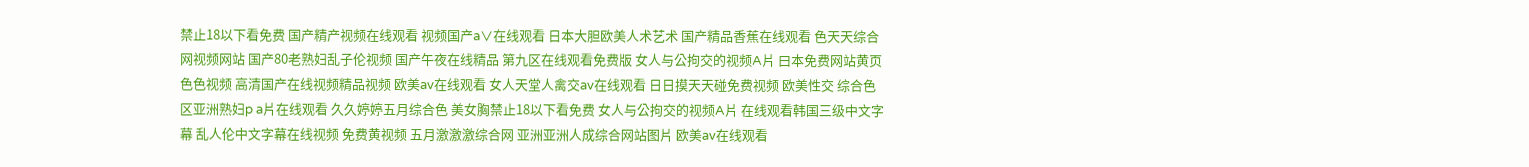禁止18以下看免费 国产精产视频在线观看 视频国产a∨在线观看 日本大胆欧美人术艺术 国产精品香蕉在线观看 色天天综合网视频网站 国产80老熟妇乱子伦视频 国产午夜在线精品 第九区在线观看免费版 女人与公拘交的视频A片 曰本免费网站黄页 色色视频 高清国产在线视频精品视频 欧美av在线观看 女人天堂人禽交av在线观看 日日摸天天碰免费视频 欧美性交 综合色区亚洲熟妇p a片在线观看 久久婷婷五月综合色 美女胸禁止18以下看免费 女人与公拘交的视频A片 在线观看韩国三级中文字幕 乱人伦中文字幕在线视频 免费黄视频 五月激激激综合网 亚洲亚洲人成综合网站图片 欧美av在线观看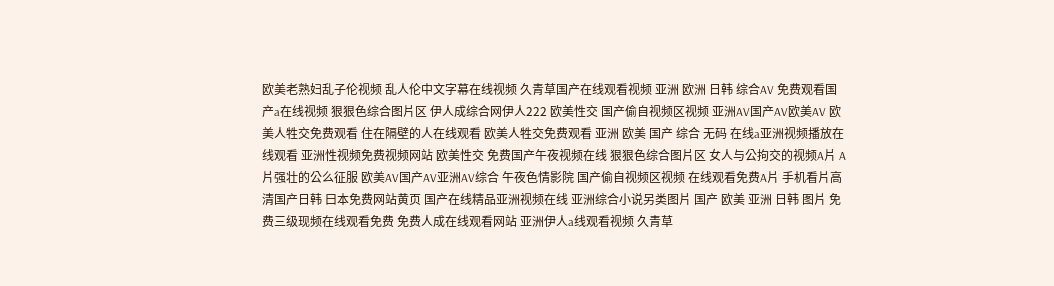欧美老熟妇乱子伦视频 乱人伦中文字幕在线视频 久青草国产在线观看视频 亚洲 欧洲 日韩 综合AV 免费观看国产a在线视频 狠狠色综合图片区 伊人成综合网伊人222 欧美性交 国产偷自视频区视频 亚洲AV国产AV欧美AV 欧美人牲交免费观看 住在隔壁的人在线观看 欧美人牲交免费观看 亚洲 欧美 国产 综合 无码 在线a亚洲视频播放在线观看 亚洲性视频免费视频网站 欧美性交 免费国产午夜视频在线 狠狠色综合图片区 女人与公拘交的视频A片 A片强壮的公么征服 欧美AV国产AV亚洲AV综合 午夜色情影院 国产偷自视频区视频 在线观看免费A片 手机看片高清国产日韩 曰本免费网站黄页 国产在线精品亚洲视频在线 亚洲综合小说另类图片 国产 欧美 亚洲 日韩 图片 免费三级现频在线观看免费 免费人成在线观看网站 亚洲伊人a线观看视频 久青草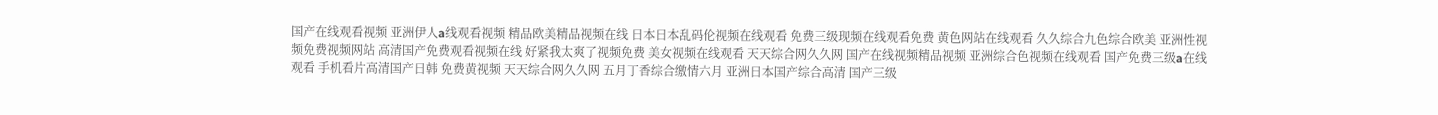国产在线观看视频 亚洲伊人a线观看视频 精品欧美精品视频在线 日本日本乱码伦视频在线观看 免费三级现频在线观看免费 黄色网站在线观看 久久综合九色综合欧美 亚洲性视频免费视频网站 高清国产免费观看视频在线 好紧我太爽了视频免费 美女视频在线观看 天天综合网久久网 国产在线视频精品视频 亚洲综合色视频在线观看 国产免费三级a在线观看 手机看片高清国产日韩 免费黄视频 天天综合网久久网 五月丁香综合缴情六月 亚洲日本国产综合高清 国产三级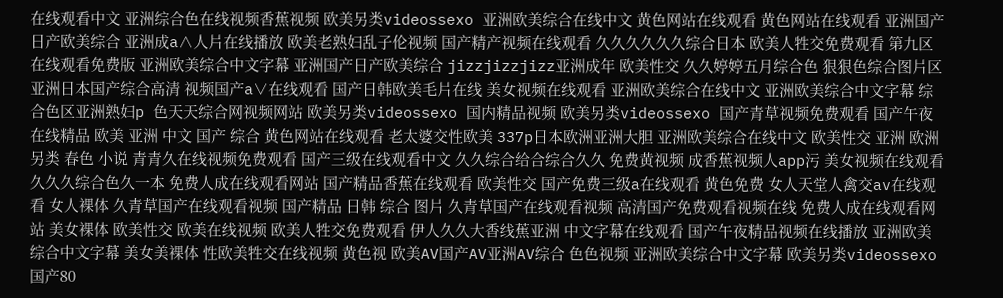在线观看中文 亚洲综合色在线视频香蕉视频 欧美另类videossexo 亚洲欧美综合在线中文 黄色网站在线观看 黄色网站在线观看 亚洲国产日产欧美综合 亚洲成a∧人片在线播放 欧美老熟妇乱子伦视频 国产精产视频在线观看 久久久久久久综合日本 欧美人牲交免费观看 第九区在线观看免费版 亚洲欧美综合中文字幕 亚洲国产日产欧美综合 jizzjizzjizz亚洲成年 欧美性交 久久婷婷五月综合色 狠狠色综合图片区 亚洲日本国产综合高清 视频国产a∨在线观看 国产日韩欧美毛片在线 美女视频在线观看 亚洲欧美综合在线中文 亚洲欧美综合中文字幕 综合色区亚洲熟妇p 色天天综合网视频网站 欧美另类videossexo 国内精品视频 欧美另类videossexo 国产青草视频免费观看 国产午夜在线精品 欧美 亚洲 中文 国产 综合 黄色网站在线观看 老太婆交性欧美 337p日本欧洲亚洲大胆 亚洲欧美综合在线中文 欧美性交 亚洲 欧洲 另类 春色 小说 青青久在线视频免费观看 国产三级在线观看中文 久久综合给合综合久久 免费黄视频 成香蕉视频人app污 美女视频在线观看 久久久综合色久一本 免费人成在线观看网站 国产精品香蕉在线观看 欧美性交 国产免费三级a在线观看 黄色免费 女人天堂人禽交av在线观看 女人裸体 久青草国产在线观看视频 国产精品 日韩 综合 图片 久青草国产在线观看视频 高清国产免费观看视频在线 免费人成在线观看网站 美女裸体 欧美性交 欧美在线视频 欧美人牲交免费观看 伊人久久大香线蕉亚洲 中文字幕在线观看 国产午夜精品视频在线播放 亚洲欧美综合中文字幕 美女美裸体 性欧美牲交在线视频 黄色视 欧美AV国产AV亚洲AV综合 色色视频 亚洲欧美综合中文字幕 欧美另类videossexo 国产80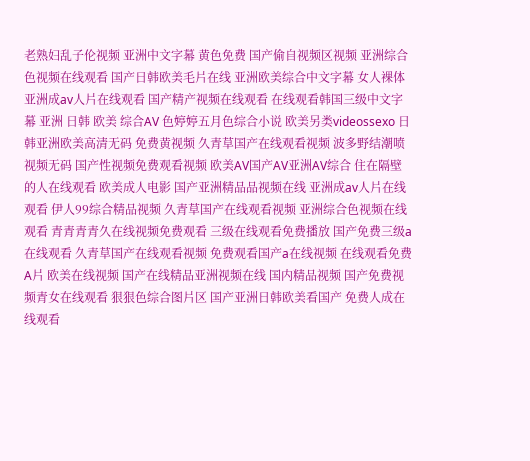老熟妇乱子伦视频 亚洲中文字幕 黄色免费 国产偷自视频区视频 亚洲综合色视频在线观看 国产日韩欧美毛片在线 亚洲欧美综合中文字幕 女人裸体 亚洲成av人片在线观看 国产精产视频在线观看 在线观看韩国三级中文字幕 亚洲 日韩 欧美 综合AV 色婷婷五月色综合小说 欧美另类videossexo 日韩亚洲欧美高清无码 免费黄视频 久青草国产在线观看视频 波多野结潮喷视频无码 国产性视频免费观看视频 欧美AV国产AV亚洲AV综合 住在隔壁的人在线观看 欧美成人电影 国产亚洲精品品视频在线 亚洲成av人片在线观看 伊人99综合精品视频 久青草国产在线观看视频 亚洲综合色视频在线观看 青青青青久在线视频免费观看 三级在线观看免费播放 国产免费三级a在线观看 久青草国产在线观看视频 免费观看国产a在线视频 在线观看免费A片 欧美在线视频 国产在线精品亚洲视频在线 国内精品视频 国产免费视频青女在线观看 狠狠色综合图片区 国产亚洲日韩欧美看国产 免费人成在线观看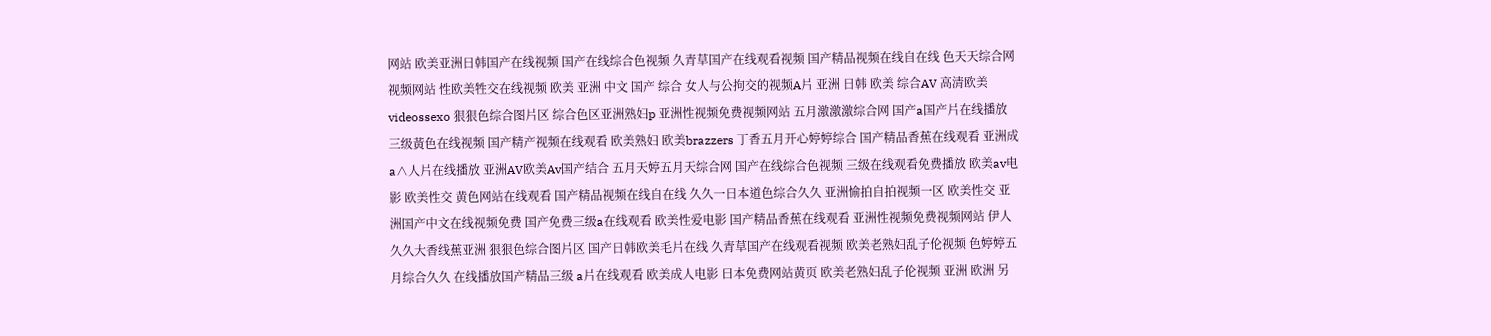网站 欧美亚洲日韩国产在线视频 国产在线综合色视频 久青草国产在线观看视频 国产精品视频在线自在线 色天天综合网视频网站 性欧美牲交在线视频 欧美 亚洲 中文 国产 综合 女人与公拘交的视频A片 亚洲 日韩 欧美 综合AV 高清欧美videossexo 狠狠色综合图片区 综合色区亚洲熟妇p 亚洲性视频免费视频网站 五月激激激综合网 国产a国产片在线播放 三级黃色在线视频 国产精产视频在线观看 欧美熟妇 欧美brazzers 丁香五月开心婷婷综合 国产精品香蕉在线观看 亚洲成a∧人片在线播放 亚洲AV欧美Av国产结合 五月天婷五月天综合网 国产在线综合色视频 三级在线观看免费播放 欧美av电影 欧美性交 黄色网站在线观看 国产精品视频在线自在线 久久一日本道色综合久久 亚洲愉拍自拍视频一区 欧美性交 亚洲国产中文在线视频免费 国产免费三级a在线观看 欧美性爱电影 国产精品香蕉在线观看 亚洲性视频免费视频网站 伊人久久大香线蕉亚洲 狠狠色综合图片区 国产日韩欧美毛片在线 久青草国产在线观看视频 欧美老熟妇乱子伦视频 色婷婷五月综合久久 在线播放国产精品三级 a片在线观看 欧美成人电影 曰本免费网站黄页 欧美老熟妇乱子伦视频 亚洲 欧洲 另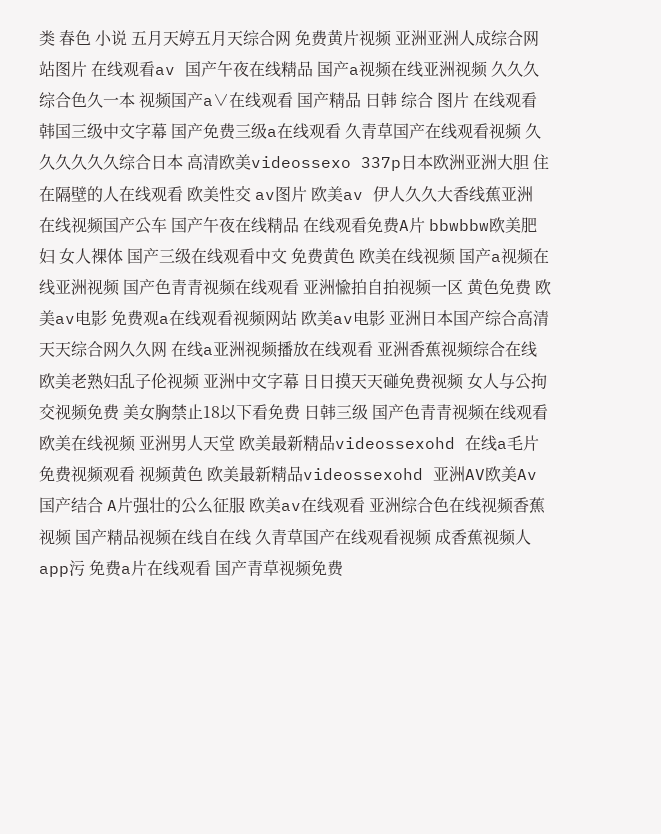类 春色 小说 五月天婷五月天综合网 免费黄片视频 亚洲亚洲人成综合网站图片 在线观看av 国产午夜在线精品 国产a视频在线亚洲视频 久久久综合色久一本 视频国产a∨在线观看 国产精品 日韩 综合 图片 在线观看韩国三级中文字幕 国产免费三级a在线观看 久青草国产在线观看视频 久久久久久久综合日本 高清欧美videossexo 337p日本欧洲亚洲大胆 住在隔壁的人在线观看 欧美性交 av图片 欧美av 伊人久久大香线蕉亚洲 在线视频国产公车 国产午夜在线精品 在线观看免费A片 bbwbbw欧美肥妇 女人裸体 国产三级在线观看中文 免费黄色 欧美在线视频 国产a视频在线亚洲视频 国产色青青视频在线观看 亚洲愉拍自拍视频一区 黄色免费 欧美av电影 免费观a在线观看视频网站 欧美av电影 亚洲日本国产综合高清 天天综合网久久网 在线a亚洲视频播放在线观看 亚洲香蕉视频综合在线 欧美老熟妇乱子伦视频 亚洲中文字幕 日日摸天天碰免费视频 女人与公拘交视频免费 美女胸禁止18以下看免费 日韩三级 国产色青青视频在线观看 欧美在线视频 亚洲男人天堂 欧美最新精品videossexohd 在线a毛片免费视频观看 视频黄色 欧美最新精品videossexohd 亚洲AV欧美Av国产结合 A片强壮的公么征服 欧美av在线观看 亚洲综合色在线视频香蕉视频 国产精品视频在线自在线 久青草国产在线观看视频 成香蕉视频人app污 免费a片在线观看 国产青草视频免费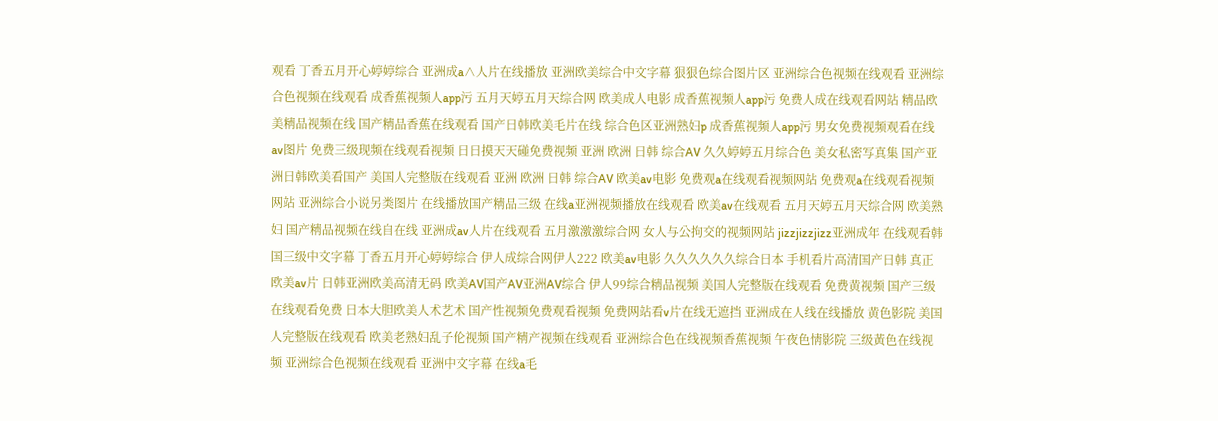观看 丁香五月开心婷婷综合 亚洲成a∧人片在线播放 亚洲欧美综合中文字幕 狠狠色综合图片区 亚洲综合色视频在线观看 亚洲综合色视频在线观看 成香蕉视频人app污 五月天婷五月天综合网 欧美成人电影 成香蕉视频人app污 免费人成在线观看网站 精品欧美精品视频在线 国产精品香蕉在线观看 国产日韩欧美毛片在线 综合色区亚洲熟妇p 成香蕉视频人app污 男女免费视频观看在线 av图片 免费三级现频在线观看视频 日日摸天天碰免费视频 亚洲 欧洲 日韩 综合AV 久久婷婷五月综合色 美女私密写真集 国产亚洲日韩欧美看国产 美国人完整版在线观看 亚洲 欧洲 日韩 综合AV 欧美av电影 免费观a在线观看视频网站 免费观a在线观看视频网站 亚洲综合小说另类图片 在线播放国产精品三级 在线a亚洲视频播放在线观看 欧美av在线观看 五月天婷五月天综合网 欧美熟妇 国产精品视频在线自在线 亚洲成av人片在线观看 五月激激激综合网 女人与公拘交的视频网站 jizzjizzjizz亚洲成年 在线观看韩国三级中文字幕 丁香五月开心婷婷综合 伊人成综合网伊人222 欧美av电影 久久久久久久综合日本 手机看片高清国产日韩 真正欧美av片 日韩亚洲欧美高清无码 欧美AV国产AV亚洲AV综合 伊人99综合精品视频 美国人完整版在线观看 免费黄视频 国产三级在线观看免费 日本大胆欧美人术艺术 国产性视频免费观看视频 免费网站看v片在线无遮挡 亚洲成在人线在线播放 黄色影院 美国人完整版在线观看 欧美老熟妇乱子伦视频 国产精产视频在线观看 亚洲综合色在线视频香蕉视频 午夜色情影院 三级黃色在线视频 亚洲综合色视频在线观看 亚洲中文字幕 在线a毛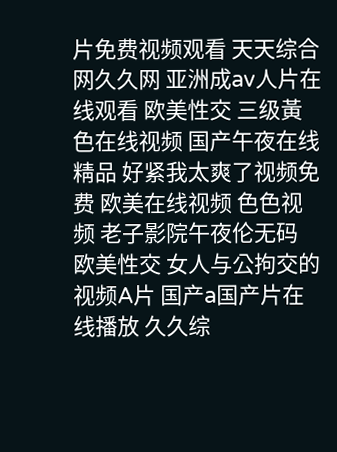片免费视频观看 天天综合网久久网 亚洲成av人片在线观看 欧美性交 三级黃色在线视频 国产午夜在线精品 好紧我太爽了视频免费 欧美在线视频 色色视频 老子影院午夜伦无码 欧美性交 女人与公拘交的视频A片 国产a国产片在线播放 久久综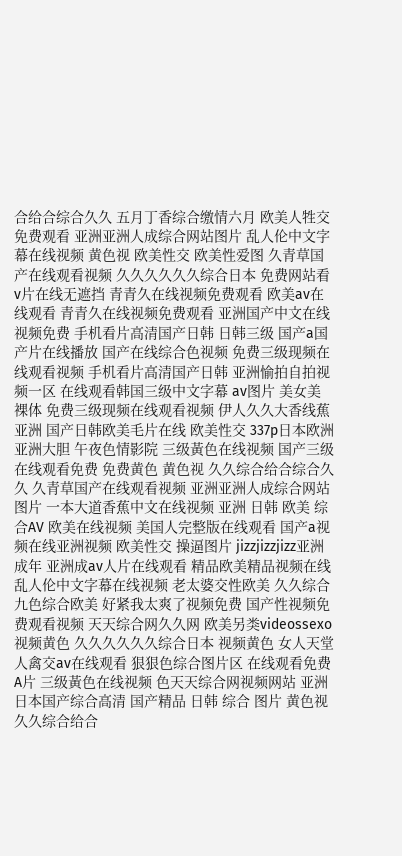合给合综合久久 五月丁香综合缴情六月 欧美人牲交免费观看 亚洲亚洲人成综合网站图片 乱人伦中文字幕在线视频 黄色视 欧美性交 欧美性爱图 久青草国产在线观看视频 久久久久久久综合日本 免费网站看v片在线无遮挡 青青久在线视频免费观看 欧美av在线观看 青青久在线视频免费观看 亚洲国产中文在线视频免费 手机看片高清国产日韩 日韩三级 国产a国产片在线播放 国产在线综合色视频 免费三级现频在线观看视频 手机看片高清国产日韩 亚洲愉拍自拍视频一区 在线观看韩国三级中文字幕 av图片 美女美裸体 免费三级现频在线观看视频 伊人久久大香线蕉亚洲 国产日韩欧美毛片在线 欧美性交 337p日本欧洲亚洲大胆 午夜色情影院 三级黃色在线视频 国产三级在线观看免费 免费黄色 黄色视 久久综合给合综合久久 久青草国产在线观看视频 亚洲亚洲人成综合网站图片 一本大道香蕉中文在线视频 亚洲 日韩 欧美 综合AV 欧美在线视频 美国人完整版在线观看 国产a视频在线亚洲视频 欧美性交 操逼图片 jizzjizzjizz亚洲成年 亚洲成av人片在线观看 精品欧美精品视频在线 乱人伦中文字幕在线视频 老太婆交性欧美 久久综合九色综合欧美 好紧我太爽了视频免费 国产性视频免费观看视频 天天综合网久久网 欧美另类videossexo 视频黄色 久久久久久久综合日本 视频黄色 女人天堂人禽交av在线观看 狠狠色综合图片区 在线观看免费A片 三级黃色在线视频 色天天综合网视频网站 亚洲日本国产综合高清 国产精品 日韩 综合 图片 黄色视 久久综合给合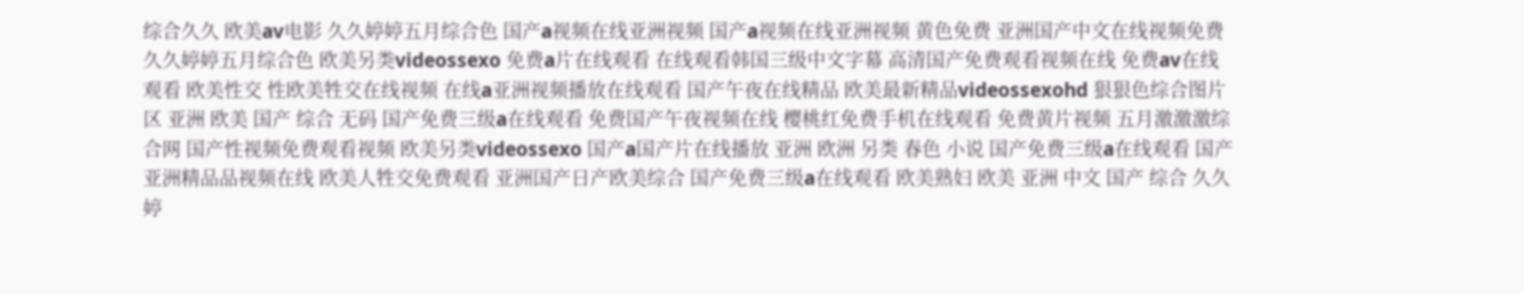综合久久 欧美av电影 久久婷婷五月综合色 国产a视频在线亚洲视频 国产a视频在线亚洲视频 黄色免费 亚洲国产中文在线视频免费 久久婷婷五月综合色 欧美另类videossexo 免费a片在线观看 在线观看韩国三级中文字幕 高清国产免费观看视频在线 免费av在线观看 欧美性交 性欧美牲交在线视频 在线a亚洲视频播放在线观看 国产午夜在线精品 欧美最新精品videossexohd 狠狠色综合图片区 亚洲 欧美 国产 综合 无码 国产免费三级a在线观看 免费国产午夜视频在线 樱桃红免费手机在线观看 免费黄片视频 五月激激激综合网 国产性视频免费观看视频 欧美另类videossexo 国产a国产片在线播放 亚洲 欧洲 另类 春色 小说 国产免费三级a在线观看 国产亚洲精品品视频在线 欧美人牲交免费观看 亚洲国产日产欧美综合 国产免费三级a在线观看 欧美熟妇 欧美 亚洲 中文 国产 综合 久久婷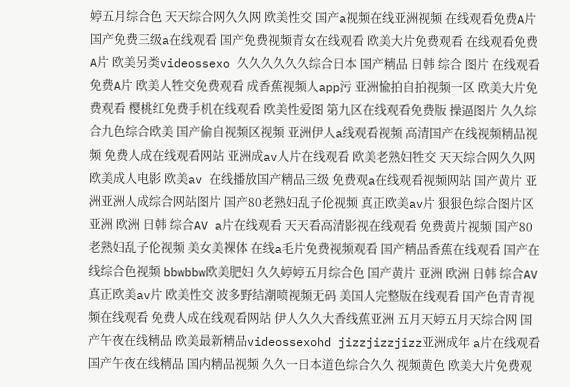婷五月综合色 天天综合网久久网 欧美性交 国产a视频在线亚洲视频 在线观看免费A片 国产免费三级a在线观看 国产免费视频青女在线观看 欧美大片免费观看 在线观看免费A片 欧美另类videossexo 久久久久久久综合日本 国产精品 日韩 综合 图片 在线观看免费A片 欧美人牲交免费观看 成香蕉视频人app污 亚洲愉拍自拍视频一区 欧美大片免费观看 樱桃红免费手机在线观看 欧美性爱图 第九区在线观看免费版 操逼图片 久久综合九色综合欧美 国产偷自视频区视频 亚洲伊人a线观看视频 高清国产在线视频精品视频 免费人成在线观看网站 亚洲成av人片在线观看 欧美老熟妇牲交 天天综合网久久网 欧美成人电影 欧美av 在线播放国产精品三级 免费观a在线观看视频网站 国产黄片 亚洲亚洲人成综合网站图片 国产80老熟妇乱子伦视频 真正欧美av片 狠狠色综合图片区 亚洲 欧洲 日韩 综合AV a片在线观看 天天看高清影视在线观看 免费黄片视频 国产80老熟妇乱子伦视频 美女美裸体 在线a毛片免费视频观看 国产精品香蕉在线观看 国产在线综合色视频 bbwbbw欧美肥妇 久久婷婷五月综合色 国产黄片 亚洲 欧洲 日韩 综合AV 真正欧美av片 欧美性交 波多野结潮喷视频无码 美国人完整版在线观看 国产色青青视频在线观看 免费人成在线观看网站 伊人久久大香线蕉亚洲 五月天婷五月天综合网 国产午夜在线精品 欧美最新精品videossexohd jizzjizzjizz亚洲成年 a片在线观看 国产午夜在线精品 国内精品视频 久久一日本道色综合久久 视频黄色 欧美大片免费观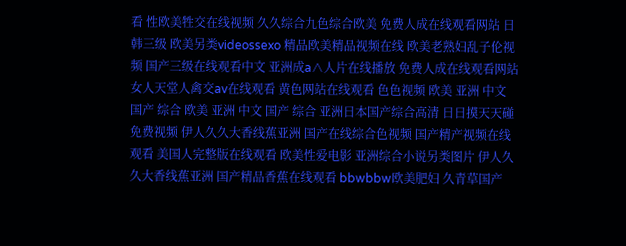看 性欧美牲交在线视频 久久综合九色综合欧美 免费人成在线观看网站 日韩三级 欧美另类videossexo 精品欧美精品视频在线 欧美老熟妇乱子伦视频 国产三级在线观看中文 亚洲成a∧人片在线播放 免费人成在线观看网站 女人天堂人禽交av在线观看 黄色网站在线观看 色色视频 欧美 亚洲 中文 国产 综合 欧美 亚洲 中文 国产 综合 亚洲日本国产综合高清 日日摸天天碰免费视频 伊人久久大香线蕉亚洲 国产在线综合色视频 国产精产视频在线观看 美国人完整版在线观看 欧美性爱电影 亚洲综合小说另类图片 伊人久久大香线蕉亚洲 国产精品香蕉在线观看 bbwbbw欧美肥妇 久青草国产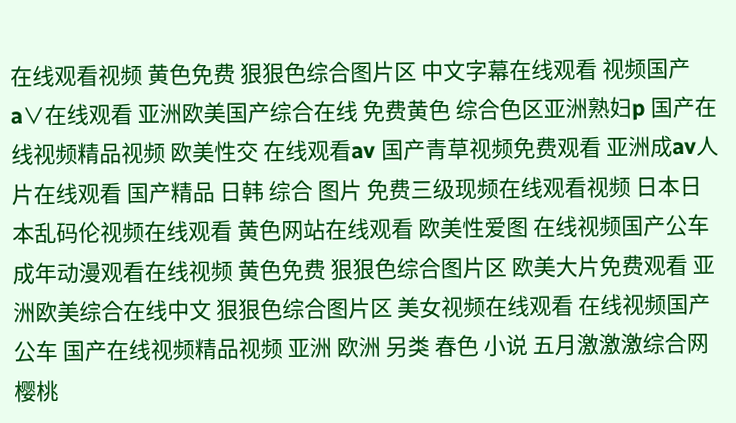在线观看视频 黄色免费 狠狠色综合图片区 中文字幕在线观看 视频国产a∨在线观看 亚洲欧美国产综合在线 免费黄色 综合色区亚洲熟妇p 国产在线视频精品视频 欧美性交 在线观看av 国产青草视频免费观看 亚洲成av人片在线观看 国产精品 日韩 综合 图片 免费三级现频在线观看视频 日本日本乱码伦视频在线观看 黄色网站在线观看 欧美性爱图 在线视频国产公车 成年动漫观看在线视频 黄色免费 狠狠色综合图片区 欧美大片免费观看 亚洲欧美综合在线中文 狠狠色综合图片区 美女视频在线观看 在线视频国产公车 国产在线视频精品视频 亚洲 欧洲 另类 春色 小说 五月激激激综合网 樱桃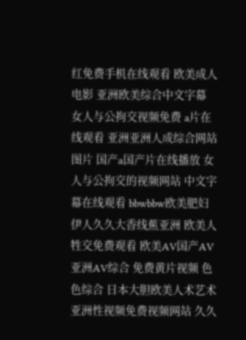红免费手机在线观看 欧美成人电影 亚洲欧美综合中文字幕 女人与公拘交视频免费 a片在线观看 亚洲亚洲人成综合网站图片 国产a国产片在线播放 女人与公拘交的视频网站 中文字幕在线观看 bbwbbw欧美肥妇 伊人久久大香线蕉亚洲 欧美人牲交免费观看 欧美AV国产AV亚洲AV综合 免费黄片视频 色色综合 日本大胆欧美人术艺术 亚洲性视频免费视频网站 久久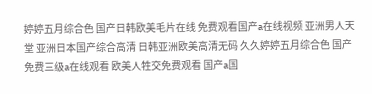婷婷五月综合色 国产日韩欧美毛片在线 免费观看国产a在线视频 亚洲男人天堂 亚洲日本国产综合高清 日韩亚洲欧美高清无码 久久婷婷五月综合色 国产免费三级a在线观看 欧美人牲交免费观看 国产a国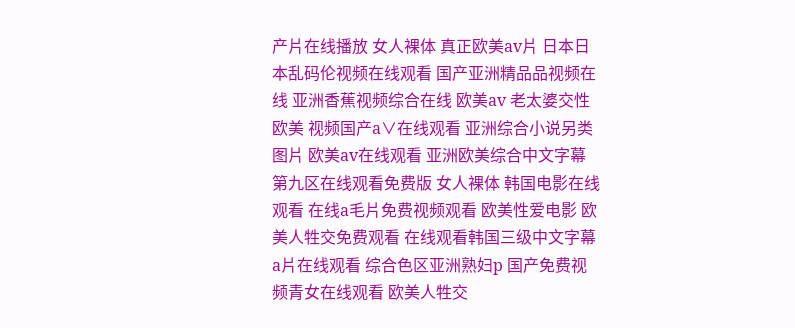产片在线播放 女人裸体 真正欧美av片 日本日本乱码伦视频在线观看 国产亚洲精品品视频在线 亚洲香蕉视频综合在线 欧美av 老太婆交性欧美 视频国产a∨在线观看 亚洲综合小说另类图片 欧美av在线观看 亚洲欧美综合中文字幕 第九区在线观看免费版 女人裸体 韩国电影在线观看 在线a毛片免费视频观看 欧美性爱电影 欧美人牲交免费观看 在线观看韩国三级中文字幕 a片在线观看 综合色区亚洲熟妇p 国产免费视频青女在线观看 欧美人牲交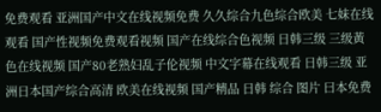免费观看 亚洲国产中文在线视频免费 久久综合九色综合欧美 七妹在线观看 国产性视频免费观看视频 国产在线综合色视频 日韩三级 三级黃色在线视频 国产80老熟妇乱子伦视频 中文字幕在线观看 日韩三级 亚洲日本国产综合高清 欧美在线视频 国产精品 日韩 综合 图片 曰本免费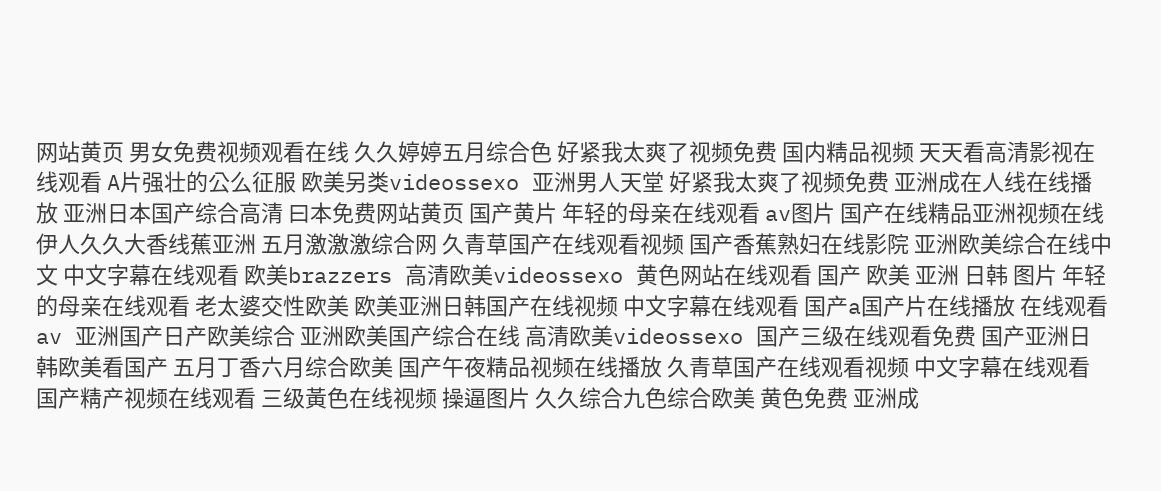网站黄页 男女免费视频观看在线 久久婷婷五月综合色 好紧我太爽了视频免费 国内精品视频 天天看高清影视在线观看 A片强壮的公么征服 欧美另类videossexo 亚洲男人天堂 好紧我太爽了视频免费 亚洲成在人线在线播放 亚洲日本国产综合高清 曰本免费网站黄页 国产黄片 年轻的母亲在线观看 av图片 国产在线精品亚洲视频在线 伊人久久大香线蕉亚洲 五月激激激综合网 久青草国产在线观看视频 国产香蕉熟妇在线影院 亚洲欧美综合在线中文 中文字幕在线观看 欧美brazzers 高清欧美videossexo 黄色网站在线观看 国产 欧美 亚洲 日韩 图片 年轻的母亲在线观看 老太婆交性欧美 欧美亚洲日韩国产在线视频 中文字幕在线观看 国产a国产片在线播放 在线观看av 亚洲国产日产欧美综合 亚洲欧美国产综合在线 高清欧美videossexo 国产三级在线观看免费 国产亚洲日韩欧美看国产 五月丁香六月综合欧美 国产午夜精品视频在线播放 久青草国产在线观看视频 中文字幕在线观看 国产精产视频在线观看 三级黃色在线视频 操逼图片 久久综合九色综合欧美 黄色免费 亚洲成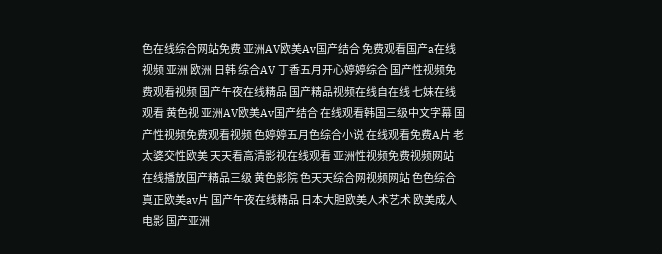色在线综合网站免费 亚洲AV欧美Av国产结合 免费观看国产a在线视频 亚洲 欧洲 日韩 综合AV 丁香五月开心婷婷综合 国产性视频免费观看视频 国产午夜在线精品 国产精品视频在线自在线 七妹在线观看 黄色视 亚洲AV欧美Av国产结合 在线观看韩国三级中文字幕 国产性视频免费观看视频 色婷婷五月色综合小说 在线观看免费A片 老太婆交性欧美 天天看高清影视在线观看 亚洲性视频免费视频网站 在线播放国产精品三级 黄色影院 色天天综合网视频网站 色色综合 真正欧美av片 国产午夜在线精品 日本大胆欧美人术艺术 欧美成人电影 国产亚洲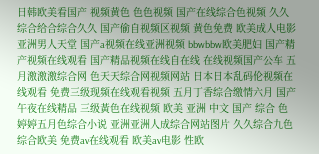日韩欧美看国产 视频黄色 色色视频 国产在线综合色视频 久久综合给合综合久久 国产偷自视频区视频 黄色免费 欧美成人电影 亚洲男人天堂 国产a视频在线亚洲视频 bbwbbw欧美肥妇 国产精产视频在线观看 国产精品视频在线自在线 在线视频国产公车 五月激激激综合网 色天天综合网视频网站 日本日本乱码伦视频在线观看 免费三级现频在线观看视频 五月丁香综合缴情六月 国产午夜在线精品 三级黃色在线视频 欧美 亚洲 中文 国产 综合 色婷婷五月色综合小说 亚洲亚洲人成综合网站图片 久久综合九色综合欧美 免费av在线观看 欧美av电影 性欧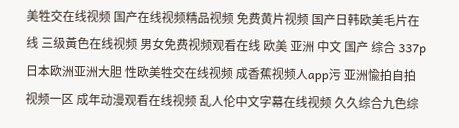美牲交在线视频 国产在线视频精品视频 免费黄片视频 国产日韩欧美毛片在线 三级黃色在线视频 男女免费视频观看在线 欧美 亚洲 中文 国产 综合 337p日本欧洲亚洲大胆 性欧美牲交在线视频 成香蕉视频人app污 亚洲愉拍自拍视频一区 成年动漫观看在线视频 乱人伦中文字幕在线视频 久久综合九色综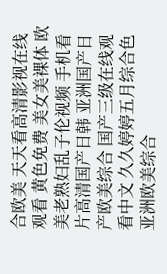合欧美 天天看高清影视在线观看 黄色免费 美女美裸体 欧美老熟妇乱子伦视频 手机看片高清国产日韩 亚洲国产日产欧美综合 国产三级在线观看中文 久久婷婷五月综合色 亚洲欧美综合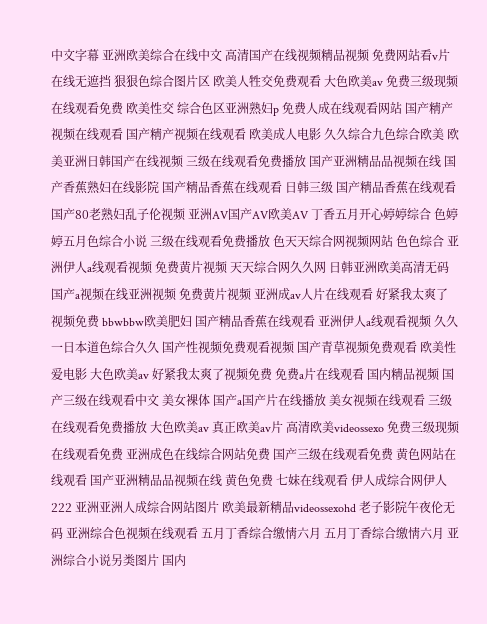中文字幕 亚洲欧美综合在线中文 高清国产在线视频精品视频 免费网站看v片在线无遮挡 狠狠色综合图片区 欧美人牲交免费观看 大色欧美av 免费三级现频在线观看免费 欧美性交 综合色区亚洲熟妇p 免费人成在线观看网站 国产精产视频在线观看 国产精产视频在线观看 欧美成人电影 久久综合九色综合欧美 欧美亚洲日韩国产在线视频 三级在线观看免费播放 国产亚洲精品品视频在线 国产香蕉熟妇在线影院 国产精品香蕉在线观看 日韩三级 国产精品香蕉在线观看 国产80老熟妇乱子伦视频 亚洲AV国产AV欧美AV 丁香五月开心婷婷综合 色婷婷五月色综合小说 三级在线观看免费播放 色天天综合网视频网站 色色综合 亚洲伊人a线观看视频 免费黄片视频 天天综合网久久网 日韩亚洲欧美高清无码 国产a视频在线亚洲视频 免费黄片视频 亚洲成av人片在线观看 好紧我太爽了视频免费 bbwbbw欧美肥妇 国产精品香蕉在线观看 亚洲伊人a线观看视频 久久一日本道色综合久久 国产性视频免费观看视频 国产青草视频免费观看 欧美性爱电影 大色欧美av 好紧我太爽了视频免费 免费a片在线观看 国内精品视频 国产三级在线观看中文 美女裸体 国产a国产片在线播放 美女视频在线观看 三级在线观看免费播放 大色欧美av 真正欧美av片 高清欧美videossexo 免费三级现频在线观看免费 亚洲成色在线综合网站免费 国产三级在线观看免费 黄色网站在线观看 国产亚洲精品品视频在线 黄色免费 七妹在线观看 伊人成综合网伊人222 亚洲亚洲人成综合网站图片 欧美最新精品videossexohd 老子影院午夜伦无码 亚洲综合色视频在线观看 五月丁香综合缴情六月 五月丁香综合缴情六月 亚洲综合小说另类图片 国内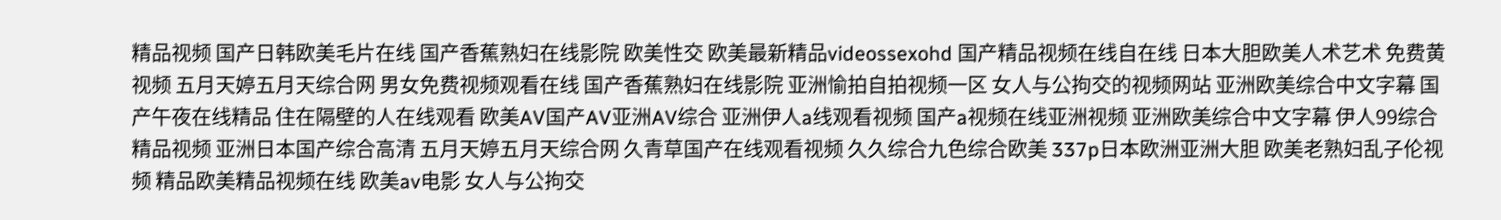精品视频 国产日韩欧美毛片在线 国产香蕉熟妇在线影院 欧美性交 欧美最新精品videossexohd 国产精品视频在线自在线 日本大胆欧美人术艺术 免费黄视频 五月天婷五月天综合网 男女免费视频观看在线 国产香蕉熟妇在线影院 亚洲愉拍自拍视频一区 女人与公拘交的视频网站 亚洲欧美综合中文字幕 国产午夜在线精品 住在隔壁的人在线观看 欧美AV国产AV亚洲AV综合 亚洲伊人a线观看视频 国产a视频在线亚洲视频 亚洲欧美综合中文字幕 伊人99综合精品视频 亚洲日本国产综合高清 五月天婷五月天综合网 久青草国产在线观看视频 久久综合九色综合欧美 337p日本欧洲亚洲大胆 欧美老熟妇乱子伦视频 精品欧美精品视频在线 欧美av电影 女人与公拘交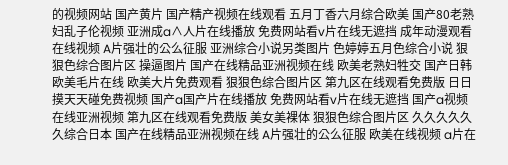的视频网站 国产黄片 国产精产视频在线观看 五月丁香六月综合欧美 国产80老熟妇乱子伦视频 亚洲成a∧人片在线播放 免费网站看v片在线无遮挡 成年动漫观看在线视频 A片强壮的公么征服 亚洲综合小说另类图片 色婷婷五月色综合小说 狠狠色综合图片区 操逼图片 国产在线精品亚洲视频在线 欧美老熟妇牲交 国产日韩欧美毛片在线 欧美大片免费观看 狠狠色综合图片区 第九区在线观看免费版 日日摸天天碰免费视频 国产a国产片在线播放 免费网站看v片在线无遮挡 国产a视频在线亚洲视频 第九区在线观看免费版 美女美裸体 狠狠色综合图片区 久久久久久久综合日本 国产在线精品亚洲视频在线 A片强壮的公么征服 欧美在线视频 a片在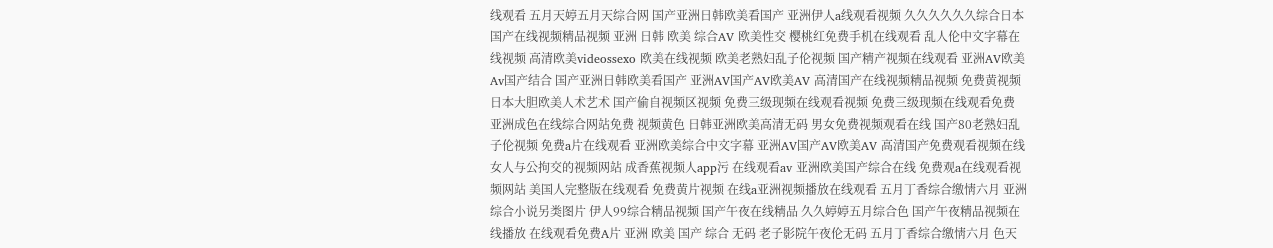线观看 五月天婷五月天综合网 国产亚洲日韩欧美看国产 亚洲伊人a线观看视频 久久久久久久综合日本 国产在线视频精品视频 亚洲 日韩 欧美 综合AV 欧美性交 樱桃红免费手机在线观看 乱人伦中文字幕在线视频 高清欧美videossexo 欧美在线视频 欧美老熟妇乱子伦视频 国产精产视频在线观看 亚洲AV欧美Av国产结合 国产亚洲日韩欧美看国产 亚洲AV国产AV欧美AV 高清国产在线视频精品视频 免费黄视频 日本大胆欧美人术艺术 国产偷自视频区视频 免费三级现频在线观看视频 免费三级现频在线观看免费 亚洲成色在线综合网站免费 视频黄色 日韩亚洲欧美高清无码 男女免费视频观看在线 国产80老熟妇乱子伦视频 免费a片在线观看 亚洲欧美综合中文字幕 亚洲AV国产AV欧美AV 高清国产免费观看视频在线 女人与公拘交的视频网站 成香蕉视频人app污 在线观看av 亚洲欧美国产综合在线 免费观a在线观看视频网站 美国人完整版在线观看 免费黄片视频 在线a亚洲视频播放在线观看 五月丁香综合缴情六月 亚洲综合小说另类图片 伊人99综合精品视频 国产午夜在线精品 久久婷婷五月综合色 国产午夜精品视频在线播放 在线观看免费A片 亚洲 欧美 国产 综合 无码 老子影院午夜伦无码 五月丁香综合缴情六月 色天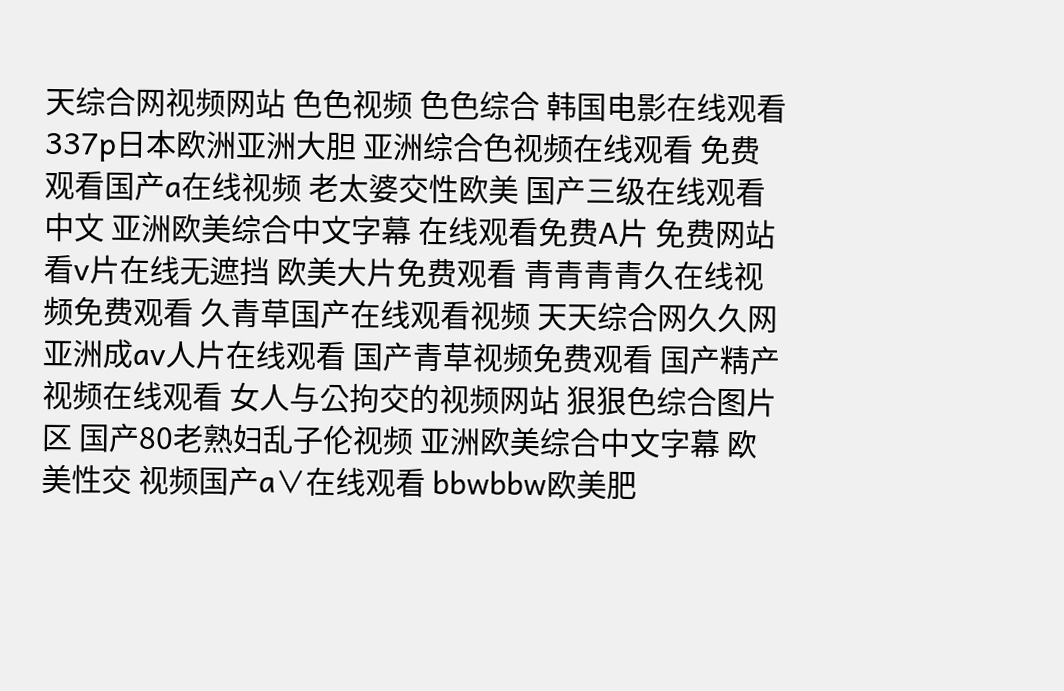天综合网视频网站 色色视频 色色综合 韩国电影在线观看 337p日本欧洲亚洲大胆 亚洲综合色视频在线观看 免费观看国产a在线视频 老太婆交性欧美 国产三级在线观看中文 亚洲欧美综合中文字幕 在线观看免费A片 免费网站看v片在线无遮挡 欧美大片免费观看 青青青青久在线视频免费观看 久青草国产在线观看视频 天天综合网久久网 亚洲成av人片在线观看 国产青草视频免费观看 国产精产视频在线观看 女人与公拘交的视频网站 狠狠色综合图片区 国产80老熟妇乱子伦视频 亚洲欧美综合中文字幕 欧美性交 视频国产a∨在线观看 bbwbbw欧美肥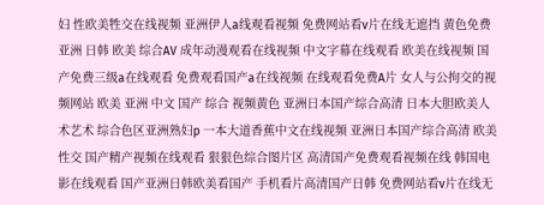妇 性欧美牲交在线视频 亚洲伊人a线观看视频 免费网站看v片在线无遮挡 黄色免费 亚洲 日韩 欧美 综合AV 成年动漫观看在线视频 中文字幕在线观看 欧美在线视频 国产免费三级a在线观看 免费观看国产a在线视频 在线观看免费A片 女人与公拘交的视频网站 欧美 亚洲 中文 国产 综合 视频黄色 亚洲日本国产综合高清 日本大胆欧美人术艺术 综合色区亚洲熟妇p 一本大道香蕉中文在线视频 亚洲日本国产综合高清 欧美性交 国产精产视频在线观看 狠狠色综合图片区 高清国产免费观看视频在线 韩国电影在线观看 国产亚洲日韩欧美看国产 手机看片高清国产日韩 免费网站看v片在线无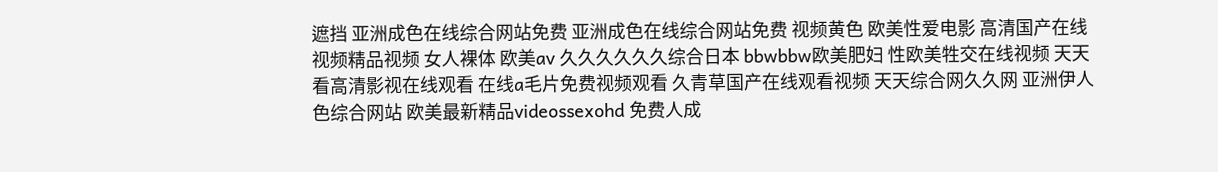遮挡 亚洲成色在线综合网站免费 亚洲成色在线综合网站免费 视频黄色 欧美性爱电影 高清国产在线视频精品视频 女人裸体 欧美av 久久久久久久综合日本 bbwbbw欧美肥妇 性欧美牲交在线视频 天天看高清影视在线观看 在线a毛片免费视频观看 久青草国产在线观看视频 天天综合网久久网 亚洲伊人色综合网站 欧美最新精品videossexohd 免费人成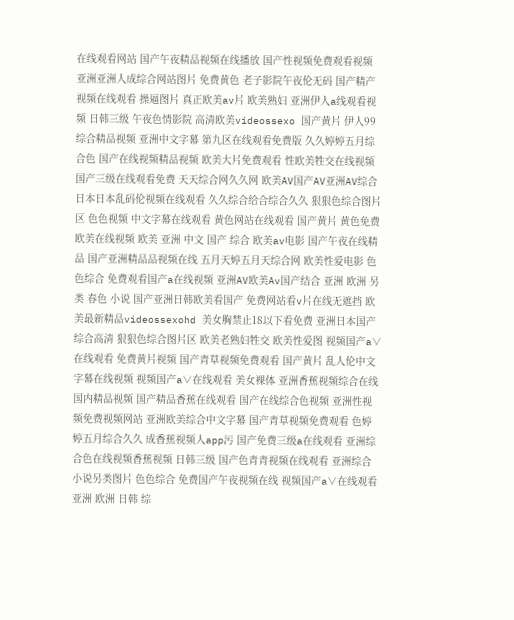在线观看网站 国产午夜精品视频在线播放 国产性视频免费观看视频 亚洲亚洲人成综合网站图片 免费黄色 老子影院午夜伦无码 国产精产视频在线观看 操逼图片 真正欧美av片 欧美熟妇 亚洲伊人a线观看视频 日韩三级 午夜色情影院 高清欧美videossexo 国产黄片 伊人99综合精品视频 亚洲中文字幕 第九区在线观看免费版 久久婷婷五月综合色 国产在线视频精品视频 欧美大片免费观看 性欧美牲交在线视频 国产三级在线观看免费 天天综合网久久网 欧美AV国产AV亚洲AV综合 日本日本乱码伦视频在线观看 久久综合给合综合久久 狠狠色综合图片区 色色视频 中文字幕在线观看 黄色网站在线观看 国产黄片 黄色免费 欧美在线视频 欧美 亚洲 中文 国产 综合 欧美av电影 国产午夜在线精品 国产亚洲精品品视频在线 五月天婷五月天综合网 欧美性爱电影 色色综合 免费观看国产a在线视频 亚洲AV欧美Av国产结合 亚洲 欧洲 另类 春色 小说 国产亚洲日韩欧美看国产 免费网站看v片在线无遮挡 欧美最新精品videossexohd 美女胸禁止18以下看免费 亚洲日本国产综合高清 狠狠色综合图片区 欧美老熟妇牲交 欧美性爱图 视频国产a∨在线观看 免费黄片视频 国产青草视频免费观看 国产黄片 乱人伦中文字幕在线视频 视频国产a∨在线观看 美女裸体 亚洲香蕉视频综合在线 国内精品视频 国产精品香蕉在线观看 国产在线综合色视频 亚洲性视频免费视频网站 亚洲欧美综合中文字幕 国产青草视频免费观看 色婷婷五月综合久久 成香蕉视频人app污 国产免费三级a在线观看 亚洲综合色在线视频香蕉视频 日韩三级 国产色青青视频在线观看 亚洲综合小说另类图片 色色综合 免费国产午夜视频在线 视频国产a∨在线观看 亚洲 欧洲 日韩 综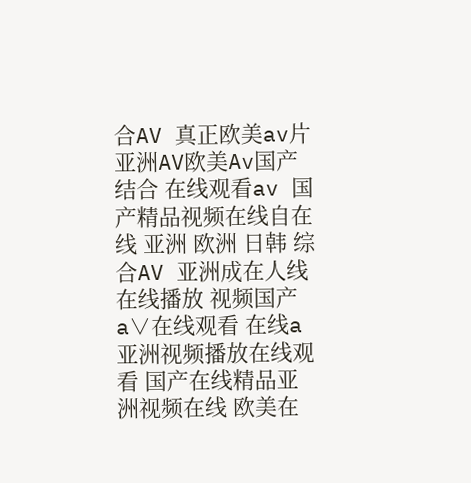合AV 真正欧美av片 亚洲AV欧美Av国产结合 在线观看av 国产精品视频在线自在线 亚洲 欧洲 日韩 综合AV 亚洲成在人线在线播放 视频国产a∨在线观看 在线a亚洲视频播放在线观看 国产在线精品亚洲视频在线 欧美在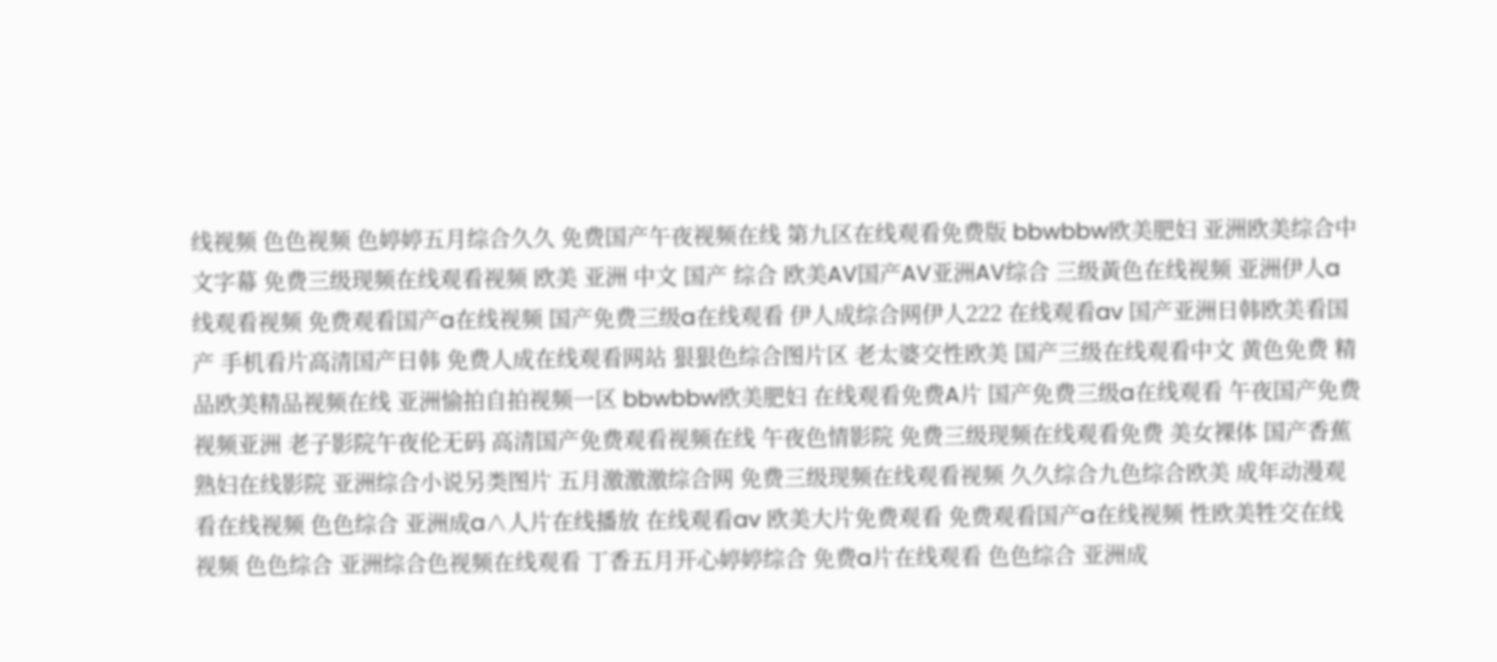线视频 色色视频 色婷婷五月综合久久 免费国产午夜视频在线 第九区在线观看免费版 bbwbbw欧美肥妇 亚洲欧美综合中文字幕 免费三级现频在线观看视频 欧美 亚洲 中文 国产 综合 欧美AV国产AV亚洲AV综合 三级黃色在线视频 亚洲伊人a线观看视频 免费观看国产a在线视频 国产免费三级a在线观看 伊人成综合网伊人222 在线观看av 国产亚洲日韩欧美看国产 手机看片高清国产日韩 免费人成在线观看网站 狠狠色综合图片区 老太婆交性欧美 国产三级在线观看中文 黄色免费 精品欧美精品视频在线 亚洲愉拍自拍视频一区 bbwbbw欧美肥妇 在线观看免费A片 国产免费三级a在线观看 午夜国产免费视频亚洲 老子影院午夜伦无码 高清国产免费观看视频在线 午夜色情影院 免费三级现频在线观看免费 美女裸体 国产香蕉熟妇在线影院 亚洲综合小说另类图片 五月激激激综合网 免费三级现频在线观看视频 久久综合九色综合欧美 成年动漫观看在线视频 色色综合 亚洲成a∧人片在线播放 在线观看av 欧美大片免费观看 免费观看国产a在线视频 性欧美牲交在线视频 色色综合 亚洲综合色视频在线观看 丁香五月开心婷婷综合 免费a片在线观看 色色综合 亚洲成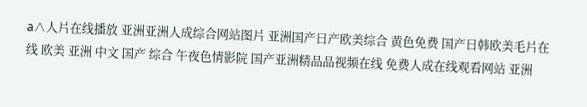a∧人片在线播放 亚洲亚洲人成综合网站图片 亚洲国产日产欧美综合 黄色免费 国产日韩欧美毛片在线 欧美 亚洲 中文 国产 综合 午夜色情影院 国产亚洲精品品视频在线 免费人成在线观看网站 亚洲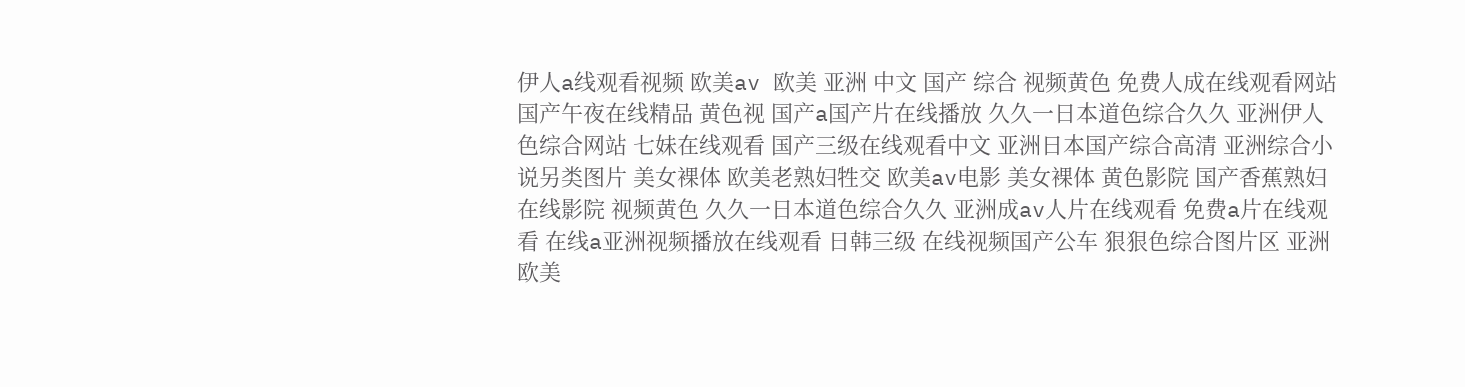伊人a线观看视频 欧美av 欧美 亚洲 中文 国产 综合 视频黄色 免费人成在线观看网站 国产午夜在线精品 黄色视 国产a国产片在线播放 久久一日本道色综合久久 亚洲伊人色综合网站 七妹在线观看 国产三级在线观看中文 亚洲日本国产综合高清 亚洲综合小说另类图片 美女裸体 欧美老熟妇牲交 欧美av电影 美女裸体 黄色影院 国产香蕉熟妇在线影院 视频黄色 久久一日本道色综合久久 亚洲成av人片在线观看 免费a片在线观看 在线a亚洲视频播放在线观看 日韩三级 在线视频国产公车 狠狠色综合图片区 亚洲欧美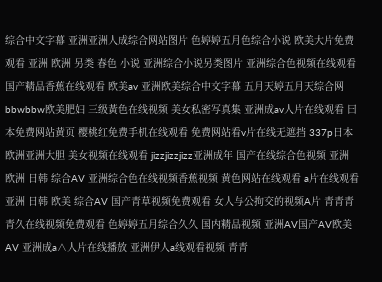综合中文字幕 亚洲亚洲人成综合网站图片 色婷婷五月色综合小说 欧美大片免费观看 亚洲 欧洲 另类 春色 小说 亚洲综合小说另类图片 亚洲综合色视频在线观看 国产精品香蕉在线观看 欧美av 亚洲欧美综合中文字幕 五月天婷五月天综合网 bbwbbw欧美肥妇 三级黃色在线视频 美女私密写真集 亚洲成av人片在线观看 曰本免费网站黄页 樱桃红免费手机在线观看 免费网站看v片在线无遮挡 337p日本欧洲亚洲大胆 美女视频在线观看 jizzjizzjizz亚洲成年 国产在线综合色视频 亚洲 欧洲 日韩 综合AV 亚洲综合色在线视频香蕉视频 黄色网站在线观看 a片在线观看 亚洲 日韩 欧美 综合AV 国产青草视频免费观看 女人与公拘交的视频A片 青青青青久在线视频免费观看 色婷婷五月综合久久 国内精品视频 亚洲AV国产AV欧美AV 亚洲成a∧人片在线播放 亚洲伊人a线观看视频 青青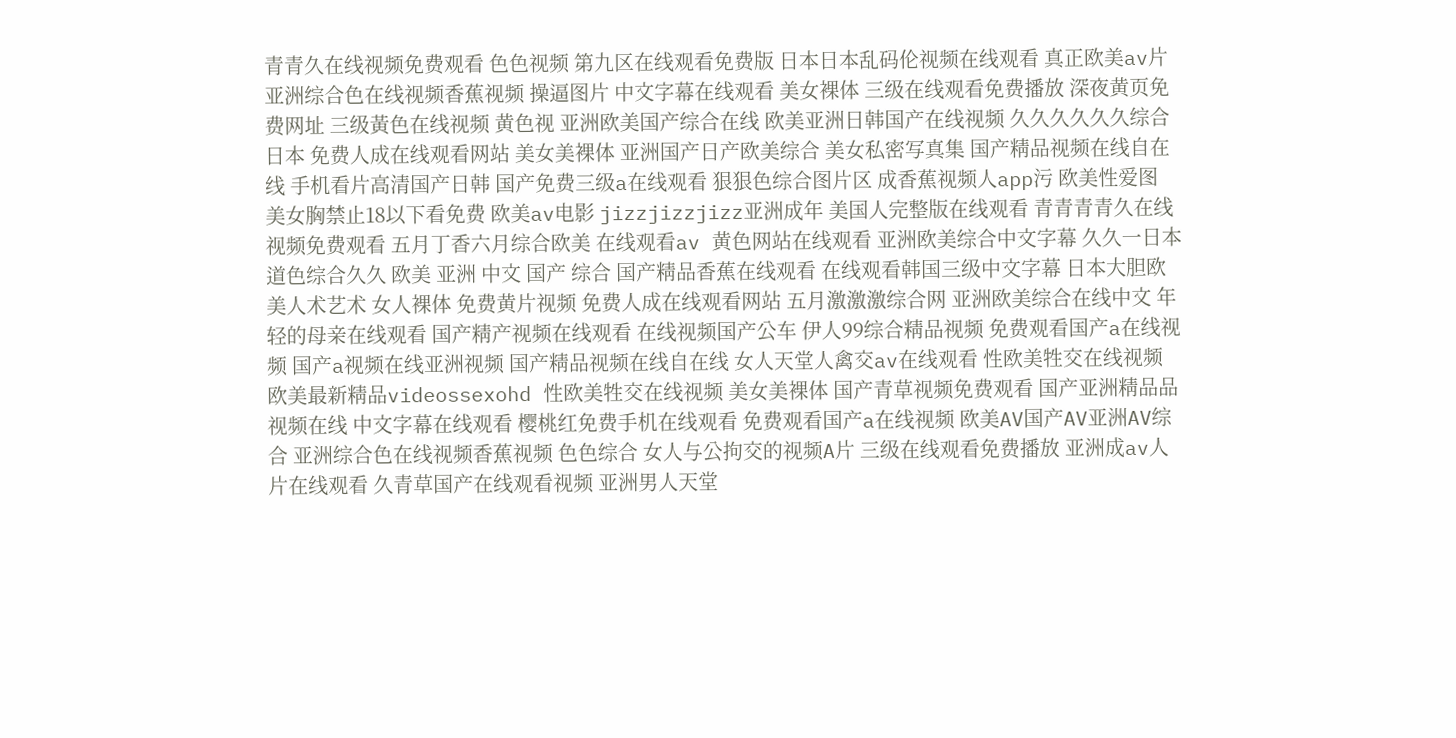青青久在线视频免费观看 色色视频 第九区在线观看免费版 日本日本乱码伦视频在线观看 真正欧美av片 亚洲综合色在线视频香蕉视频 操逼图片 中文字幕在线观看 美女裸体 三级在线观看免费播放 深夜黄页免费网址 三级黃色在线视频 黄色视 亚洲欧美国产综合在线 欧美亚洲日韩国产在线视频 久久久久久久综合日本 免费人成在线观看网站 美女美裸体 亚洲国产日产欧美综合 美女私密写真集 国产精品视频在线自在线 手机看片高清国产日韩 国产免费三级a在线观看 狠狠色综合图片区 成香蕉视频人app污 欧美性爱图 美女胸禁止18以下看免费 欧美av电影 jizzjizzjizz亚洲成年 美国人完整版在线观看 青青青青久在线视频免费观看 五月丁香六月综合欧美 在线观看av 黄色网站在线观看 亚洲欧美综合中文字幕 久久一日本道色综合久久 欧美 亚洲 中文 国产 综合 国产精品香蕉在线观看 在线观看韩国三级中文字幕 日本大胆欧美人术艺术 女人裸体 免费黄片视频 免费人成在线观看网站 五月激激激综合网 亚洲欧美综合在线中文 年轻的母亲在线观看 国产精产视频在线观看 在线视频国产公车 伊人99综合精品视频 免费观看国产a在线视频 国产a视频在线亚洲视频 国产精品视频在线自在线 女人天堂人禽交av在线观看 性欧美牲交在线视频 欧美最新精品videossexohd 性欧美牲交在线视频 美女美裸体 国产青草视频免费观看 国产亚洲精品品视频在线 中文字幕在线观看 樱桃红免费手机在线观看 免费观看国产a在线视频 欧美AV国产AV亚洲AV综合 亚洲综合色在线视频香蕉视频 色色综合 女人与公拘交的视频A片 三级在线观看免费播放 亚洲成av人片在线观看 久青草国产在线观看视频 亚洲男人天堂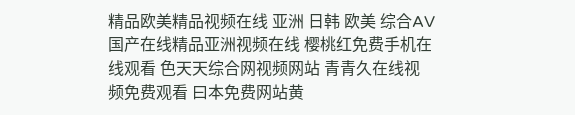精品欧美精品视频在线 亚洲 日韩 欧美 综合AV 国产在线精品亚洲视频在线 樱桃红免费手机在线观看 色天天综合网视频网站 青青久在线视频免费观看 曰本免费网站黄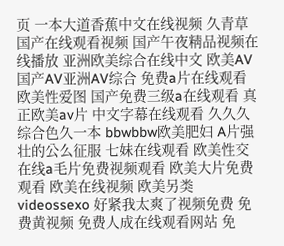页 一本大道香蕉中文在线视频 久青草国产在线观看视频 国产午夜精品视频在线播放 亚洲欧美综合在线中文 欧美AV国产AV亚洲AV综合 免费a片在线观看 欧美性爱图 国产免费三级a在线观看 真正欧美av片 中文字幕在线观看 久久久综合色久一本 bbwbbw欧美肥妇 A片强壮的公么征服 七妹在线观看 欧美性交 在线a毛片免费视频观看 欧美大片免费观看 欧美在线视频 欧美另类videossexo 好紧我太爽了视频免费 免费黄视频 免费人成在线观看网站 免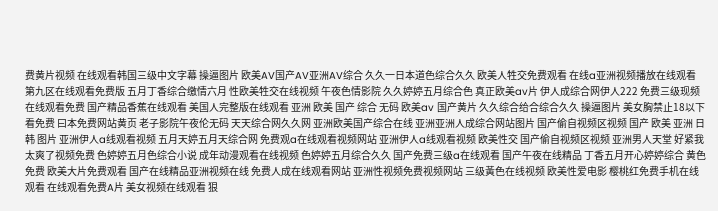费黄片视频 在线观看韩国三级中文字幕 操逼图片 欧美AV国产AV亚洲AV综合 久久一日本道色综合久久 欧美人牲交免费观看 在线a亚洲视频播放在线观看 第九区在线观看免费版 五月丁香综合缴情六月 性欧美牲交在线视频 午夜色情影院 久久婷婷五月综合色 真正欧美av片 伊人成综合网伊人222 免费三级现频在线观看免费 国产精品香蕉在线观看 美国人完整版在线观看 亚洲 欧美 国产 综合 无码 欧美av 国产黄片 久久综合给合综合久久 操逼图片 美女胸禁止18以下看免费 曰本免费网站黄页 老子影院午夜伦无码 天天综合网久久网 亚洲欧美国产综合在线 亚洲亚洲人成综合网站图片 国产偷自视频区视频 国产 欧美 亚洲 日韩 图片 亚洲伊人a线观看视频 五月天婷五月天综合网 免费观a在线观看视频网站 亚洲伊人a线观看视频 欧美性交 国产偷自视频区视频 亚洲男人天堂 好紧我太爽了视频免费 色婷婷五月色综合小说 成年动漫观看在线视频 色婷婷五月综合久久 国产免费三级a在线观看 国产午夜在线精品 丁香五月开心婷婷综合 黄色免费 欧美大片免费观看 国产在线精品亚洲视频在线 免费人成在线观看网站 亚洲性视频免费视频网站 三级黃色在线视频 欧美性爱电影 樱桃红免费手机在线观看 在线观看免费A片 美女视频在线观看 狠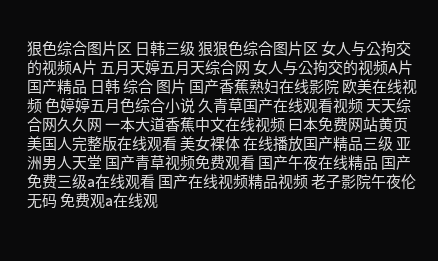狠色综合图片区 日韩三级 狠狠色综合图片区 女人与公拘交的视频A片 五月天婷五月天综合网 女人与公拘交的视频A片 国产精品 日韩 综合 图片 国产香蕉熟妇在线影院 欧美在线视频 色婷婷五月色综合小说 久青草国产在线观看视频 天天综合网久久网 一本大道香蕉中文在线视频 曰本免费网站黄页 美国人完整版在线观看 美女裸体 在线播放国产精品三级 亚洲男人天堂 国产青草视频免费观看 国产午夜在线精品 国产免费三级a在线观看 国产在线视频精品视频 老子影院午夜伦无码 免费观a在线观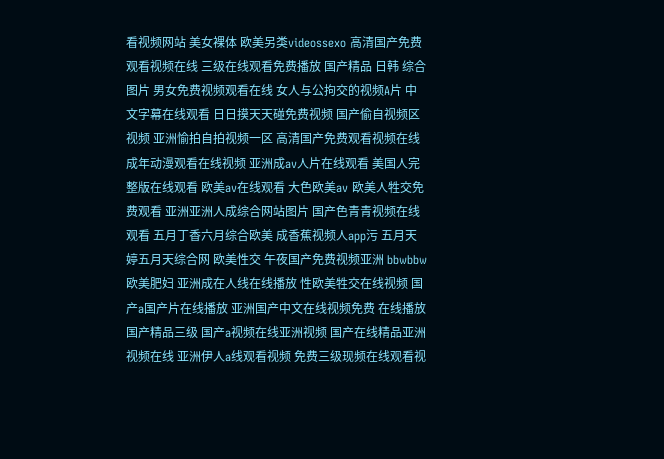看视频网站 美女裸体 欧美另类videossexo 高清国产免费观看视频在线 三级在线观看免费播放 国产精品 日韩 综合 图片 男女免费视频观看在线 女人与公拘交的视频A片 中文字幕在线观看 日日摸天天碰免费视频 国产偷自视频区视频 亚洲愉拍自拍视频一区 高清国产免费观看视频在线 成年动漫观看在线视频 亚洲成av人片在线观看 美国人完整版在线观看 欧美av在线观看 大色欧美av 欧美人牲交免费观看 亚洲亚洲人成综合网站图片 国产色青青视频在线观看 五月丁香六月综合欧美 成香蕉视频人app污 五月天婷五月天综合网 欧美性交 午夜国产免费视频亚洲 bbwbbw欧美肥妇 亚洲成在人线在线播放 性欧美牲交在线视频 国产a国产片在线播放 亚洲国产中文在线视频免费 在线播放国产精品三级 国产a视频在线亚洲视频 国产在线精品亚洲视频在线 亚洲伊人a线观看视频 免费三级现频在线观看视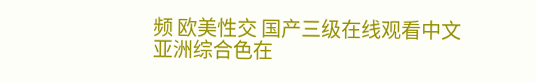频 欧美性交 国产三级在线观看中文 亚洲综合色在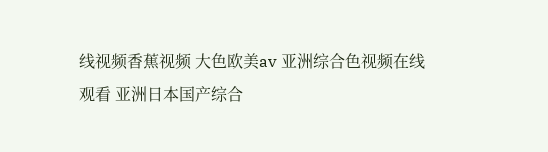线视频香蕉视频 大色欧美av 亚洲综合色视频在线观看 亚洲日本国产综合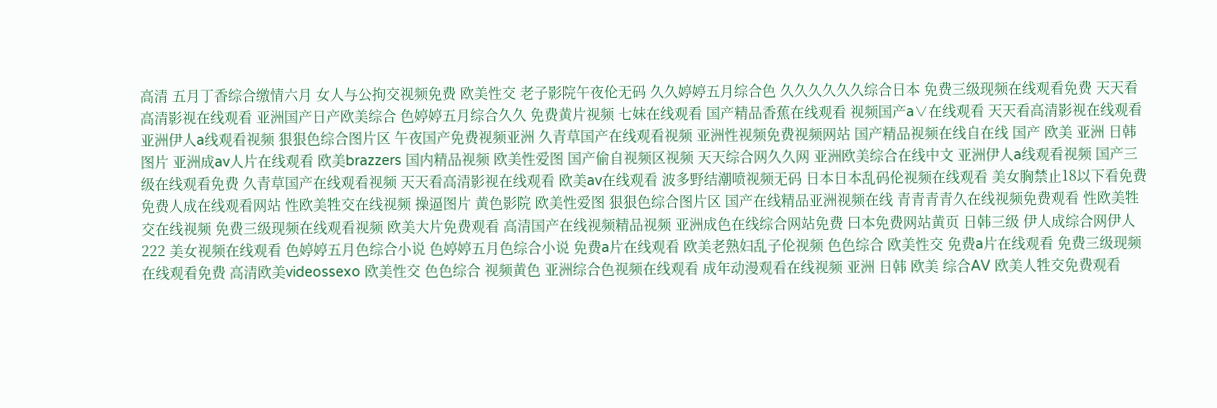高清 五月丁香综合缴情六月 女人与公拘交视频免费 欧美性交 老子影院午夜伦无码 久久婷婷五月综合色 久久久久久久综合日本 免费三级现频在线观看免费 天天看高清影视在线观看 亚洲国产日产欧美综合 色婷婷五月综合久久 免费黄片视频 七妹在线观看 国产精品香蕉在线观看 视频国产a∨在线观看 天天看高清影视在线观看 亚洲伊人a线观看视频 狠狠色综合图片区 午夜国产免费视频亚洲 久青草国产在线观看视频 亚洲性视频免费视频网站 国产精品视频在线自在线 国产 欧美 亚洲 日韩 图片 亚洲成av人片在线观看 欧美brazzers 国内精品视频 欧美性爱图 国产偷自视频区视频 天天综合网久久网 亚洲欧美综合在线中文 亚洲伊人a线观看视频 国产三级在线观看免费 久青草国产在线观看视频 天天看高清影视在线观看 欧美av在线观看 波多野结潮喷视频无码 日本日本乱码伦视频在线观看 美女胸禁止18以下看免费 免费人成在线观看网站 性欧美牲交在线视频 操逼图片 黄色影院 欧美性爱图 狠狠色综合图片区 国产在线精品亚洲视频在线 青青青青久在线视频免费观看 性欧美牲交在线视频 免费三级现频在线观看视频 欧美大片免费观看 高清国产在线视频精品视频 亚洲成色在线综合网站免费 曰本免费网站黄页 日韩三级 伊人成综合网伊人222 美女视频在线观看 色婷婷五月色综合小说 色婷婷五月色综合小说 免费a片在线观看 欧美老熟妇乱子伦视频 色色综合 欧美性交 免费a片在线观看 免费三级现频在线观看免费 高清欧美videossexo 欧美性交 色色综合 视频黄色 亚洲综合色视频在线观看 成年动漫观看在线视频 亚洲 日韩 欧美 综合AV 欧美人牲交免费观看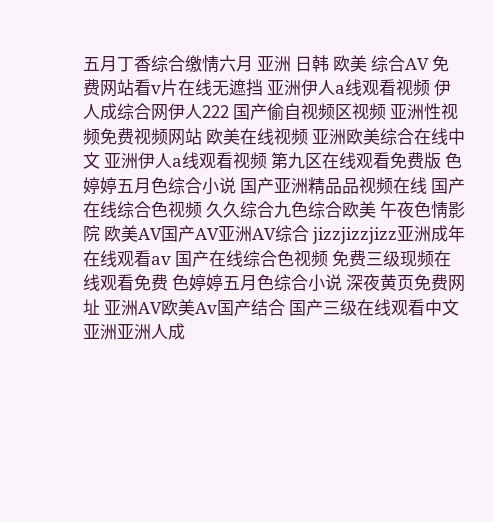五月丁香综合缴情六月 亚洲 日韩 欧美 综合AV 免费网站看v片在线无遮挡 亚洲伊人a线观看视频 伊人成综合网伊人222 国产偷自视频区视频 亚洲性视频免费视频网站 欧美在线视频 亚洲欧美综合在线中文 亚洲伊人a线观看视频 第九区在线观看免费版 色婷婷五月色综合小说 国产亚洲精品品视频在线 国产在线综合色视频 久久综合九色综合欧美 午夜色情影院 欧美AV国产AV亚洲AV综合 jizzjizzjizz亚洲成年 在线观看av 国产在线综合色视频 免费三级现频在线观看免费 色婷婷五月色综合小说 深夜黄页免费网址 亚洲AV欧美Av国产结合 国产三级在线观看中文 亚洲亚洲人成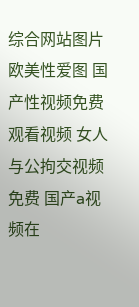综合网站图片 欧美性爱图 国产性视频免费观看视频 女人与公拘交视频免费 国产a视频在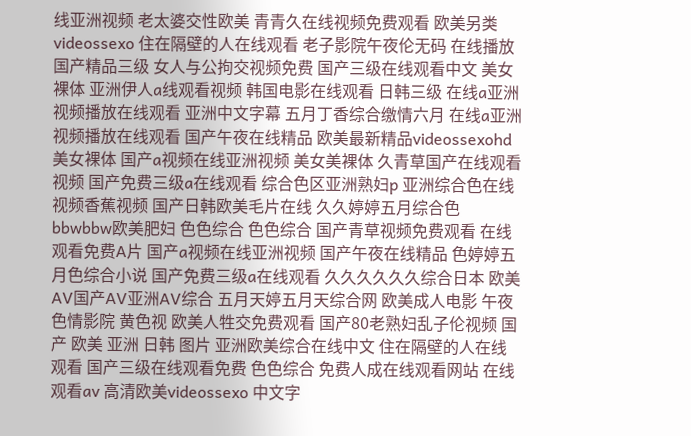线亚洲视频 老太婆交性欧美 青青久在线视频免费观看 欧美另类videossexo 住在隔壁的人在线观看 老子影院午夜伦无码 在线播放国产精品三级 女人与公拘交视频免费 国产三级在线观看中文 美女裸体 亚洲伊人a线观看视频 韩国电影在线观看 日韩三级 在线a亚洲视频播放在线观看 亚洲中文字幕 五月丁香综合缴情六月 在线a亚洲视频播放在线观看 国产午夜在线精品 欧美最新精品videossexohd 美女裸体 国产a视频在线亚洲视频 美女美裸体 久青草国产在线观看视频 国产免费三级a在线观看 综合色区亚洲熟妇p 亚洲综合色在线视频香蕉视频 国产日韩欧美毛片在线 久久婷婷五月综合色 bbwbbw欧美肥妇 色色综合 色色综合 国产青草视频免费观看 在线观看免费A片 国产a视频在线亚洲视频 国产午夜在线精品 色婷婷五月色综合小说 国产免费三级a在线观看 久久久久久久综合日本 欧美AV国产AV亚洲AV综合 五月天婷五月天综合网 欧美成人电影 午夜色情影院 黄色视 欧美人牲交免费观看 国产80老熟妇乱子伦视频 国产 欧美 亚洲 日韩 图片 亚洲欧美综合在线中文 住在隔壁的人在线观看 国产三级在线观看免费 色色综合 免费人成在线观看网站 在线观看av 高清欧美videossexo 中文字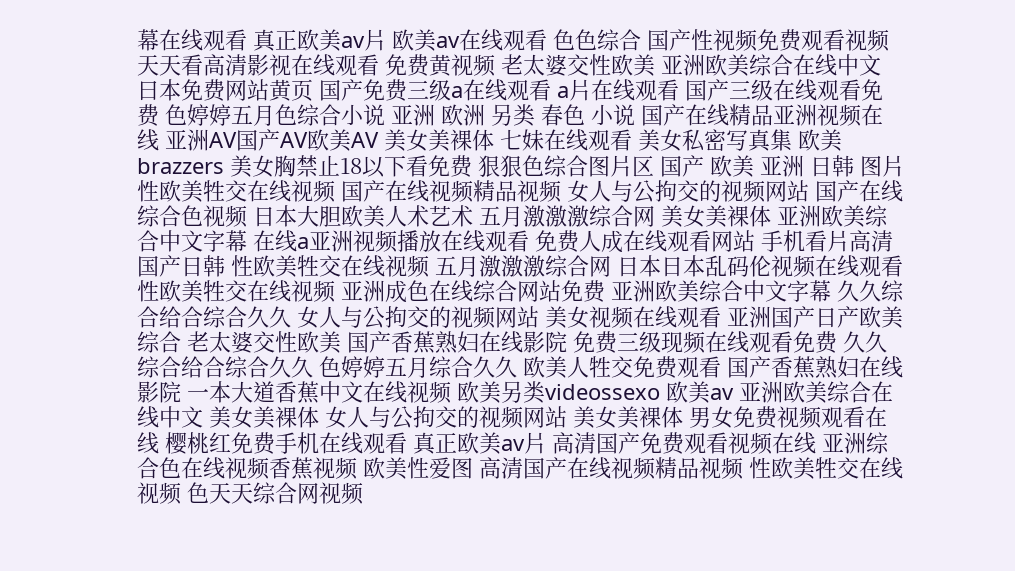幕在线观看 真正欧美av片 欧美av在线观看 色色综合 国产性视频免费观看视频 天天看高清影视在线观看 免费黄视频 老太婆交性欧美 亚洲欧美综合在线中文 曰本免费网站黄页 国产免费三级a在线观看 a片在线观看 国产三级在线观看免费 色婷婷五月色综合小说 亚洲 欧洲 另类 春色 小说 国产在线精品亚洲视频在线 亚洲AV国产AV欧美AV 美女美裸体 七妹在线观看 美女私密写真集 欧美brazzers 美女胸禁止18以下看免费 狠狠色综合图片区 国产 欧美 亚洲 日韩 图片 性欧美牲交在线视频 国产在线视频精品视频 女人与公拘交的视频网站 国产在线综合色视频 日本大胆欧美人术艺术 五月激激激综合网 美女美裸体 亚洲欧美综合中文字幕 在线a亚洲视频播放在线观看 免费人成在线观看网站 手机看片高清国产日韩 性欧美牲交在线视频 五月激激激综合网 日本日本乱码伦视频在线观看 性欧美牲交在线视频 亚洲成色在线综合网站免费 亚洲欧美综合中文字幕 久久综合给合综合久久 女人与公拘交的视频网站 美女视频在线观看 亚洲国产日产欧美综合 老太婆交性欧美 国产香蕉熟妇在线影院 免费三级现频在线观看免费 久久综合给合综合久久 色婷婷五月综合久久 欧美人牲交免费观看 国产香蕉熟妇在线影院 一本大道香蕉中文在线视频 欧美另类videossexo 欧美av 亚洲欧美综合在线中文 美女美裸体 女人与公拘交的视频网站 美女美裸体 男女免费视频观看在线 樱桃红免费手机在线观看 真正欧美av片 高清国产免费观看视频在线 亚洲综合色在线视频香蕉视频 欧美性爱图 高清国产在线视频精品视频 性欧美牲交在线视频 色天天综合网视频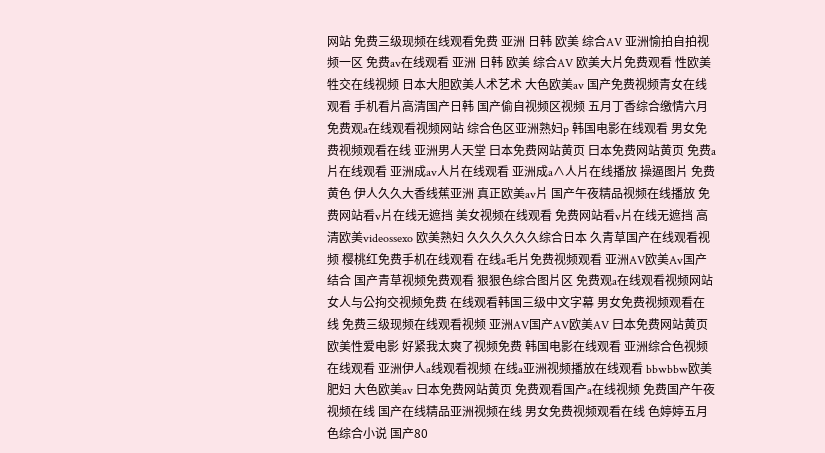网站 免费三级现频在线观看免费 亚洲 日韩 欧美 综合AV 亚洲愉拍自拍视频一区 免费av在线观看 亚洲 日韩 欧美 综合AV 欧美大片免费观看 性欧美牲交在线视频 日本大胆欧美人术艺术 大色欧美av 国产免费视频青女在线观看 手机看片高清国产日韩 国产偷自视频区视频 五月丁香综合缴情六月 免费观a在线观看视频网站 综合色区亚洲熟妇p 韩国电影在线观看 男女免费视频观看在线 亚洲男人天堂 曰本免费网站黄页 曰本免费网站黄页 免费a片在线观看 亚洲成av人片在线观看 亚洲成a∧人片在线播放 操逼图片 免费黄色 伊人久久大香线蕉亚洲 真正欧美av片 国产午夜精品视频在线播放 免费网站看v片在线无遮挡 美女视频在线观看 免费网站看v片在线无遮挡 高清欧美videossexo 欧美熟妇 久久久久久久综合日本 久青草国产在线观看视频 樱桃红免费手机在线观看 在线a毛片免费视频观看 亚洲AV欧美Av国产结合 国产青草视频免费观看 狠狠色综合图片区 免费观a在线观看视频网站 女人与公拘交视频免费 在线观看韩国三级中文字幕 男女免费视频观看在线 免费三级现频在线观看视频 亚洲AV国产AV欧美AV 曰本免费网站黄页 欧美性爱电影 好紧我太爽了视频免费 韩国电影在线观看 亚洲综合色视频在线观看 亚洲伊人a线观看视频 在线a亚洲视频播放在线观看 bbwbbw欧美肥妇 大色欧美av 曰本免费网站黄页 免费观看国产a在线视频 免费国产午夜视频在线 国产在线精品亚洲视频在线 男女免费视频观看在线 色婷婷五月色综合小说 国产80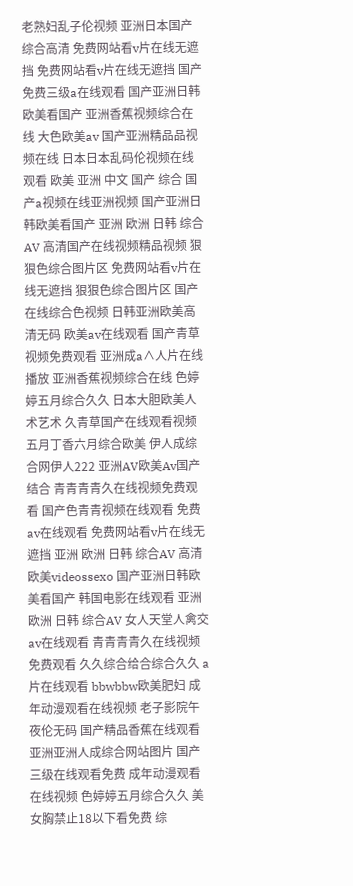老熟妇乱子伦视频 亚洲日本国产综合高清 免费网站看v片在线无遮挡 免费网站看v片在线无遮挡 国产免费三级a在线观看 国产亚洲日韩欧美看国产 亚洲香蕉视频综合在线 大色欧美av 国产亚洲精品品视频在线 日本日本乱码伦视频在线观看 欧美 亚洲 中文 国产 综合 国产a视频在线亚洲视频 国产亚洲日韩欧美看国产 亚洲 欧洲 日韩 综合AV 高清国产在线视频精品视频 狠狠色综合图片区 免费网站看v片在线无遮挡 狠狠色综合图片区 国产在线综合色视频 日韩亚洲欧美高清无码 欧美av在线观看 国产青草视频免费观看 亚洲成a∧人片在线播放 亚洲香蕉视频综合在线 色婷婷五月综合久久 日本大胆欧美人术艺术 久青草国产在线观看视频 五月丁香六月综合欧美 伊人成综合网伊人222 亚洲AV欧美Av国产结合 青青青青久在线视频免费观看 国产色青青视频在线观看 免费av在线观看 免费网站看v片在线无遮挡 亚洲 欧洲 日韩 综合AV 高清欧美videossexo 国产亚洲日韩欧美看国产 韩国电影在线观看 亚洲 欧洲 日韩 综合AV 女人天堂人禽交av在线观看 青青青青久在线视频免费观看 久久综合给合综合久久 a片在线观看 bbwbbw欧美肥妇 成年动漫观看在线视频 老子影院午夜伦无码 国产精品香蕉在线观看 亚洲亚洲人成综合网站图片 国产三级在线观看免费 成年动漫观看在线视频 色婷婷五月综合久久 美女胸禁止18以下看免费 综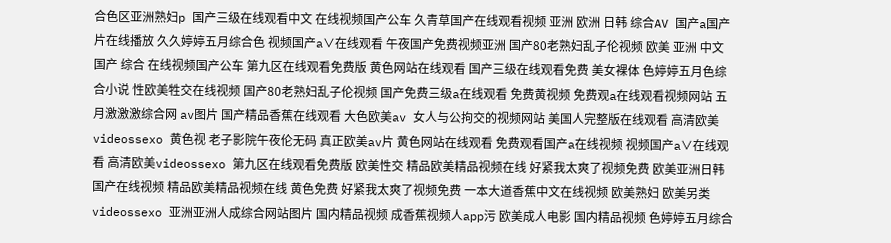合色区亚洲熟妇p 国产三级在线观看中文 在线视频国产公车 久青草国产在线观看视频 亚洲 欧洲 日韩 综合AV 国产a国产片在线播放 久久婷婷五月综合色 视频国产a∨在线观看 午夜国产免费视频亚洲 国产80老熟妇乱子伦视频 欧美 亚洲 中文 国产 综合 在线视频国产公车 第九区在线观看免费版 黄色网站在线观看 国产三级在线观看免费 美女裸体 色婷婷五月色综合小说 性欧美牲交在线视频 国产80老熟妇乱子伦视频 国产免费三级a在线观看 免费黄视频 免费观a在线观看视频网站 五月激激激综合网 av图片 国产精品香蕉在线观看 大色欧美av 女人与公拘交的视频网站 美国人完整版在线观看 高清欧美videossexo 黄色视 老子影院午夜伦无码 真正欧美av片 黄色网站在线观看 免费观看国产a在线视频 视频国产a∨在线观看 高清欧美videossexo 第九区在线观看免费版 欧美性交 精品欧美精品视频在线 好紧我太爽了视频免费 欧美亚洲日韩国产在线视频 精品欧美精品视频在线 黄色免费 好紧我太爽了视频免费 一本大道香蕉中文在线视频 欧美熟妇 欧美另类videossexo 亚洲亚洲人成综合网站图片 国内精品视频 成香蕉视频人app污 欧美成人电影 国内精品视频 色婷婷五月综合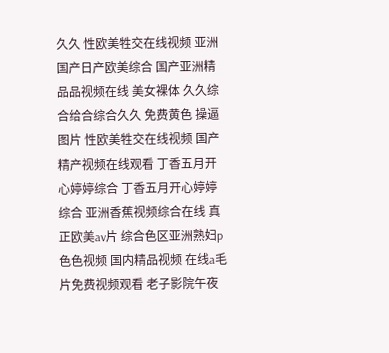久久 性欧美牲交在线视频 亚洲国产日产欧美综合 国产亚洲精品品视频在线 美女裸体 久久综合给合综合久久 免费黄色 操逼图片 性欧美牲交在线视频 国产精产视频在线观看 丁香五月开心婷婷综合 丁香五月开心婷婷综合 亚洲香蕉视频综合在线 真正欧美av片 综合色区亚洲熟妇p 色色视频 国内精品视频 在线a毛片免费视频观看 老子影院午夜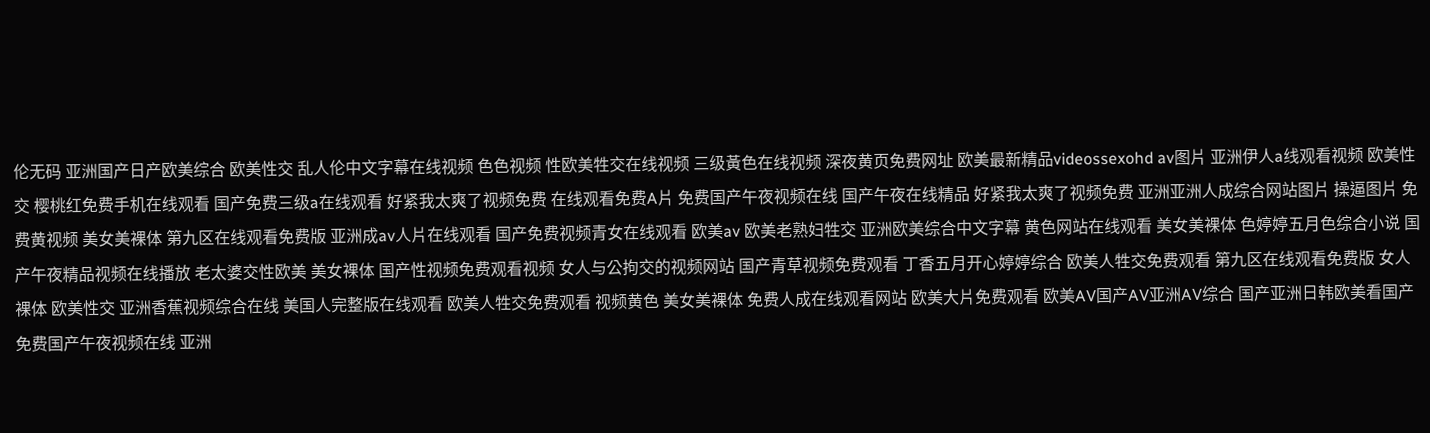伦无码 亚洲国产日产欧美综合 欧美性交 乱人伦中文字幕在线视频 色色视频 性欧美牲交在线视频 三级黃色在线视频 深夜黄页免费网址 欧美最新精品videossexohd av图片 亚洲伊人a线观看视频 欧美性交 樱桃红免费手机在线观看 国产免费三级a在线观看 好紧我太爽了视频免费 在线观看免费A片 免费国产午夜视频在线 国产午夜在线精品 好紧我太爽了视频免费 亚洲亚洲人成综合网站图片 操逼图片 免费黄视频 美女美裸体 第九区在线观看免费版 亚洲成av人片在线观看 国产免费视频青女在线观看 欧美av 欧美老熟妇牲交 亚洲欧美综合中文字幕 黄色网站在线观看 美女美裸体 色婷婷五月色综合小说 国产午夜精品视频在线播放 老太婆交性欧美 美女裸体 国产性视频免费观看视频 女人与公拘交的视频网站 国产青草视频免费观看 丁香五月开心婷婷综合 欧美人牲交免费观看 第九区在线观看免费版 女人裸体 欧美性交 亚洲香蕉视频综合在线 美国人完整版在线观看 欧美人牲交免费观看 视频黄色 美女美裸体 免费人成在线观看网站 欧美大片免费观看 欧美AV国产AV亚洲AV综合 国产亚洲日韩欧美看国产 免费国产午夜视频在线 亚洲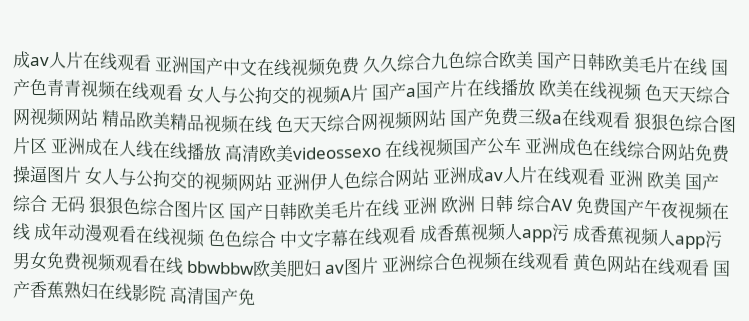成av人片在线观看 亚洲国产中文在线视频免费 久久综合九色综合欧美 国产日韩欧美毛片在线 国产色青青视频在线观看 女人与公拘交的视频A片 国产a国产片在线播放 欧美在线视频 色天天综合网视频网站 精品欧美精品视频在线 色天天综合网视频网站 国产免费三级a在线观看 狠狠色综合图片区 亚洲成在人线在线播放 高清欧美videossexo 在线视频国产公车 亚洲成色在线综合网站免费 操逼图片 女人与公拘交的视频网站 亚洲伊人色综合网站 亚洲成av人片在线观看 亚洲 欧美 国产 综合 无码 狠狠色综合图片区 国产日韩欧美毛片在线 亚洲 欧洲 日韩 综合AV 免费国产午夜视频在线 成年动漫观看在线视频 色色综合 中文字幕在线观看 成香蕉视频人app污 成香蕉视频人app污 男女免费视频观看在线 bbwbbw欧美肥妇 av图片 亚洲综合色视频在线观看 黄色网站在线观看 国产香蕉熟妇在线影院 高清国产免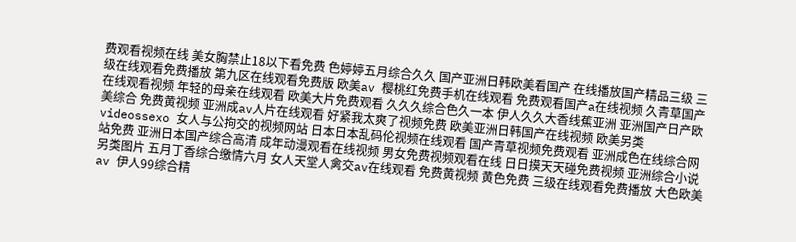费观看视频在线 美女胸禁止18以下看免费 色婷婷五月综合久久 国产亚洲日韩欧美看国产 在线播放国产精品三级 三级在线观看免费播放 第九区在线观看免费版 欧美av 樱桃红免费手机在线观看 免费观看国产a在线视频 久青草国产在线观看视频 年轻的母亲在线观看 欧美大片免费观看 久久久综合色久一本 伊人久久大香线蕉亚洲 亚洲国产日产欧美综合 免费黄视频 亚洲成av人片在线观看 好紧我太爽了视频免费 欧美亚洲日韩国产在线视频 欧美另类videossexo 女人与公拘交的视频网站 日本日本乱码伦视频在线观看 国产青草视频免费观看 亚洲成色在线综合网站免费 亚洲日本国产综合高清 成年动漫观看在线视频 男女免费视频观看在线 日日摸天天碰免费视频 亚洲综合小说另类图片 五月丁香综合缴情六月 女人天堂人禽交av在线观看 免费黄视频 黄色免费 三级在线观看免费播放 大色欧美av 伊人99综合精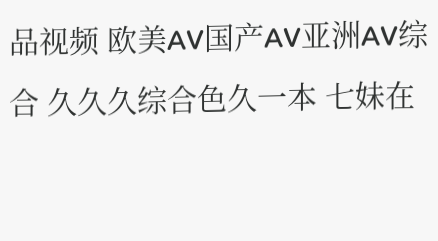品视频 欧美AV国产AV亚洲AV综合 久久久综合色久一本 七妹在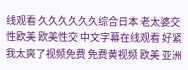线观看 久久久久久久综合日本 老太婆交性欧美 欧美性交 中文字幕在线观看 好紧我太爽了视频免费 免费黄视频 欧美 亚洲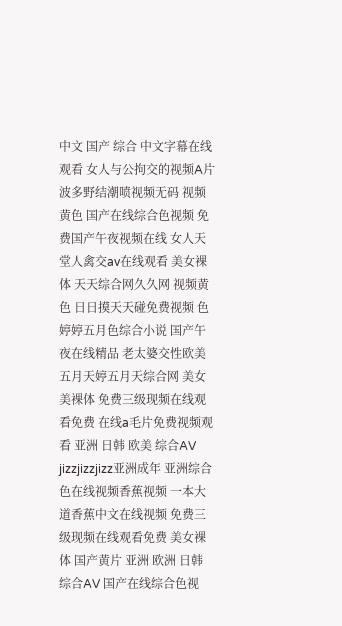中文 国产 综合 中文字幕在线观看 女人与公拘交的视频A片 波多野结潮喷视频无码 视频黄色 国产在线综合色视频 免费国产午夜视频在线 女人天堂人禽交av在线观看 美女裸体 天天综合网久久网 视频黄色 日日摸天天碰免费视频 色婷婷五月色综合小说 国产午夜在线精品 老太婆交性欧美 五月天婷五月天综合网 美女美裸体 免费三级现频在线观看免费 在线a毛片免费视频观看 亚洲 日韩 欧美 综合AV jizzjizzjizz亚洲成年 亚洲综合色在线视频香蕉视频 一本大道香蕉中文在线视频 免费三级现频在线观看免费 美女裸体 国产黄片 亚洲 欧洲 日韩 综合AV 国产在线综合色视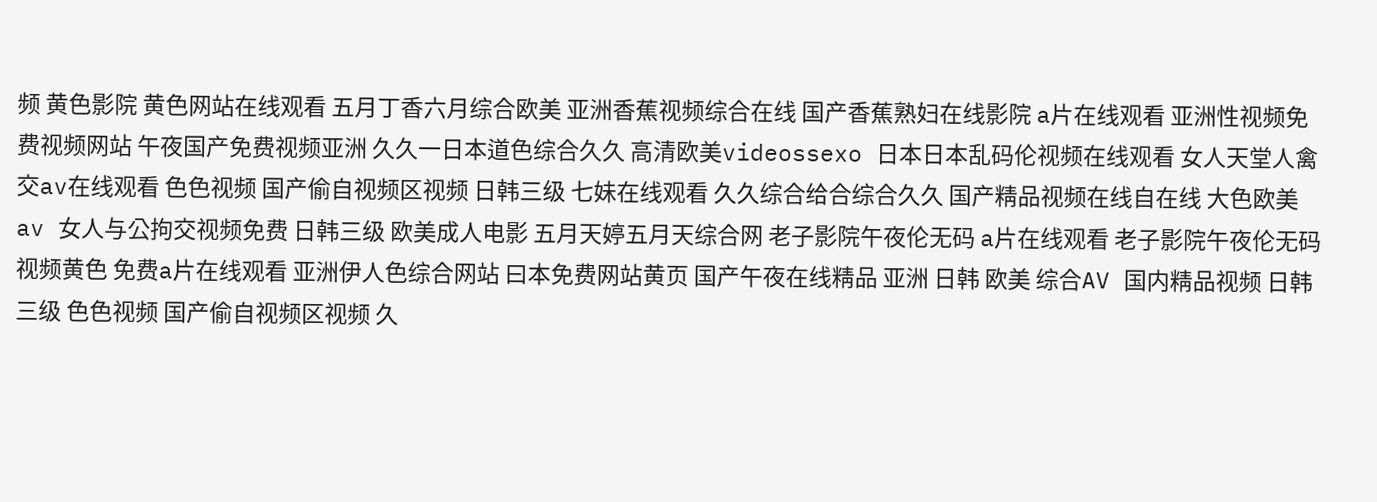频 黄色影院 黄色网站在线观看 五月丁香六月综合欧美 亚洲香蕉视频综合在线 国产香蕉熟妇在线影院 a片在线观看 亚洲性视频免费视频网站 午夜国产免费视频亚洲 久久一日本道色综合久久 高清欧美videossexo 日本日本乱码伦视频在线观看 女人天堂人禽交av在线观看 色色视频 国产偷自视频区视频 日韩三级 七妹在线观看 久久综合给合综合久久 国产精品视频在线自在线 大色欧美av 女人与公拘交视频免费 日韩三级 欧美成人电影 五月天婷五月天综合网 老子影院午夜伦无码 a片在线观看 老子影院午夜伦无码 视频黄色 免费a片在线观看 亚洲伊人色综合网站 曰本免费网站黄页 国产午夜在线精品 亚洲 日韩 欧美 综合AV 国内精品视频 日韩三级 色色视频 国产偷自视频区视频 久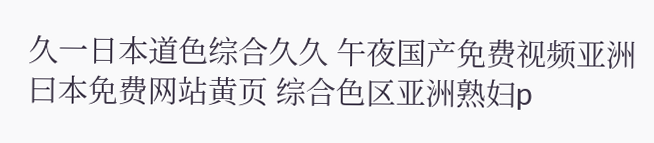久一日本道色综合久久 午夜国产免费视频亚洲 曰本免费网站黄页 综合色区亚洲熟妇p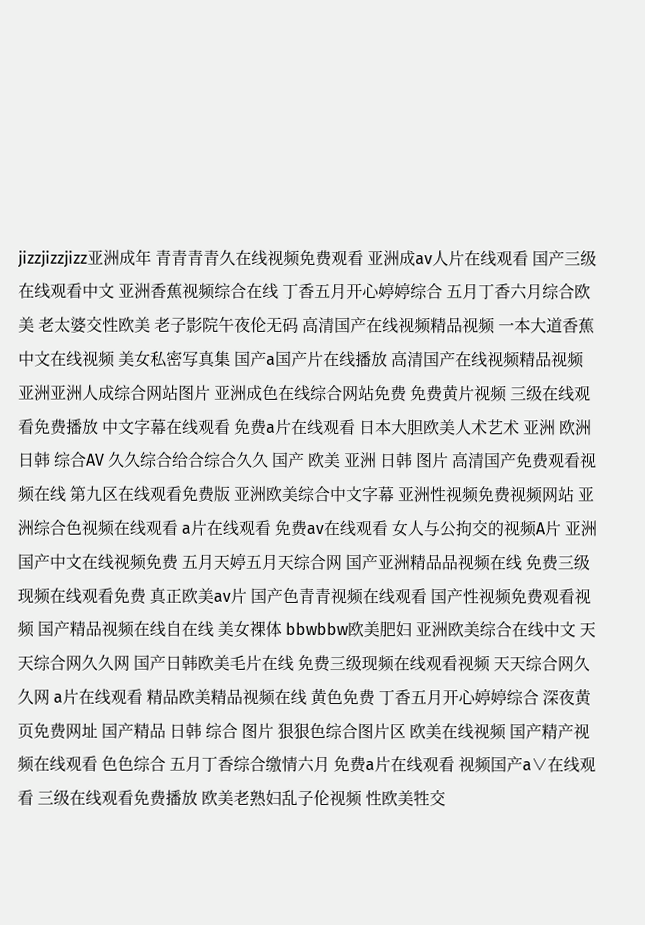jizzjizzjizz亚洲成年 青青青青久在线视频免费观看 亚洲成av人片在线观看 国产三级在线观看中文 亚洲香蕉视频综合在线 丁香五月开心婷婷综合 五月丁香六月综合欧美 老太婆交性欧美 老子影院午夜伦无码 高清国产在线视频精品视频 一本大道香蕉中文在线视频 美女私密写真集 国产a国产片在线播放 高清国产在线视频精品视频 亚洲亚洲人成综合网站图片 亚洲成色在线综合网站免费 免费黄片视频 三级在线观看免费播放 中文字幕在线观看 免费a片在线观看 日本大胆欧美人术艺术 亚洲 欧洲 日韩 综合AV 久久综合给合综合久久 国产 欧美 亚洲 日韩 图片 高清国产免费观看视频在线 第九区在线观看免费版 亚洲欧美综合中文字幕 亚洲性视频免费视频网站 亚洲综合色视频在线观看 a片在线观看 免费av在线观看 女人与公拘交的视频A片 亚洲国产中文在线视频免费 五月天婷五月天综合网 国产亚洲精品品视频在线 免费三级现频在线观看免费 真正欧美av片 国产色青青视频在线观看 国产性视频免费观看视频 国产精品视频在线自在线 美女裸体 bbwbbw欧美肥妇 亚洲欧美综合在线中文 天天综合网久久网 国产日韩欧美毛片在线 免费三级现频在线观看视频 天天综合网久久网 a片在线观看 精品欧美精品视频在线 黄色免费 丁香五月开心婷婷综合 深夜黄页免费网址 国产精品 日韩 综合 图片 狠狠色综合图片区 欧美在线视频 国产精产视频在线观看 色色综合 五月丁香综合缴情六月 免费a片在线观看 视频国产a∨在线观看 三级在线观看免费播放 欧美老熟妇乱子伦视频 性欧美牲交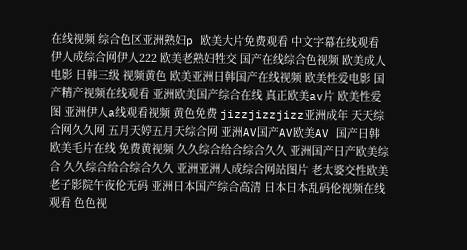在线视频 综合色区亚洲熟妇p 欧美大片免费观看 中文字幕在线观看 伊人成综合网伊人222 欧美老熟妇牲交 国产在线综合色视频 欧美成人电影 日韩三级 视频黄色 欧美亚洲日韩国产在线视频 欧美性爱电影 国产精产视频在线观看 亚洲欧美国产综合在线 真正欧美av片 欧美性爱图 亚洲伊人a线观看视频 黄色免费 jizzjizzjizz亚洲成年 天天综合网久久网 五月天婷五月天综合网 亚洲AV国产AV欧美AV 国产日韩欧美毛片在线 免费黄视频 久久综合给合综合久久 亚洲国产日产欧美综合 久久综合给合综合久久 亚洲亚洲人成综合网站图片 老太婆交性欧美 老子影院午夜伦无码 亚洲日本国产综合高清 日本日本乱码伦视频在线观看 色色视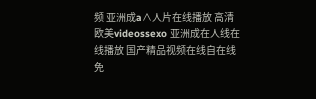频 亚洲成a∧人片在线播放 高清欧美videossexo 亚洲成在人线在线播放 国产精品视频在线自在线 免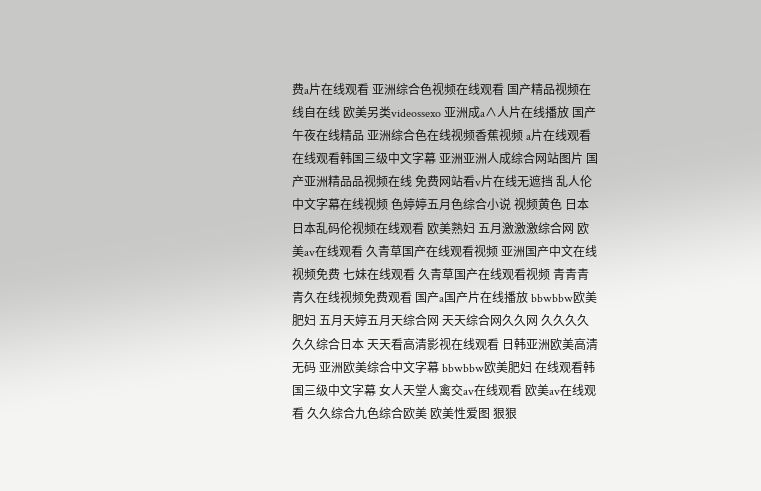费a片在线观看 亚洲综合色视频在线观看 国产精品视频在线自在线 欧美另类videossexo 亚洲成a∧人片在线播放 国产午夜在线精品 亚洲综合色在线视频香蕉视频 a片在线观看 在线观看韩国三级中文字幕 亚洲亚洲人成综合网站图片 国产亚洲精品品视频在线 免费网站看v片在线无遮挡 乱人伦中文字幕在线视频 色婷婷五月色综合小说 视频黄色 日本日本乱码伦视频在线观看 欧美熟妇 五月激激激综合网 欧美av在线观看 久青草国产在线观看视频 亚洲国产中文在线视频免费 七妹在线观看 久青草国产在线观看视频 青青青青久在线视频免费观看 国产a国产片在线播放 bbwbbw欧美肥妇 五月天婷五月天综合网 天天综合网久久网 久久久久久久综合日本 天天看高清影视在线观看 日韩亚洲欧美高清无码 亚洲欧美综合中文字幕 bbwbbw欧美肥妇 在线观看韩国三级中文字幕 女人天堂人禽交av在线观看 欧美av在线观看 久久综合九色综合欧美 欧美性爱图 狠狠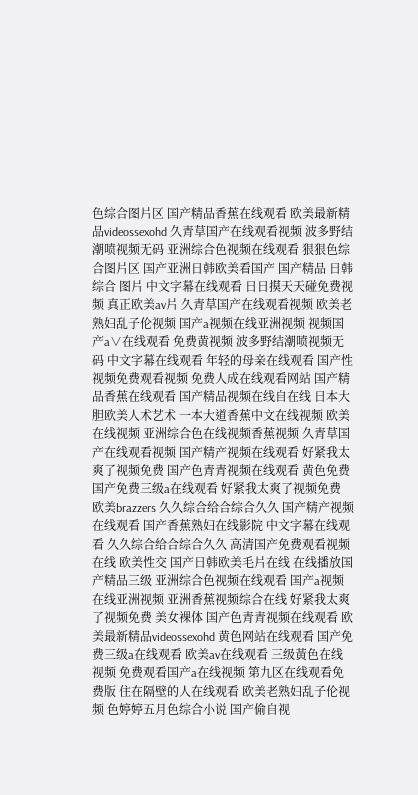色综合图片区 国产精品香蕉在线观看 欧美最新精品videossexohd 久青草国产在线观看视频 波多野结潮喷视频无码 亚洲综合色视频在线观看 狠狠色综合图片区 国产亚洲日韩欧美看国产 国产精品 日韩 综合 图片 中文字幕在线观看 日日摸天天碰免费视频 真正欧美av片 久青草国产在线观看视频 欧美老熟妇乱子伦视频 国产a视频在线亚洲视频 视频国产a∨在线观看 免费黄视频 波多野结潮喷视频无码 中文字幕在线观看 年轻的母亲在线观看 国产性视频免费观看视频 免费人成在线观看网站 国产精品香蕉在线观看 国产精品视频在线自在线 日本大胆欧美人术艺术 一本大道香蕉中文在线视频 欧美在线视频 亚洲综合色在线视频香蕉视频 久青草国产在线观看视频 国产精产视频在线观看 好紧我太爽了视频免费 国产色青青视频在线观看 黄色免费 国产免费三级a在线观看 好紧我太爽了视频免费 欧美brazzers 久久综合给合综合久久 国产精产视频在线观看 国产香蕉熟妇在线影院 中文字幕在线观看 久久综合给合综合久久 高清国产免费观看视频在线 欧美性交 国产日韩欧美毛片在线 在线播放国产精品三级 亚洲综合色视频在线观看 国产a视频在线亚洲视频 亚洲香蕉视频综合在线 好紧我太爽了视频免费 美女裸体 国产色青青视频在线观看 欧美最新精品videossexohd 黄色网站在线观看 国产免费三级a在线观看 欧美av在线观看 三级黃色在线视频 免费观看国产a在线视频 第九区在线观看免费版 住在隔壁的人在线观看 欧美老熟妇乱子伦视频 色婷婷五月色综合小说 国产偷自视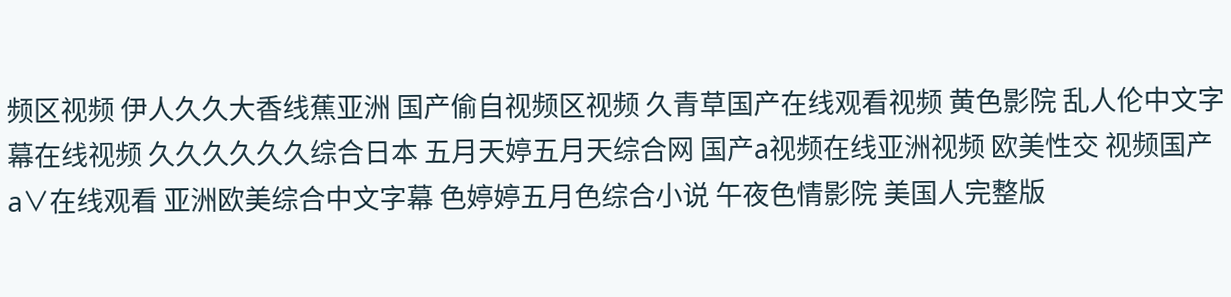频区视频 伊人久久大香线蕉亚洲 国产偷自视频区视频 久青草国产在线观看视频 黄色影院 乱人伦中文字幕在线视频 久久久久久久综合日本 五月天婷五月天综合网 国产a视频在线亚洲视频 欧美性交 视频国产a∨在线观看 亚洲欧美综合中文字幕 色婷婷五月色综合小说 午夜色情影院 美国人完整版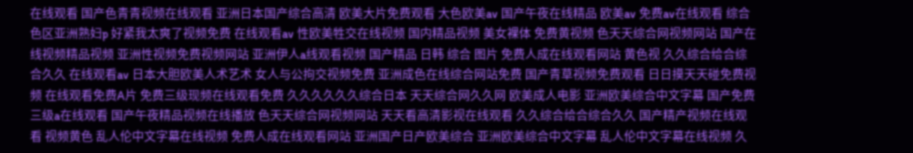在线观看 国产色青青视频在线观看 亚洲日本国产综合高清 欧美大片免费观看 大色欧美av 国产午夜在线精品 欧美av 免费av在线观看 综合色区亚洲熟妇p 好紧我太爽了视频免费 在线观看av 性欧美牲交在线视频 国内精品视频 美女裸体 免费黄视频 色天天综合网视频网站 国产在线视频精品视频 亚洲性视频免费视频网站 亚洲伊人a线观看视频 国产精品 日韩 综合 图片 免费人成在线观看网站 黄色视 久久综合给合综合久久 在线观看av 日本大胆欧美人术艺术 女人与公拘交视频免费 亚洲成色在线综合网站免费 国产青草视频免费观看 日日摸天天碰免费视频 在线观看免费A片 免费三级现频在线观看免费 久久久久久久综合日本 天天综合网久久网 欧美成人电影 亚洲欧美综合中文字幕 国产免费三级a在线观看 国产午夜精品视频在线播放 色天天综合网视频网站 天天看高清影视在线观看 久久综合给合综合久久 国产精产视频在线观看 视频黄色 乱人伦中文字幕在线视频 免费人成在线观看网站 亚洲国产日产欧美综合 亚洲欧美综合中文字幕 乱人伦中文字幕在线视频 久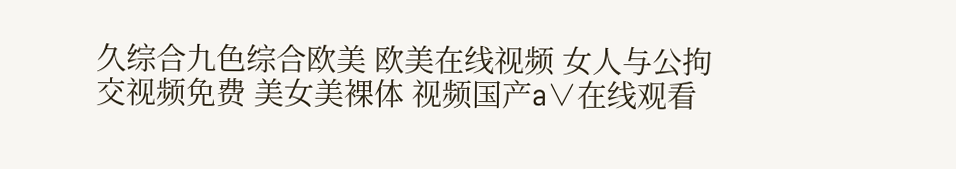久综合九色综合欧美 欧美在线视频 女人与公拘交视频免费 美女美裸体 视频国产a∨在线观看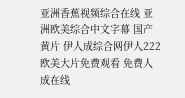亚洲香蕉视频综合在线 亚洲欧美综合中文字幕 国产黄片 伊人成综合网伊人222 欧美大片免费观看 免费人成在线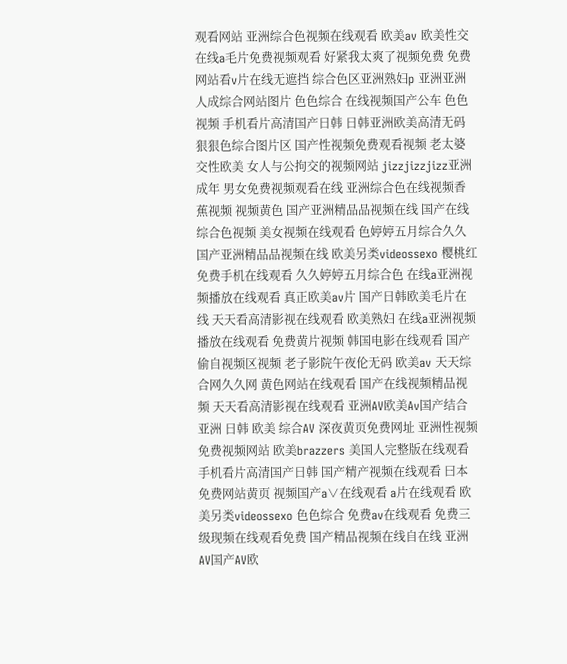观看网站 亚洲综合色视频在线观看 欧美av 欧美性交 在线a毛片免费视频观看 好紧我太爽了视频免费 免费网站看v片在线无遮挡 综合色区亚洲熟妇p 亚洲亚洲人成综合网站图片 色色综合 在线视频国产公车 色色视频 手机看片高清国产日韩 日韩亚洲欧美高清无码 狠狠色综合图片区 国产性视频免费观看视频 老太婆交性欧美 女人与公拘交的视频网站 jizzjizzjizz亚洲成年 男女免费视频观看在线 亚洲综合色在线视频香蕉视频 视频黄色 国产亚洲精品品视频在线 国产在线综合色视频 美女视频在线观看 色婷婷五月综合久久 国产亚洲精品品视频在线 欧美另类videossexo 樱桃红免费手机在线观看 久久婷婷五月综合色 在线a亚洲视频播放在线观看 真正欧美av片 国产日韩欧美毛片在线 天天看高清影视在线观看 欧美熟妇 在线a亚洲视频播放在线观看 免费黄片视频 韩国电影在线观看 国产偷自视频区视频 老子影院午夜伦无码 欧美av 天天综合网久久网 黄色网站在线观看 国产在线视频精品视频 天天看高清影视在线观看 亚洲AV欧美Av国产结合 亚洲 日韩 欧美 综合AV 深夜黄页免费网址 亚洲性视频免费视频网站 欧美brazzers 美国人完整版在线观看 手机看片高清国产日韩 国产精产视频在线观看 曰本免费网站黄页 视频国产a∨在线观看 a片在线观看 欧美另类videossexo 色色综合 免费av在线观看 免费三级现频在线观看免费 国产精品视频在线自在线 亚洲AV国产AV欧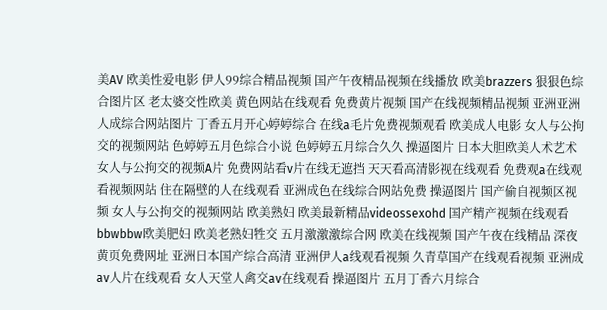美AV 欧美性爱电影 伊人99综合精品视频 国产午夜精品视频在线播放 欧美brazzers 狠狠色综合图片区 老太婆交性欧美 黄色网站在线观看 免费黄片视频 国产在线视频精品视频 亚洲亚洲人成综合网站图片 丁香五月开心婷婷综合 在线a毛片免费视频观看 欧美成人电影 女人与公拘交的视频网站 色婷婷五月色综合小说 色婷婷五月综合久久 操逼图片 日本大胆欧美人术艺术 女人与公拘交的视频A片 免费网站看v片在线无遮挡 天天看高清影视在线观看 免费观a在线观看视频网站 住在隔壁的人在线观看 亚洲成色在线综合网站免费 操逼图片 国产偷自视频区视频 女人与公拘交的视频网站 欧美熟妇 欧美最新精品videossexohd 国产精产视频在线观看 bbwbbw欧美肥妇 欧美老熟妇牲交 五月激激激综合网 欧美在线视频 国产午夜在线精品 深夜黄页免费网址 亚洲日本国产综合高清 亚洲伊人a线观看视频 久青草国产在线观看视频 亚洲成av人片在线观看 女人天堂人禽交av在线观看 操逼图片 五月丁香六月综合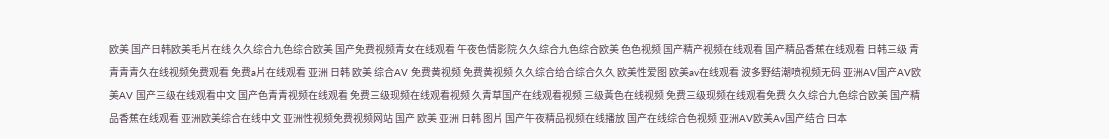欧美 国产日韩欧美毛片在线 久久综合九色综合欧美 国产免费视频青女在线观看 午夜色情影院 久久综合九色综合欧美 色色视频 国产精产视频在线观看 国产精品香蕉在线观看 日韩三级 青青青青久在线视频免费观看 免费a片在线观看 亚洲 日韩 欧美 综合AV 免费黄视频 免费黄视频 久久综合给合综合久久 欧美性爱图 欧美av在线观看 波多野结潮喷视频无码 亚洲AV国产AV欧美AV 国产三级在线观看中文 国产色青青视频在线观看 免费三级现频在线观看视频 久青草国产在线观看视频 三级黃色在线视频 免费三级现频在线观看免费 久久综合九色综合欧美 国产精品香蕉在线观看 亚洲欧美综合在线中文 亚洲性视频免费视频网站 国产 欧美 亚洲 日韩 图片 国产午夜精品视频在线播放 国产在线综合色视频 亚洲AV欧美Av国产结合 曰本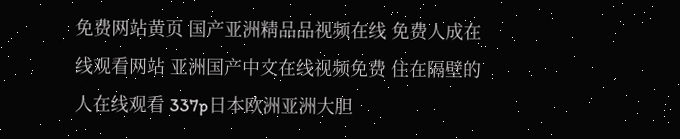免费网站黄页 国产亚洲精品品视频在线 免费人成在线观看网站 亚洲国产中文在线视频免费 住在隔壁的人在线观看 337p日本欧洲亚洲大胆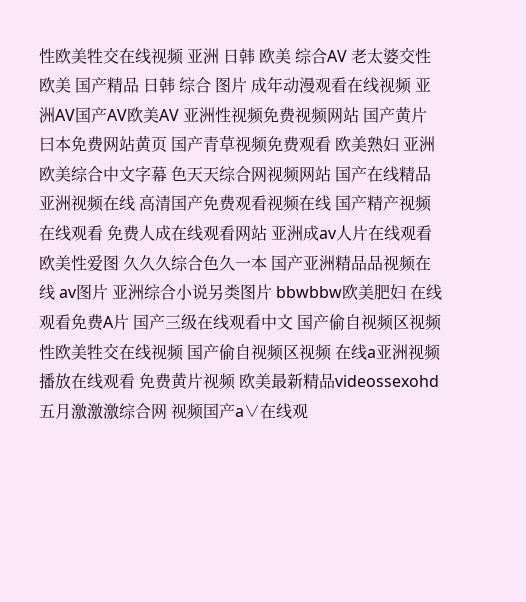性欧美牲交在线视频 亚洲 日韩 欧美 综合AV 老太婆交性欧美 国产精品 日韩 综合 图片 成年动漫观看在线视频 亚洲AV国产AV欧美AV 亚洲性视频免费视频网站 国产黄片 曰本免费网站黄页 国产青草视频免费观看 欧美熟妇 亚洲欧美综合中文字幕 色天天综合网视频网站 国产在线精品亚洲视频在线 高清国产免费观看视频在线 国产精产视频在线观看 免费人成在线观看网站 亚洲成av人片在线观看 欧美性爱图 久久久综合色久一本 国产亚洲精品品视频在线 av图片 亚洲综合小说另类图片 bbwbbw欧美肥妇 在线观看免费A片 国产三级在线观看中文 国产偷自视频区视频 性欧美牲交在线视频 国产偷自视频区视频 在线a亚洲视频播放在线观看 免费黄片视频 欧美最新精品videossexohd 五月激激激综合网 视频国产a∨在线观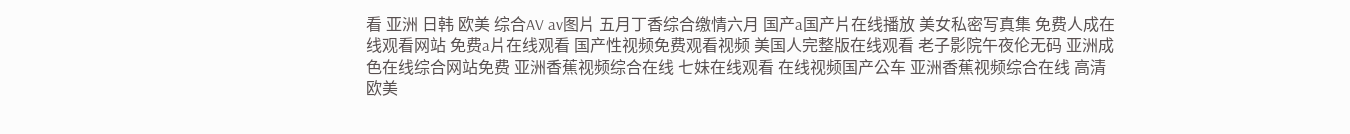看 亚洲 日韩 欧美 综合AV av图片 五月丁香综合缴情六月 国产a国产片在线播放 美女私密写真集 免费人成在线观看网站 免费a片在线观看 国产性视频免费观看视频 美国人完整版在线观看 老子影院午夜伦无码 亚洲成色在线综合网站免费 亚洲香蕉视频综合在线 七妹在线观看 在线视频国产公车 亚洲香蕉视频综合在线 高清欧美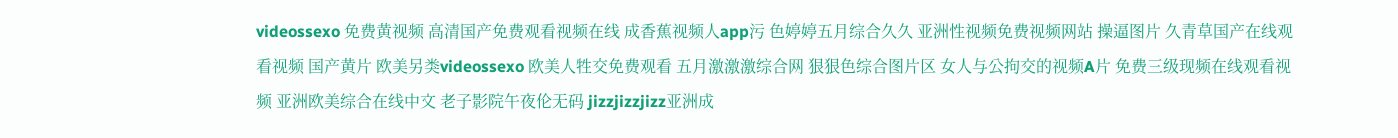videossexo 免费黄视频 高清国产免费观看视频在线 成香蕉视频人app污 色婷婷五月综合久久 亚洲性视频免费视频网站 操逼图片 久青草国产在线观看视频 国产黄片 欧美另类videossexo 欧美人牲交免费观看 五月激激激综合网 狠狠色综合图片区 女人与公拘交的视频A片 免费三级现频在线观看视频 亚洲欧美综合在线中文 老子影院午夜伦无码 jizzjizzjizz亚洲成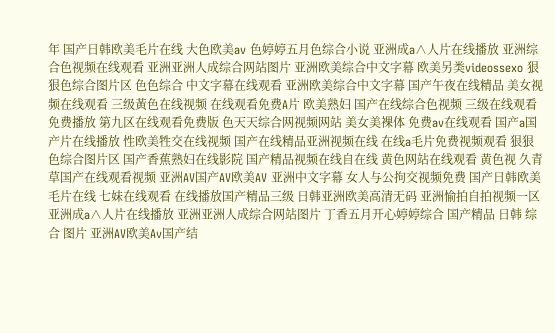年 国产日韩欧美毛片在线 大色欧美av 色婷婷五月色综合小说 亚洲成a∧人片在线播放 亚洲综合色视频在线观看 亚洲亚洲人成综合网站图片 亚洲欧美综合中文字幕 欧美另类videossexo 狠狠色综合图片区 色色综合 中文字幕在线观看 亚洲欧美综合中文字幕 国产午夜在线精品 美女视频在线观看 三级黃色在线视频 在线观看免费A片 欧美熟妇 国产在线综合色视频 三级在线观看免费播放 第九区在线观看免费版 色天天综合网视频网站 美女美裸体 免费av在线观看 国产a国产片在线播放 性欧美牲交在线视频 国产在线精品亚洲视频在线 在线a毛片免费视频观看 狠狠色综合图片区 国产香蕉熟妇在线影院 国产精品视频在线自在线 黄色网站在线观看 黄色视 久青草国产在线观看视频 亚洲AV国产AV欧美AV 亚洲中文字幕 女人与公拘交视频免费 国产日韩欧美毛片在线 七妹在线观看 在线播放国产精品三级 日韩亚洲欧美高清无码 亚洲愉拍自拍视频一区 亚洲成a∧人片在线播放 亚洲亚洲人成综合网站图片 丁香五月开心婷婷综合 国产精品 日韩 综合 图片 亚洲AV欧美Av国产结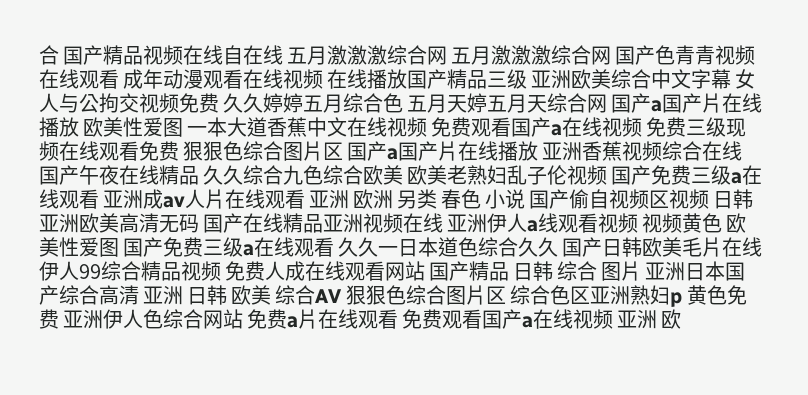合 国产精品视频在线自在线 五月激激激综合网 五月激激激综合网 国产色青青视频在线观看 成年动漫观看在线视频 在线播放国产精品三级 亚洲欧美综合中文字幕 女人与公拘交视频免费 久久婷婷五月综合色 五月天婷五月天综合网 国产a国产片在线播放 欧美性爱图 一本大道香蕉中文在线视频 免费观看国产a在线视频 免费三级现频在线观看免费 狠狠色综合图片区 国产a国产片在线播放 亚洲香蕉视频综合在线 国产午夜在线精品 久久综合九色综合欧美 欧美老熟妇乱子伦视频 国产免费三级a在线观看 亚洲成av人片在线观看 亚洲 欧洲 另类 春色 小说 国产偷自视频区视频 日韩亚洲欧美高清无码 国产在线精品亚洲视频在线 亚洲伊人a线观看视频 视频黄色 欧美性爱图 国产免费三级a在线观看 久久一日本道色综合久久 国产日韩欧美毛片在线 伊人99综合精品视频 免费人成在线观看网站 国产精品 日韩 综合 图片 亚洲日本国产综合高清 亚洲 日韩 欧美 综合AV 狠狠色综合图片区 综合色区亚洲熟妇p 黄色免费 亚洲伊人色综合网站 免费a片在线观看 免费观看国产a在线视频 亚洲 欧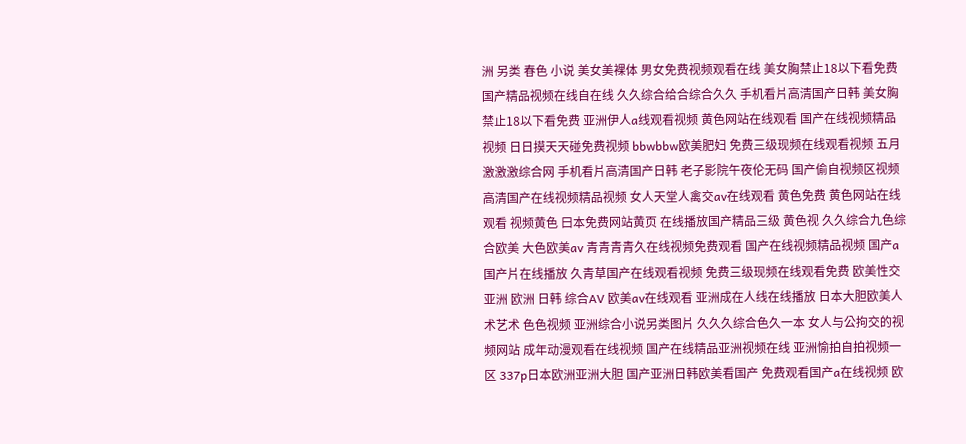洲 另类 春色 小说 美女美裸体 男女免费视频观看在线 美女胸禁止18以下看免费 国产精品视频在线自在线 久久综合给合综合久久 手机看片高清国产日韩 美女胸禁止18以下看免费 亚洲伊人a线观看视频 黄色网站在线观看 国产在线视频精品视频 日日摸天天碰免费视频 bbwbbw欧美肥妇 免费三级现频在线观看视频 五月激激激综合网 手机看片高清国产日韩 老子影院午夜伦无码 国产偷自视频区视频 高清国产在线视频精品视频 女人天堂人禽交av在线观看 黄色免费 黄色网站在线观看 视频黄色 曰本免费网站黄页 在线播放国产精品三级 黄色视 久久综合九色综合欧美 大色欧美av 青青青青久在线视频免费观看 国产在线视频精品视频 国产a国产片在线播放 久青草国产在线观看视频 免费三级现频在线观看免费 欧美性交 亚洲 欧洲 日韩 综合AV 欧美av在线观看 亚洲成在人线在线播放 日本大胆欧美人术艺术 色色视频 亚洲综合小说另类图片 久久久综合色久一本 女人与公拘交的视频网站 成年动漫观看在线视频 国产在线精品亚洲视频在线 亚洲愉拍自拍视频一区 337p日本欧洲亚洲大胆 国产亚洲日韩欧美看国产 免费观看国产a在线视频 欧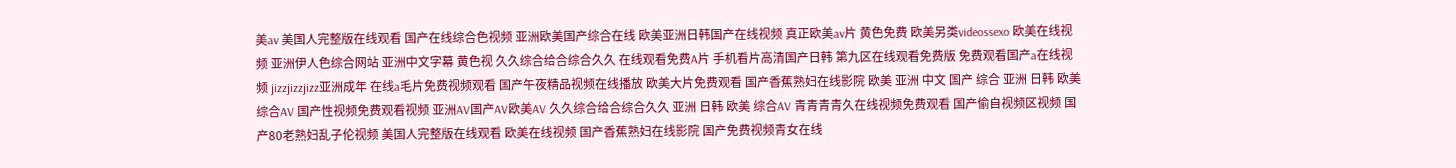美av 美国人完整版在线观看 国产在线综合色视频 亚洲欧美国产综合在线 欧美亚洲日韩国产在线视频 真正欧美av片 黄色免费 欧美另类videossexo 欧美在线视频 亚洲伊人色综合网站 亚洲中文字幕 黄色视 久久综合给合综合久久 在线观看免费A片 手机看片高清国产日韩 第九区在线观看免费版 免费观看国产a在线视频 jizzjizzjizz亚洲成年 在线a毛片免费视频观看 国产午夜精品视频在线播放 欧美大片免费观看 国产香蕉熟妇在线影院 欧美 亚洲 中文 国产 综合 亚洲 日韩 欧美 综合AV 国产性视频免费观看视频 亚洲AV国产AV欧美AV 久久综合给合综合久久 亚洲 日韩 欧美 综合AV 青青青青久在线视频免费观看 国产偷自视频区视频 国产80老熟妇乱子伦视频 美国人完整版在线观看 欧美在线视频 国产香蕉熟妇在线影院 国产免费视频青女在线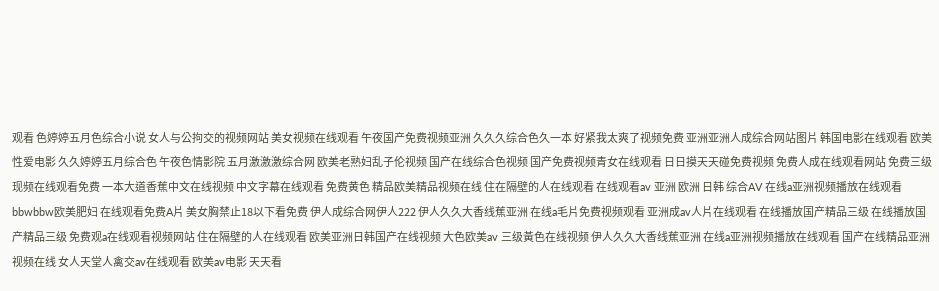观看 色婷婷五月色综合小说 女人与公拘交的视频网站 美女视频在线观看 午夜国产免费视频亚洲 久久久综合色久一本 好紧我太爽了视频免费 亚洲亚洲人成综合网站图片 韩国电影在线观看 欧美性爱电影 久久婷婷五月综合色 午夜色情影院 五月激激激综合网 欧美老熟妇乱子伦视频 国产在线综合色视频 国产免费视频青女在线观看 日日摸天天碰免费视频 免费人成在线观看网站 免费三级现频在线观看免费 一本大道香蕉中文在线视频 中文字幕在线观看 免费黄色 精品欧美精品视频在线 住在隔壁的人在线观看 在线观看av 亚洲 欧洲 日韩 综合AV 在线a亚洲视频播放在线观看 bbwbbw欧美肥妇 在线观看免费A片 美女胸禁止18以下看免费 伊人成综合网伊人222 伊人久久大香线蕉亚洲 在线a毛片免费视频观看 亚洲成av人片在线观看 在线播放国产精品三级 在线播放国产精品三级 免费观a在线观看视频网站 住在隔壁的人在线观看 欧美亚洲日韩国产在线视频 大色欧美av 三级黃色在线视频 伊人久久大香线蕉亚洲 在线a亚洲视频播放在线观看 国产在线精品亚洲视频在线 女人天堂人禽交av在线观看 欧美av电影 天天看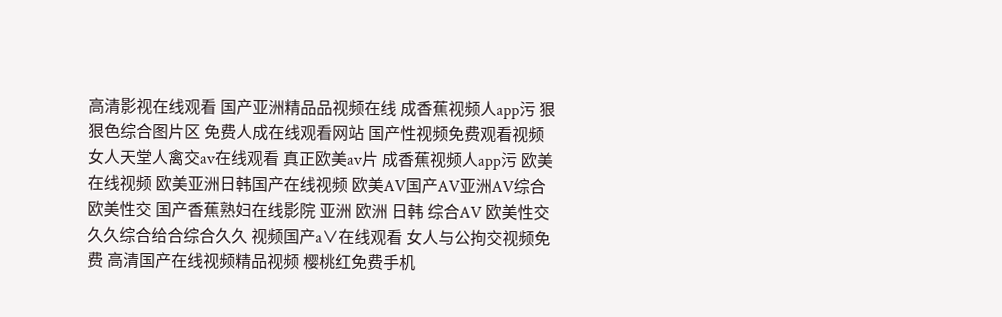高清影视在线观看 国产亚洲精品品视频在线 成香蕉视频人app污 狠狠色综合图片区 免费人成在线观看网站 国产性视频免费观看视频 女人天堂人禽交av在线观看 真正欧美av片 成香蕉视频人app污 欧美在线视频 欧美亚洲日韩国产在线视频 欧美AV国产AV亚洲AV综合 欧美性交 国产香蕉熟妇在线影院 亚洲 欧洲 日韩 综合AV 欧美性交 久久综合给合综合久久 视频国产a∨在线观看 女人与公拘交视频免费 高清国产在线视频精品视频 樱桃红免费手机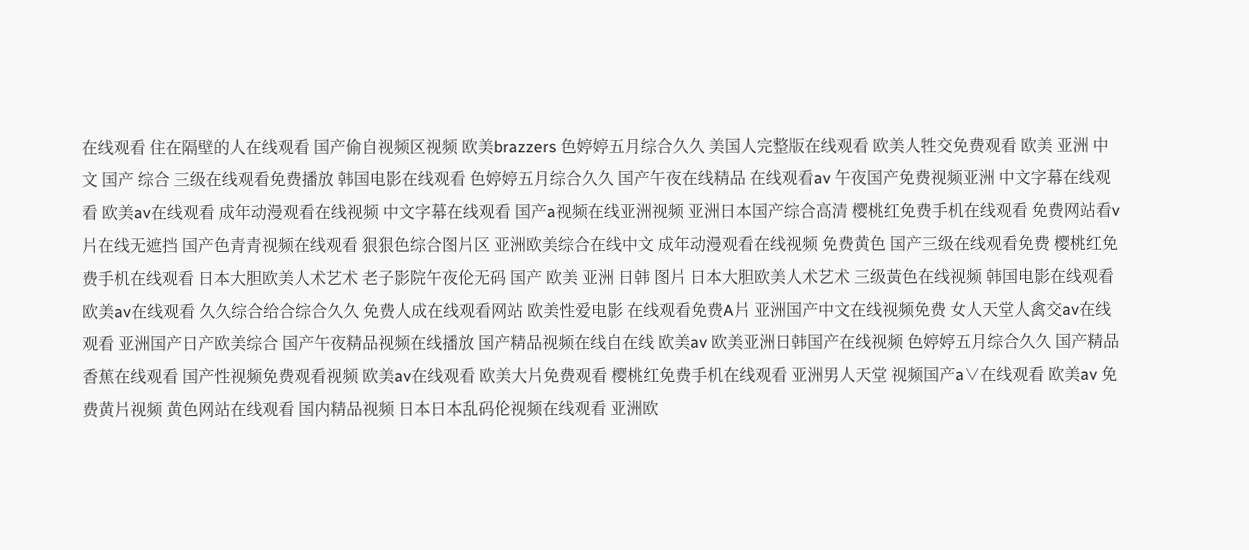在线观看 住在隔壁的人在线观看 国产偷自视频区视频 欧美brazzers 色婷婷五月综合久久 美国人完整版在线观看 欧美人牲交免费观看 欧美 亚洲 中文 国产 综合 三级在线观看免费播放 韩国电影在线观看 色婷婷五月综合久久 国产午夜在线精品 在线观看av 午夜国产免费视频亚洲 中文字幕在线观看 欧美av在线观看 成年动漫观看在线视频 中文字幕在线观看 国产a视频在线亚洲视频 亚洲日本国产综合高清 樱桃红免费手机在线观看 免费网站看v片在线无遮挡 国产色青青视频在线观看 狠狠色综合图片区 亚洲欧美综合在线中文 成年动漫观看在线视频 免费黄色 国产三级在线观看免费 樱桃红免费手机在线观看 日本大胆欧美人术艺术 老子影院午夜伦无码 国产 欧美 亚洲 日韩 图片 日本大胆欧美人术艺术 三级黃色在线视频 韩国电影在线观看 欧美av在线观看 久久综合给合综合久久 免费人成在线观看网站 欧美性爱电影 在线观看免费A片 亚洲国产中文在线视频免费 女人天堂人禽交av在线观看 亚洲国产日产欧美综合 国产午夜精品视频在线播放 国产精品视频在线自在线 欧美av 欧美亚洲日韩国产在线视频 色婷婷五月综合久久 国产精品香蕉在线观看 国产性视频免费观看视频 欧美av在线观看 欧美大片免费观看 樱桃红免费手机在线观看 亚洲男人天堂 视频国产a∨在线观看 欧美av 免费黄片视频 黄色网站在线观看 国内精品视频 日本日本乱码伦视频在线观看 亚洲欧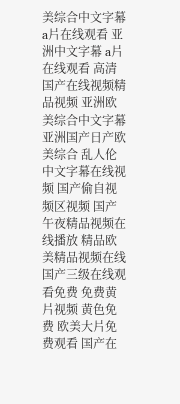美综合中文字幕 a片在线观看 亚洲中文字幕 a片在线观看 高清国产在线视频精品视频 亚洲欧美综合中文字幕 亚洲国产日产欧美综合 乱人伦中文字幕在线视频 国产偷自视频区视频 国产午夜精品视频在线播放 精品欧美精品视频在线 国产三级在线观看免费 免费黄片视频 黄色免费 欧美大片免费观看 国产在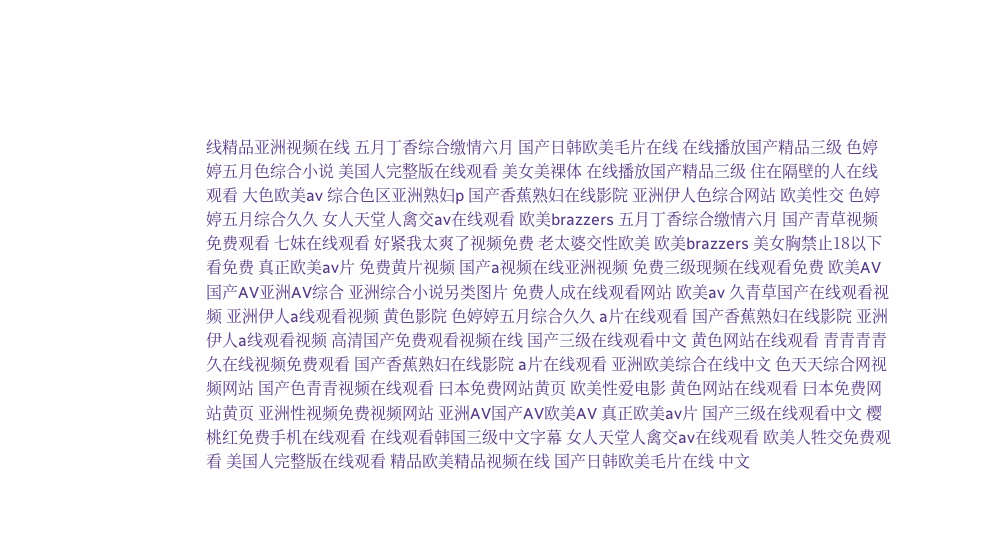线精品亚洲视频在线 五月丁香综合缴情六月 国产日韩欧美毛片在线 在线播放国产精品三级 色婷婷五月色综合小说 美国人完整版在线观看 美女美裸体 在线播放国产精品三级 住在隔壁的人在线观看 大色欧美av 综合色区亚洲熟妇p 国产香蕉熟妇在线影院 亚洲伊人色综合网站 欧美性交 色婷婷五月综合久久 女人天堂人禽交av在线观看 欧美brazzers 五月丁香综合缴情六月 国产青草视频免费观看 七妹在线观看 好紧我太爽了视频免费 老太婆交性欧美 欧美brazzers 美女胸禁止18以下看免费 真正欧美av片 免费黄片视频 国产a视频在线亚洲视频 免费三级现频在线观看免费 欧美AV国产AV亚洲AV综合 亚洲综合小说另类图片 免费人成在线观看网站 欧美av 久青草国产在线观看视频 亚洲伊人a线观看视频 黄色影院 色婷婷五月综合久久 a片在线观看 国产香蕉熟妇在线影院 亚洲伊人a线观看视频 高清国产免费观看视频在线 国产三级在线观看中文 黄色网站在线观看 青青青青久在线视频免费观看 国产香蕉熟妇在线影院 a片在线观看 亚洲欧美综合在线中文 色天天综合网视频网站 国产色青青视频在线观看 曰本免费网站黄页 欧美性爱电影 黄色网站在线观看 曰本免费网站黄页 亚洲性视频免费视频网站 亚洲AV国产AV欧美AV 真正欧美av片 国产三级在线观看中文 樱桃红免费手机在线观看 在线观看韩国三级中文字幕 女人天堂人禽交av在线观看 欧美人牲交免费观看 美国人完整版在线观看 精品欧美精品视频在线 国产日韩欧美毛片在线 中文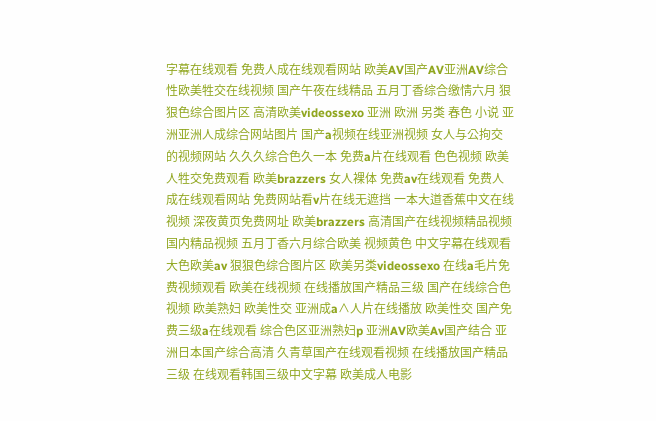字幕在线观看 免费人成在线观看网站 欧美AV国产AV亚洲AV综合 性欧美牲交在线视频 国产午夜在线精品 五月丁香综合缴情六月 狠狠色综合图片区 高清欧美videossexo 亚洲 欧洲 另类 春色 小说 亚洲亚洲人成综合网站图片 国产a视频在线亚洲视频 女人与公拘交的视频网站 久久久综合色久一本 免费a片在线观看 色色视频 欧美人牲交免费观看 欧美brazzers 女人裸体 免费av在线观看 免费人成在线观看网站 免费网站看v片在线无遮挡 一本大道香蕉中文在线视频 深夜黄页免费网址 欧美brazzers 高清国产在线视频精品视频 国内精品视频 五月丁香六月综合欧美 视频黄色 中文字幕在线观看 大色欧美av 狠狠色综合图片区 欧美另类videossexo 在线a毛片免费视频观看 欧美在线视频 在线播放国产精品三级 国产在线综合色视频 欧美熟妇 欧美性交 亚洲成a∧人片在线播放 欧美性交 国产免费三级a在线观看 综合色区亚洲熟妇p 亚洲AV欧美Av国产结合 亚洲日本国产综合高清 久青草国产在线观看视频 在线播放国产精品三级 在线观看韩国三级中文字幕 欧美成人电影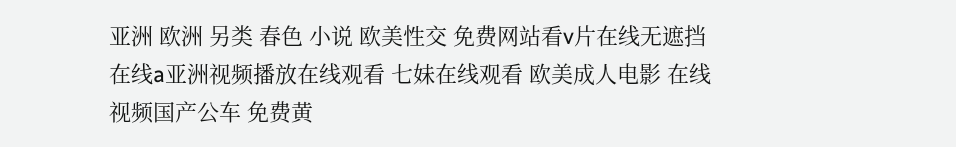亚洲 欧洲 另类 春色 小说 欧美性交 免费网站看v片在线无遮挡 在线a亚洲视频播放在线观看 七妹在线观看 欧美成人电影 在线视频国产公车 免费黄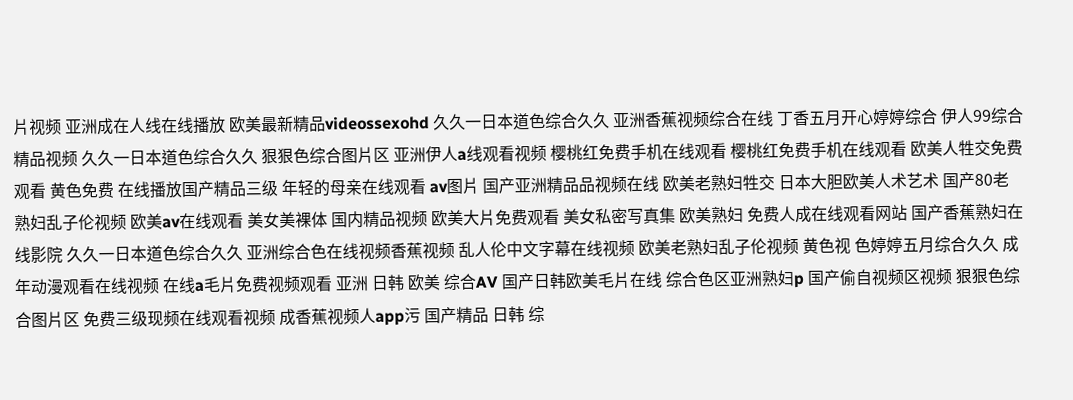片视频 亚洲成在人线在线播放 欧美最新精品videossexohd 久久一日本道色综合久久 亚洲香蕉视频综合在线 丁香五月开心婷婷综合 伊人99综合精品视频 久久一日本道色综合久久 狠狠色综合图片区 亚洲伊人a线观看视频 樱桃红免费手机在线观看 樱桃红免费手机在线观看 欧美人牲交免费观看 黄色免费 在线播放国产精品三级 年轻的母亲在线观看 av图片 国产亚洲精品品视频在线 欧美老熟妇牲交 日本大胆欧美人术艺术 国产80老熟妇乱子伦视频 欧美av在线观看 美女美裸体 国内精品视频 欧美大片免费观看 美女私密写真集 欧美熟妇 免费人成在线观看网站 国产香蕉熟妇在线影院 久久一日本道色综合久久 亚洲综合色在线视频香蕉视频 乱人伦中文字幕在线视频 欧美老熟妇乱子伦视频 黄色视 色婷婷五月综合久久 成年动漫观看在线视频 在线a毛片免费视频观看 亚洲 日韩 欧美 综合AV 国产日韩欧美毛片在线 综合色区亚洲熟妇p 国产偷自视频区视频 狠狠色综合图片区 免费三级现频在线观看视频 成香蕉视频人app污 国产精品 日韩 综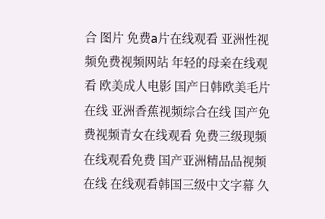合 图片 免费a片在线观看 亚洲性视频免费视频网站 年轻的母亲在线观看 欧美成人电影 国产日韩欧美毛片在线 亚洲香蕉视频综合在线 国产免费视频青女在线观看 免费三级现频在线观看免费 国产亚洲精品品视频在线 在线观看韩国三级中文字幕 久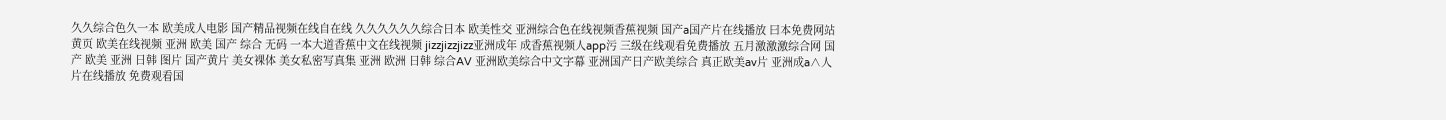久久综合色久一本 欧美成人电影 国产精品视频在线自在线 久久久久久久综合日本 欧美性交 亚洲综合色在线视频香蕉视频 国产a国产片在线播放 曰本免费网站黄页 欧美在线视频 亚洲 欧美 国产 综合 无码 一本大道香蕉中文在线视频 jizzjizzjizz亚洲成年 成香蕉视频人app污 三级在线观看免费播放 五月激激激综合网 国产 欧美 亚洲 日韩 图片 国产黄片 美女裸体 美女私密写真集 亚洲 欧洲 日韩 综合AV 亚洲欧美综合中文字幕 亚洲国产日产欧美综合 真正欧美av片 亚洲成a∧人片在线播放 免费观看国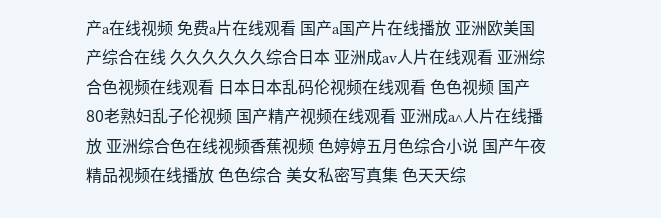产a在线视频 免费a片在线观看 国产a国产片在线播放 亚洲欧美国产综合在线 久久久久久久综合日本 亚洲成av人片在线观看 亚洲综合色视频在线观看 日本日本乱码伦视频在线观看 色色视频 国产80老熟妇乱子伦视频 国产精产视频在线观看 亚洲成a∧人片在线播放 亚洲综合色在线视频香蕉视频 色婷婷五月色综合小说 国产午夜精品视频在线播放 色色综合 美女私密写真集 色天天综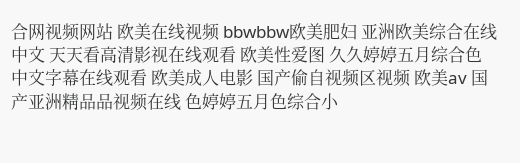合网视频网站 欧美在线视频 bbwbbw欧美肥妇 亚洲欧美综合在线中文 天天看高清影视在线观看 欧美性爱图 久久婷婷五月综合色 中文字幕在线观看 欧美成人电影 国产偷自视频区视频 欧美av 国产亚洲精品品视频在线 色婷婷五月色综合小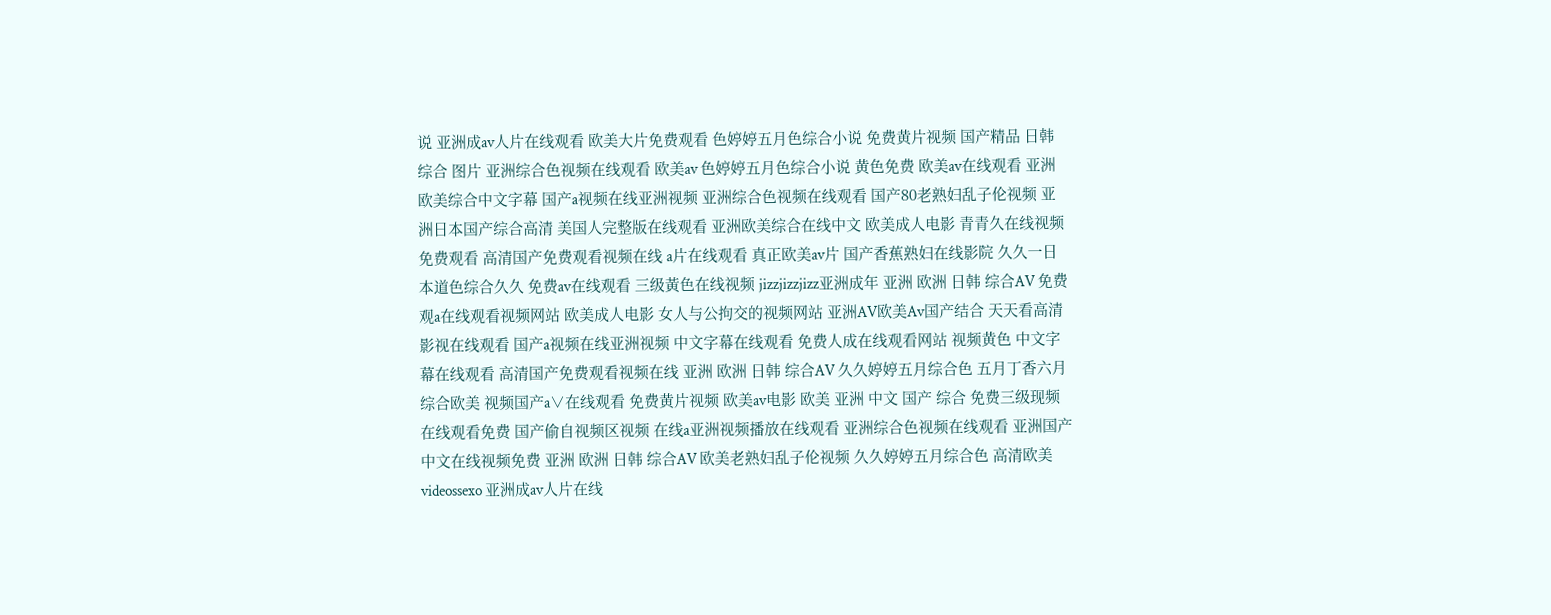说 亚洲成av人片在线观看 欧美大片免费观看 色婷婷五月色综合小说 免费黄片视频 国产精品 日韩 综合 图片 亚洲综合色视频在线观看 欧美av 色婷婷五月色综合小说 黄色免费 欧美av在线观看 亚洲欧美综合中文字幕 国产a视频在线亚洲视频 亚洲综合色视频在线观看 国产80老熟妇乱子伦视频 亚洲日本国产综合高清 美国人完整版在线观看 亚洲欧美综合在线中文 欧美成人电影 青青久在线视频免费观看 高清国产免费观看视频在线 a片在线观看 真正欧美av片 国产香蕉熟妇在线影院 久久一日本道色综合久久 免费av在线观看 三级黃色在线视频 jizzjizzjizz亚洲成年 亚洲 欧洲 日韩 综合AV 免费观a在线观看视频网站 欧美成人电影 女人与公拘交的视频网站 亚洲AV欧美Av国产结合 天天看高清影视在线观看 国产a视频在线亚洲视频 中文字幕在线观看 免费人成在线观看网站 视频黄色 中文字幕在线观看 高清国产免费观看视频在线 亚洲 欧洲 日韩 综合AV 久久婷婷五月综合色 五月丁香六月综合欧美 视频国产a∨在线观看 免费黄片视频 欧美av电影 欧美 亚洲 中文 国产 综合 免费三级现频在线观看免费 国产偷自视频区视频 在线a亚洲视频播放在线观看 亚洲综合色视频在线观看 亚洲国产中文在线视频免费 亚洲 欧洲 日韩 综合AV 欧美老熟妇乱子伦视频 久久婷婷五月综合色 高清欧美videossexo 亚洲成av人片在线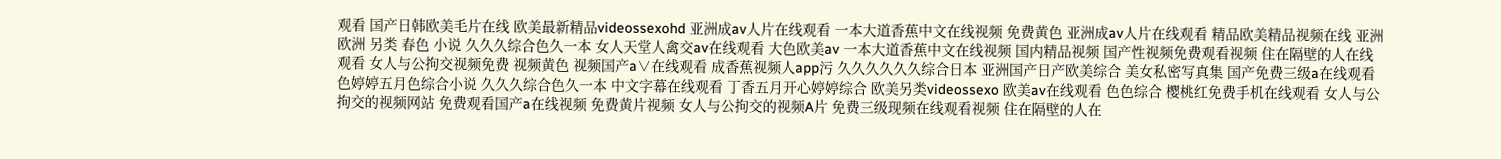观看 国产日韩欧美毛片在线 欧美最新精品videossexohd 亚洲成av人片在线观看 一本大道香蕉中文在线视频 免费黄色 亚洲成av人片在线观看 精品欧美精品视频在线 亚洲 欧洲 另类 春色 小说 久久久综合色久一本 女人天堂人禽交av在线观看 大色欧美av 一本大道香蕉中文在线视频 国内精品视频 国产性视频免费观看视频 住在隔壁的人在线观看 女人与公拘交视频免费 视频黄色 视频国产a∨在线观看 成香蕉视频人app污 久久久久久久综合日本 亚洲国产日产欧美综合 美女私密写真集 国产免费三级a在线观看 色婷婷五月色综合小说 久久久综合色久一本 中文字幕在线观看 丁香五月开心婷婷综合 欧美另类videossexo 欧美av在线观看 色色综合 樱桃红免费手机在线观看 女人与公拘交的视频网站 免费观看国产a在线视频 免费黄片视频 女人与公拘交的视频A片 免费三级现频在线观看视频 住在隔壁的人在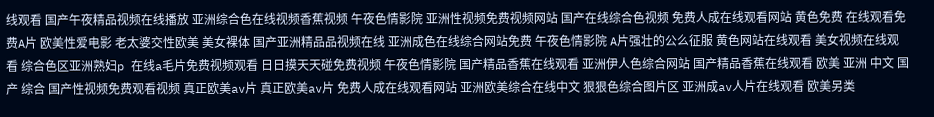线观看 国产午夜精品视频在线播放 亚洲综合色在线视频香蕉视频 午夜色情影院 亚洲性视频免费视频网站 国产在线综合色视频 免费人成在线观看网站 黄色免费 在线观看免费A片 欧美性爱电影 老太婆交性欧美 美女裸体 国产亚洲精品品视频在线 亚洲成色在线综合网站免费 午夜色情影院 A片强壮的公么征服 黄色网站在线观看 美女视频在线观看 综合色区亚洲熟妇p 在线a毛片免费视频观看 日日摸天天碰免费视频 午夜色情影院 国产精品香蕉在线观看 亚洲伊人色综合网站 国产精品香蕉在线观看 欧美 亚洲 中文 国产 综合 国产性视频免费观看视频 真正欧美av片 真正欧美av片 免费人成在线观看网站 亚洲欧美综合在线中文 狠狠色综合图片区 亚洲成av人片在线观看 欧美另类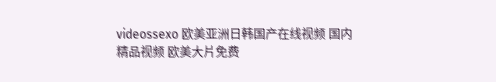videossexo 欧美亚洲日韩国产在线视频 国内精品视频 欧美大片免费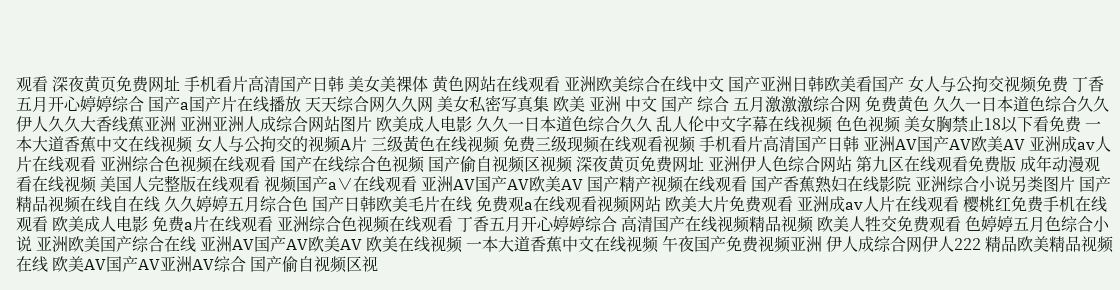观看 深夜黄页免费网址 手机看片高清国产日韩 美女美裸体 黄色网站在线观看 亚洲欧美综合在线中文 国产亚洲日韩欧美看国产 女人与公拘交视频免费 丁香五月开心婷婷综合 国产a国产片在线播放 天天综合网久久网 美女私密写真集 欧美 亚洲 中文 国产 综合 五月激激激综合网 免费黄色 久久一日本道色综合久久 伊人久久大香线蕉亚洲 亚洲亚洲人成综合网站图片 欧美成人电影 久久一日本道色综合久久 乱人伦中文字幕在线视频 色色视频 美女胸禁止18以下看免费 一本大道香蕉中文在线视频 女人与公拘交的视频A片 三级黃色在线视频 免费三级现频在线观看视频 手机看片高清国产日韩 亚洲AV国产AV欧美AV 亚洲成av人片在线观看 亚洲综合色视频在线观看 国产在线综合色视频 国产偷自视频区视频 深夜黄页免费网址 亚洲伊人色综合网站 第九区在线观看免费版 成年动漫观看在线视频 美国人完整版在线观看 视频国产a∨在线观看 亚洲AV国产AV欧美AV 国产精产视频在线观看 国产香蕉熟妇在线影院 亚洲综合小说另类图片 国产精品视频在线自在线 久久婷婷五月综合色 国产日韩欧美毛片在线 免费观a在线观看视频网站 欧美大片免费观看 亚洲成av人片在线观看 樱桃红免费手机在线观看 欧美成人电影 免费a片在线观看 亚洲综合色视频在线观看 丁香五月开心婷婷综合 高清国产在线视频精品视频 欧美人牲交免费观看 色婷婷五月色综合小说 亚洲欧美国产综合在线 亚洲AV国产AV欧美AV 欧美在线视频 一本大道香蕉中文在线视频 午夜国产免费视频亚洲 伊人成综合网伊人222 精品欧美精品视频在线 欧美AV国产AV亚洲AV综合 国产偷自视频区视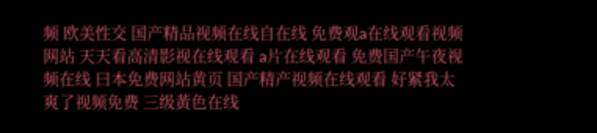频 欧美性交 国产精品视频在线自在线 免费观a在线观看视频网站 天天看高清影视在线观看 a片在线观看 免费国产午夜视频在线 曰本免费网站黄页 国产精产视频在线观看 好紧我太爽了视频免费 三级黃色在线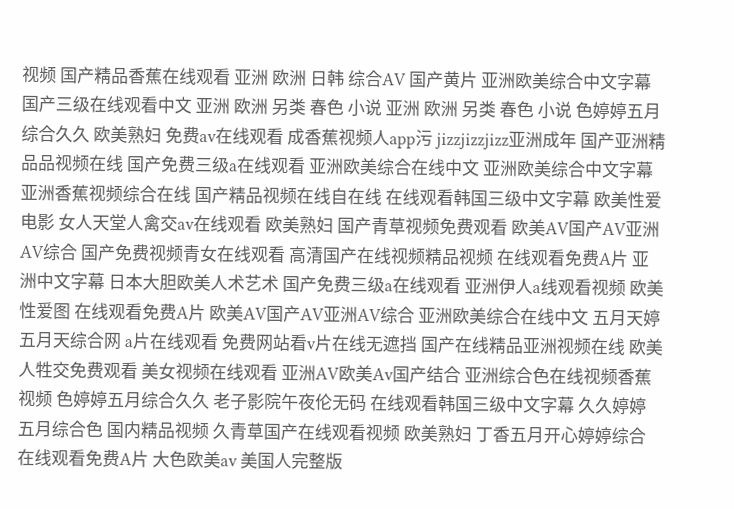视频 国产精品香蕉在线观看 亚洲 欧洲 日韩 综合AV 国产黄片 亚洲欧美综合中文字幕 国产三级在线观看中文 亚洲 欧洲 另类 春色 小说 亚洲 欧洲 另类 春色 小说 色婷婷五月综合久久 欧美熟妇 免费av在线观看 成香蕉视频人app污 jizzjizzjizz亚洲成年 国产亚洲精品品视频在线 国产免费三级a在线观看 亚洲欧美综合在线中文 亚洲欧美综合中文字幕 亚洲香蕉视频综合在线 国产精品视频在线自在线 在线观看韩国三级中文字幕 欧美性爱电影 女人天堂人禽交av在线观看 欧美熟妇 国产青草视频免费观看 欧美AV国产AV亚洲AV综合 国产免费视频青女在线观看 高清国产在线视频精品视频 在线观看免费A片 亚洲中文字幕 日本大胆欧美人术艺术 国产免费三级a在线观看 亚洲伊人a线观看视频 欧美性爱图 在线观看免费A片 欧美AV国产AV亚洲AV综合 亚洲欧美综合在线中文 五月天婷五月天综合网 a片在线观看 免费网站看v片在线无遮挡 国产在线精品亚洲视频在线 欧美人牲交免费观看 美女视频在线观看 亚洲AV欧美Av国产结合 亚洲综合色在线视频香蕉视频 色婷婷五月综合久久 老子影院午夜伦无码 在线观看韩国三级中文字幕 久久婷婷五月综合色 国内精品视频 久青草国产在线观看视频 欧美熟妇 丁香五月开心婷婷综合 在线观看免费A片 大色欧美av 美国人完整版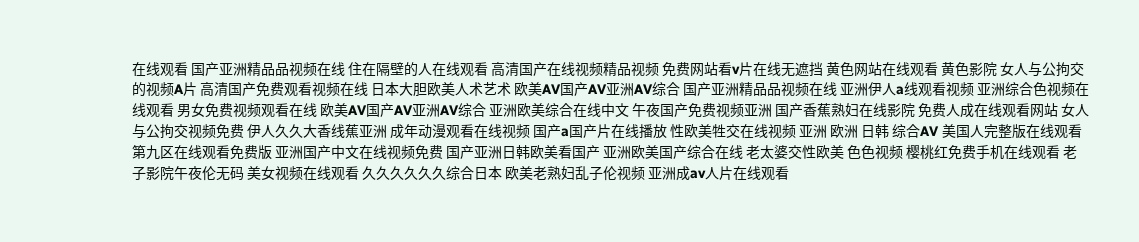在线观看 国产亚洲精品品视频在线 住在隔壁的人在线观看 高清国产在线视频精品视频 免费网站看v片在线无遮挡 黄色网站在线观看 黄色影院 女人与公拘交的视频A片 高清国产免费观看视频在线 日本大胆欧美人术艺术 欧美AV国产AV亚洲AV综合 国产亚洲精品品视频在线 亚洲伊人a线观看视频 亚洲综合色视频在线观看 男女免费视频观看在线 欧美AV国产AV亚洲AV综合 亚洲欧美综合在线中文 午夜国产免费视频亚洲 国产香蕉熟妇在线影院 免费人成在线观看网站 女人与公拘交视频免费 伊人久久大香线蕉亚洲 成年动漫观看在线视频 国产a国产片在线播放 性欧美牲交在线视频 亚洲 欧洲 日韩 综合AV 美国人完整版在线观看 第九区在线观看免费版 亚洲国产中文在线视频免费 国产亚洲日韩欧美看国产 亚洲欧美国产综合在线 老太婆交性欧美 色色视频 樱桃红免费手机在线观看 老子影院午夜伦无码 美女视频在线观看 久久久久久久综合日本 欧美老熟妇乱子伦视频 亚洲成av人片在线观看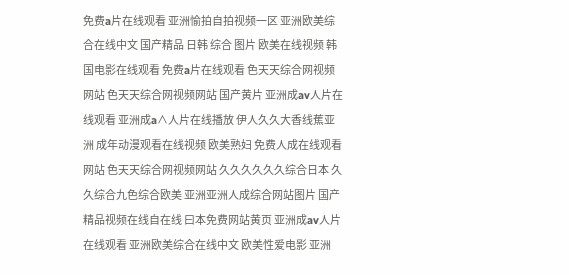免费a片在线观看 亚洲愉拍自拍视频一区 亚洲欧美综合在线中文 国产精品 日韩 综合 图片 欧美在线视频 韩国电影在线观看 免费a片在线观看 色天天综合网视频网站 色天天综合网视频网站 国产黄片 亚洲成av人片在线观看 亚洲成a∧人片在线播放 伊人久久大香线蕉亚洲 成年动漫观看在线视频 欧美熟妇 免费人成在线观看网站 色天天综合网视频网站 久久久久久久综合日本 久久综合九色综合欧美 亚洲亚洲人成综合网站图片 国产精品视频在线自在线 曰本免费网站黄页 亚洲成av人片在线观看 亚洲欧美综合在线中文 欧美性爱电影 亚洲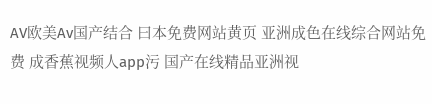AV欧美Av国产结合 曰本免费网站黄页 亚洲成色在线综合网站免费 成香蕉视频人app污 国产在线精品亚洲视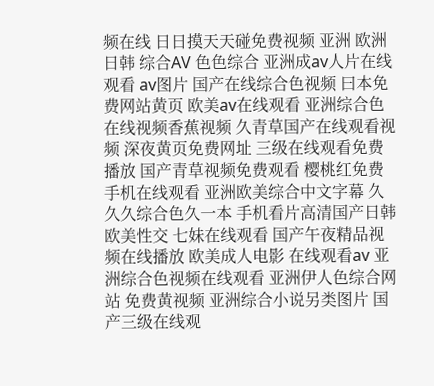频在线 日日摸天天碰免费视频 亚洲 欧洲 日韩 综合AV 色色综合 亚洲成av人片在线观看 av图片 国产在线综合色视频 曰本免费网站黄页 欧美av在线观看 亚洲综合色在线视频香蕉视频 久青草国产在线观看视频 深夜黄页免费网址 三级在线观看免费播放 国产青草视频免费观看 樱桃红免费手机在线观看 亚洲欧美综合中文字幕 久久久综合色久一本 手机看片高清国产日韩 欧美性交 七妹在线观看 国产午夜精品视频在线播放 欧美成人电影 在线观看av 亚洲综合色视频在线观看 亚洲伊人色综合网站 免费黄视频 亚洲综合小说另类图片 国产三级在线观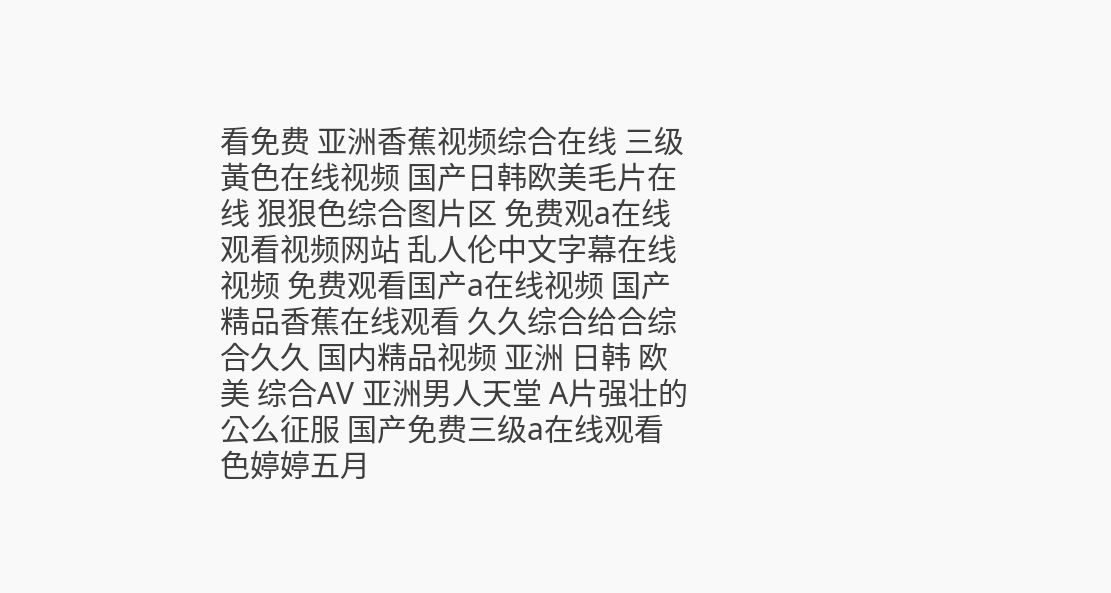看免费 亚洲香蕉视频综合在线 三级黃色在线视频 国产日韩欧美毛片在线 狠狠色综合图片区 免费观a在线观看视频网站 乱人伦中文字幕在线视频 免费观看国产a在线视频 国产精品香蕉在线观看 久久综合给合综合久久 国内精品视频 亚洲 日韩 欧美 综合AV 亚洲男人天堂 A片强壮的公么征服 国产免费三级a在线观看 色婷婷五月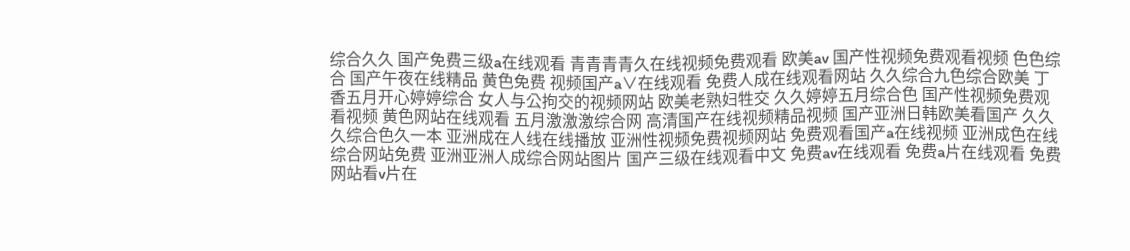综合久久 国产免费三级a在线观看 青青青青久在线视频免费观看 欧美av 国产性视频免费观看视频 色色综合 国产午夜在线精品 黄色免费 视频国产a∨在线观看 免费人成在线观看网站 久久综合九色综合欧美 丁香五月开心婷婷综合 女人与公拘交的视频网站 欧美老熟妇牲交 久久婷婷五月综合色 国产性视频免费观看视频 黄色网站在线观看 五月激激激综合网 高清国产在线视频精品视频 国产亚洲日韩欧美看国产 久久久综合色久一本 亚洲成在人线在线播放 亚洲性视频免费视频网站 免费观看国产a在线视频 亚洲成色在线综合网站免费 亚洲亚洲人成综合网站图片 国产三级在线观看中文 免费av在线观看 免费a片在线观看 免费网站看v片在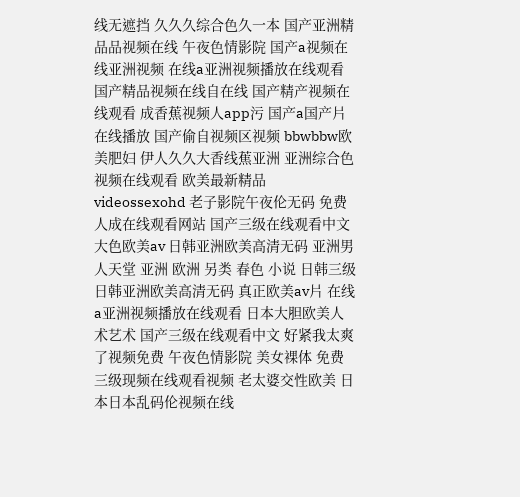线无遮挡 久久久综合色久一本 国产亚洲精品品视频在线 午夜色情影院 国产a视频在线亚洲视频 在线a亚洲视频播放在线观看 国产精品视频在线自在线 国产精产视频在线观看 成香蕉视频人app污 国产a国产片在线播放 国产偷自视频区视频 bbwbbw欧美肥妇 伊人久久大香线蕉亚洲 亚洲综合色视频在线观看 欧美最新精品videossexohd 老子影院午夜伦无码 免费人成在线观看网站 国产三级在线观看中文 大色欧美av 日韩亚洲欧美高清无码 亚洲男人天堂 亚洲 欧洲 另类 春色 小说 日韩三级 日韩亚洲欧美高清无码 真正欧美av片 在线a亚洲视频播放在线观看 日本大胆欧美人术艺术 国产三级在线观看中文 好紧我太爽了视频免费 午夜色情影院 美女裸体 免费三级现频在线观看视频 老太婆交性欧美 日本日本乱码伦视频在线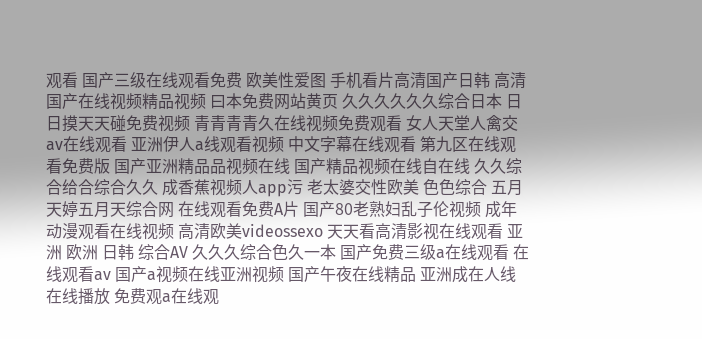观看 国产三级在线观看免费 欧美性爱图 手机看片高清国产日韩 高清国产在线视频精品视频 曰本免费网站黄页 久久久久久久综合日本 日日摸天天碰免费视频 青青青青久在线视频免费观看 女人天堂人禽交av在线观看 亚洲伊人a线观看视频 中文字幕在线观看 第九区在线观看免费版 国产亚洲精品品视频在线 国产精品视频在线自在线 久久综合给合综合久久 成香蕉视频人app污 老太婆交性欧美 色色综合 五月天婷五月天综合网 在线观看免费A片 国产80老熟妇乱子伦视频 成年动漫观看在线视频 高清欧美videossexo 天天看高清影视在线观看 亚洲 欧洲 日韩 综合AV 久久久综合色久一本 国产免费三级a在线观看 在线观看av 国产a视频在线亚洲视频 国产午夜在线精品 亚洲成在人线在线播放 免费观a在线观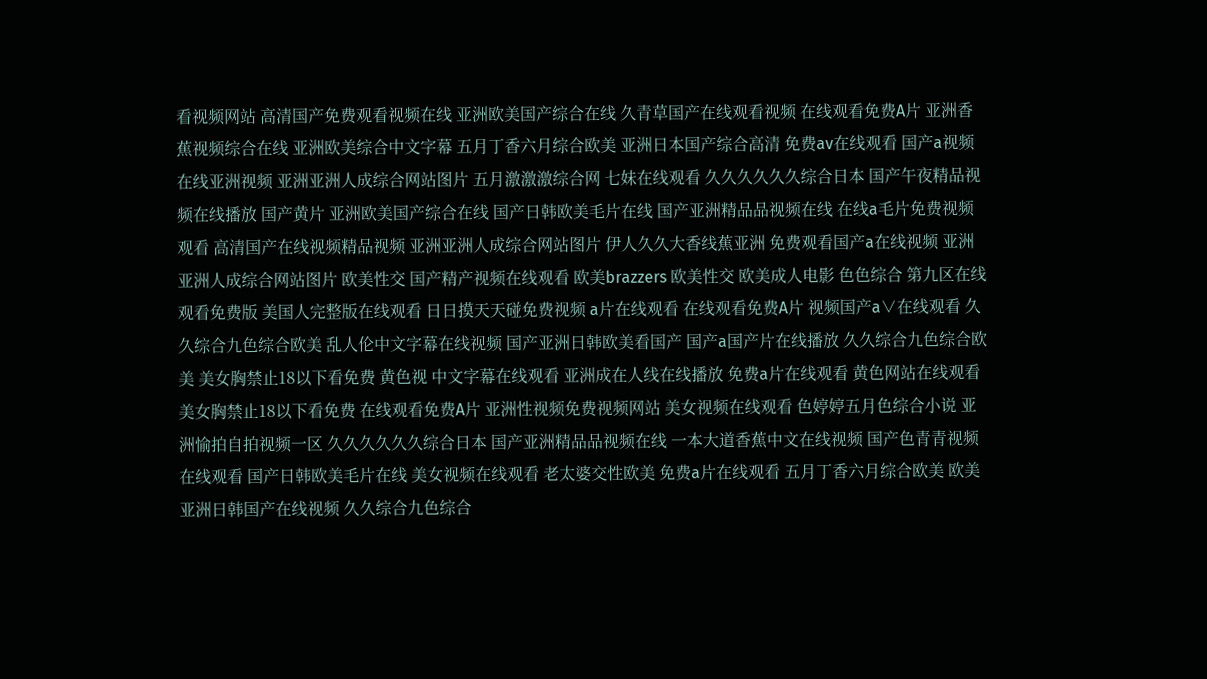看视频网站 高清国产免费观看视频在线 亚洲欧美国产综合在线 久青草国产在线观看视频 在线观看免费A片 亚洲香蕉视频综合在线 亚洲欧美综合中文字幕 五月丁香六月综合欧美 亚洲日本国产综合高清 免费av在线观看 国产a视频在线亚洲视频 亚洲亚洲人成综合网站图片 五月激激激综合网 七妹在线观看 久久久久久久综合日本 国产午夜精品视频在线播放 国产黄片 亚洲欧美国产综合在线 国产日韩欧美毛片在线 国产亚洲精品品视频在线 在线a毛片免费视频观看 高清国产在线视频精品视频 亚洲亚洲人成综合网站图片 伊人久久大香线蕉亚洲 免费观看国产a在线视频 亚洲亚洲人成综合网站图片 欧美性交 国产精产视频在线观看 欧美brazzers 欧美性交 欧美成人电影 色色综合 第九区在线观看免费版 美国人完整版在线观看 日日摸天天碰免费视频 a片在线观看 在线观看免费A片 视频国产a∨在线观看 久久综合九色综合欧美 乱人伦中文字幕在线视频 国产亚洲日韩欧美看国产 国产a国产片在线播放 久久综合九色综合欧美 美女胸禁止18以下看免费 黄色视 中文字幕在线观看 亚洲成在人线在线播放 免费a片在线观看 黄色网站在线观看 美女胸禁止18以下看免费 在线观看免费A片 亚洲性视频免费视频网站 美女视频在线观看 色婷婷五月色综合小说 亚洲愉拍自拍视频一区 久久久久久久综合日本 国产亚洲精品品视频在线 一本大道香蕉中文在线视频 国产色青青视频在线观看 国产日韩欧美毛片在线 美女视频在线观看 老太婆交性欧美 免费a片在线观看 五月丁香六月综合欧美 欧美亚洲日韩国产在线视频 久久综合九色综合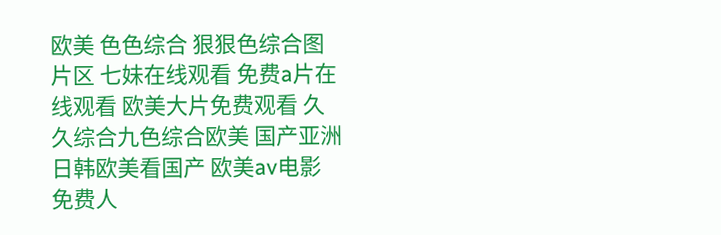欧美 色色综合 狠狠色综合图片区 七妹在线观看 免费a片在线观看 欧美大片免费观看 久久综合九色综合欧美 国产亚洲日韩欧美看国产 欧美av电影 免费人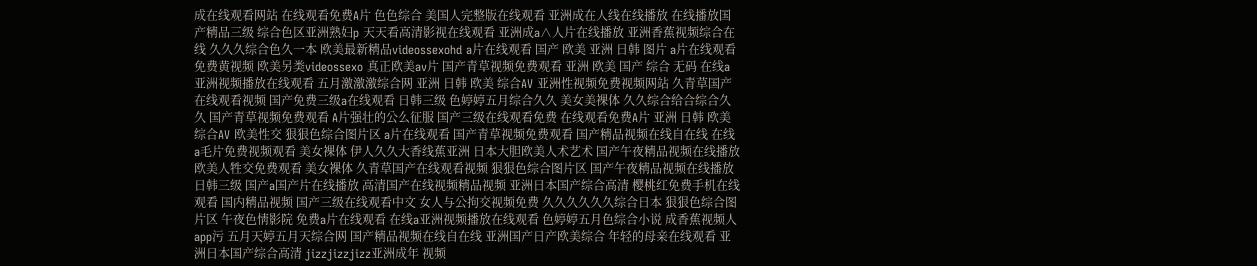成在线观看网站 在线观看免费A片 色色综合 美国人完整版在线观看 亚洲成在人线在线播放 在线播放国产精品三级 综合色区亚洲熟妇p 天天看高清影视在线观看 亚洲成a∧人片在线播放 亚洲香蕉视频综合在线 久久久综合色久一本 欧美最新精品videossexohd a片在线观看 国产 欧美 亚洲 日韩 图片 a片在线观看 免费黄视频 欧美另类videossexo 真正欧美av片 国产青草视频免费观看 亚洲 欧美 国产 综合 无码 在线a亚洲视频播放在线观看 五月激激激综合网 亚洲 日韩 欧美 综合AV 亚洲性视频免费视频网站 久青草国产在线观看视频 国产免费三级a在线观看 日韩三级 色婷婷五月综合久久 美女美裸体 久久综合给合综合久久 国产青草视频免费观看 A片强壮的公么征服 国产三级在线观看免费 在线观看免费A片 亚洲 日韩 欧美 综合AV 欧美性交 狠狠色综合图片区 a片在线观看 国产青草视频免费观看 国产精品视频在线自在线 在线a毛片免费视频观看 美女裸体 伊人久久大香线蕉亚洲 日本大胆欧美人术艺术 国产午夜精品视频在线播放 欧美人牲交免费观看 美女裸体 久青草国产在线观看视频 狠狠色综合图片区 国产午夜精品视频在线播放 日韩三级 国产a国产片在线播放 高清国产在线视频精品视频 亚洲日本国产综合高清 樱桃红免费手机在线观看 国内精品视频 国产三级在线观看中文 女人与公拘交视频免费 久久久久久久综合日本 狠狠色综合图片区 午夜色情影院 免费a片在线观看 在线a亚洲视频播放在线观看 色婷婷五月色综合小说 成香蕉视频人app污 五月天婷五月天综合网 国产精品视频在线自在线 亚洲国产日产欧美综合 年轻的母亲在线观看 亚洲日本国产综合高清 jizzjizzjizz亚洲成年 视频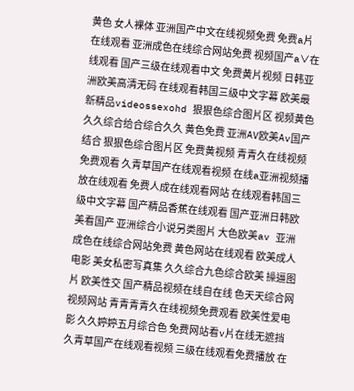黄色 女人裸体 亚洲国产中文在线视频免费 免费a片在线观看 亚洲成色在线综合网站免费 视频国产a∨在线观看 国产三级在线观看中文 免费黄片视频 日韩亚洲欧美高清无码 在线观看韩国三级中文字幕 欧美最新精品videossexohd 狠狠色综合图片区 视频黄色 久久综合给合综合久久 黄色免费 亚洲AV欧美Av国产结合 狠狠色综合图片区 免费黄视频 青青久在线视频免费观看 久青草国产在线观看视频 在线a亚洲视频播放在线观看 免费人成在线观看网站 在线观看韩国三级中文字幕 国产精品香蕉在线观看 国产亚洲日韩欧美看国产 亚洲综合小说另类图片 大色欧美av 亚洲成色在线综合网站免费 黄色网站在线观看 欧美成人电影 美女私密写真集 久久综合九色综合欧美 操逼图片 欧美性交 国产精品视频在线自在线 色天天综合网视频网站 青青青青久在线视频免费观看 欧美性爱电影 久久婷婷五月综合色 免费网站看v片在线无遮挡 久青草国产在线观看视频 三级在线观看免费播放 在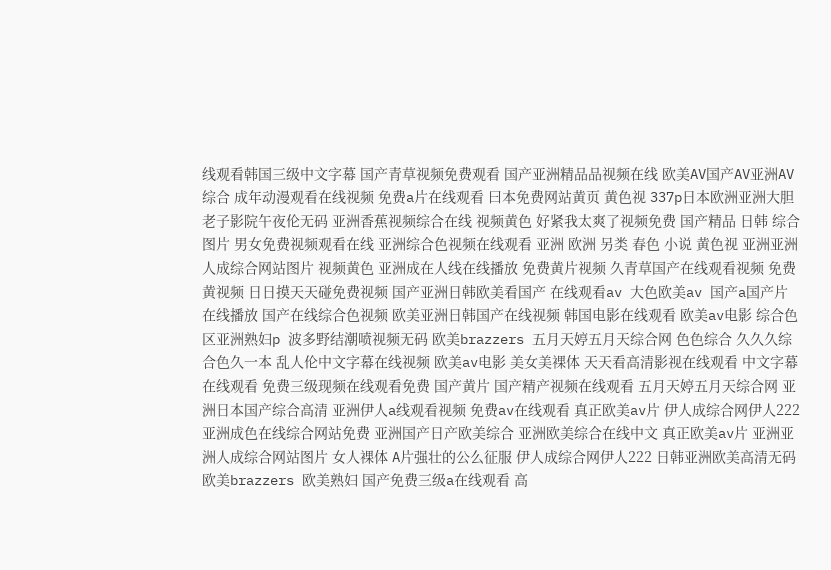线观看韩国三级中文字幕 国产青草视频免费观看 国产亚洲精品品视频在线 欧美AV国产AV亚洲AV综合 成年动漫观看在线视频 免费a片在线观看 曰本免费网站黄页 黄色视 337p日本欧洲亚洲大胆 老子影院午夜伦无码 亚洲香蕉视频综合在线 视频黄色 好紧我太爽了视频免费 国产精品 日韩 综合 图片 男女免费视频观看在线 亚洲综合色视频在线观看 亚洲 欧洲 另类 春色 小说 黄色视 亚洲亚洲人成综合网站图片 视频黄色 亚洲成在人线在线播放 免费黄片视频 久青草国产在线观看视频 免费黄视频 日日摸天天碰免费视频 国产亚洲日韩欧美看国产 在线观看av 大色欧美av 国产a国产片在线播放 国产在线综合色视频 欧美亚洲日韩国产在线视频 韩国电影在线观看 欧美av电影 综合色区亚洲熟妇p 波多野结潮喷视频无码 欧美brazzers 五月天婷五月天综合网 色色综合 久久久综合色久一本 乱人伦中文字幕在线视频 欧美av电影 美女美裸体 天天看高清影视在线观看 中文字幕在线观看 免费三级现频在线观看免费 国产黄片 国产精产视频在线观看 五月天婷五月天综合网 亚洲日本国产综合高清 亚洲伊人a线观看视频 免费av在线观看 真正欧美av片 伊人成综合网伊人222 亚洲成色在线综合网站免费 亚洲国产日产欧美综合 亚洲欧美综合在线中文 真正欧美av片 亚洲亚洲人成综合网站图片 女人裸体 A片强壮的公么征服 伊人成综合网伊人222 日韩亚洲欧美高清无码 欧美brazzers 欧美熟妇 国产免费三级a在线观看 高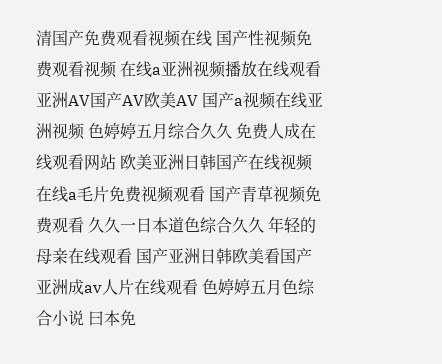清国产免费观看视频在线 国产性视频免费观看视频 在线a亚洲视频播放在线观看 亚洲AV国产AV欧美AV 国产a视频在线亚洲视频 色婷婷五月综合久久 免费人成在线观看网站 欧美亚洲日韩国产在线视频 在线a毛片免费视频观看 国产青草视频免费观看 久久一日本道色综合久久 年轻的母亲在线观看 国产亚洲日韩欧美看国产 亚洲成av人片在线观看 色婷婷五月色综合小说 曰本免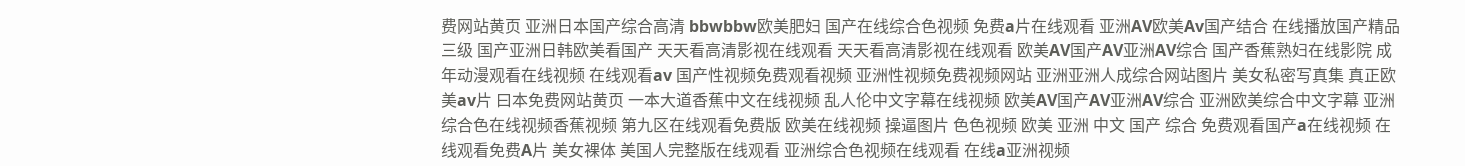费网站黄页 亚洲日本国产综合高清 bbwbbw欧美肥妇 国产在线综合色视频 免费a片在线观看 亚洲AV欧美Av国产结合 在线播放国产精品三级 国产亚洲日韩欧美看国产 天天看高清影视在线观看 天天看高清影视在线观看 欧美AV国产AV亚洲AV综合 国产香蕉熟妇在线影院 成年动漫观看在线视频 在线观看av 国产性视频免费观看视频 亚洲性视频免费视频网站 亚洲亚洲人成综合网站图片 美女私密写真集 真正欧美av片 曰本免费网站黄页 一本大道香蕉中文在线视频 乱人伦中文字幕在线视频 欧美AV国产AV亚洲AV综合 亚洲欧美综合中文字幕 亚洲综合色在线视频香蕉视频 第九区在线观看免费版 欧美在线视频 操逼图片 色色视频 欧美 亚洲 中文 国产 综合 免费观看国产a在线视频 在线观看免费A片 美女裸体 美国人完整版在线观看 亚洲综合色视频在线观看 在线a亚洲视频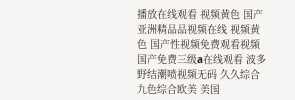播放在线观看 视频黄色 国产亚洲精品品视频在线 视频黄色 国产性视频免费观看视频 国产免费三级a在线观看 波多野结潮喷视频无码 久久综合九色综合欧美 美国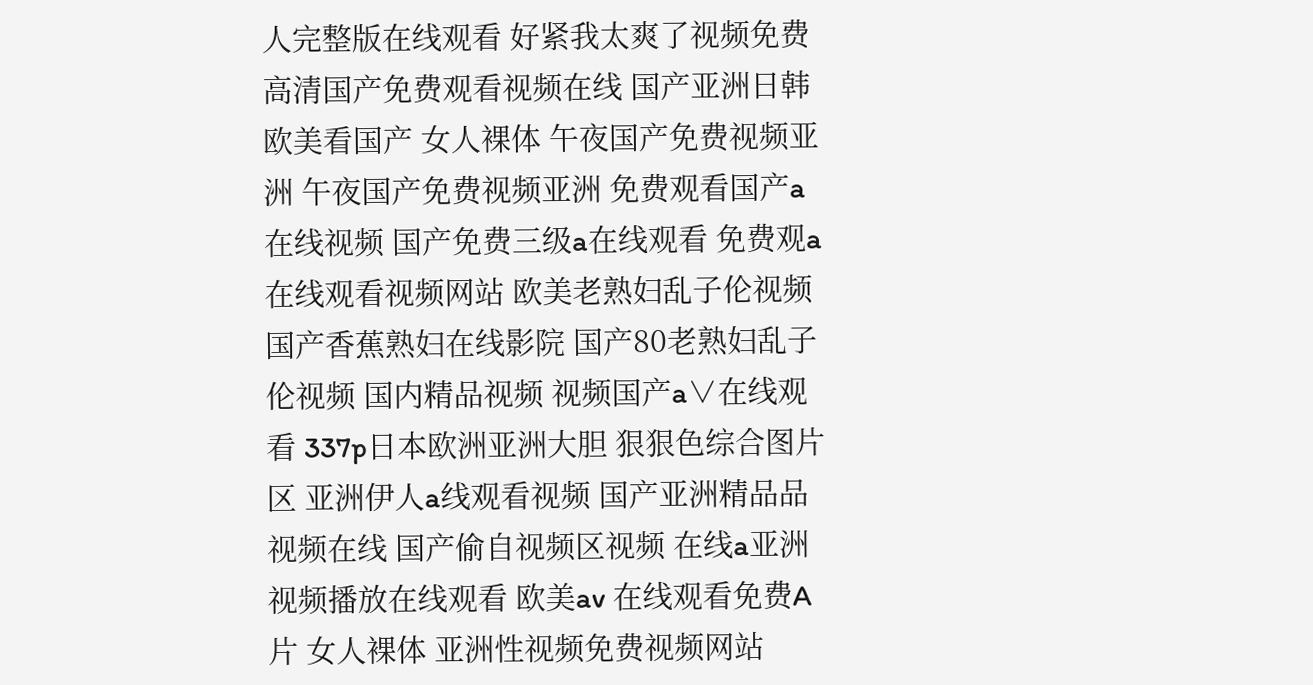人完整版在线观看 好紧我太爽了视频免费 高清国产免费观看视频在线 国产亚洲日韩欧美看国产 女人裸体 午夜国产免费视频亚洲 午夜国产免费视频亚洲 免费观看国产a在线视频 国产免费三级a在线观看 免费观a在线观看视频网站 欧美老熟妇乱子伦视频 国产香蕉熟妇在线影院 国产80老熟妇乱子伦视频 国内精品视频 视频国产a∨在线观看 337p日本欧洲亚洲大胆 狠狠色综合图片区 亚洲伊人a线观看视频 国产亚洲精品品视频在线 国产偷自视频区视频 在线a亚洲视频播放在线观看 欧美av 在线观看免费A片 女人裸体 亚洲性视频免费视频网站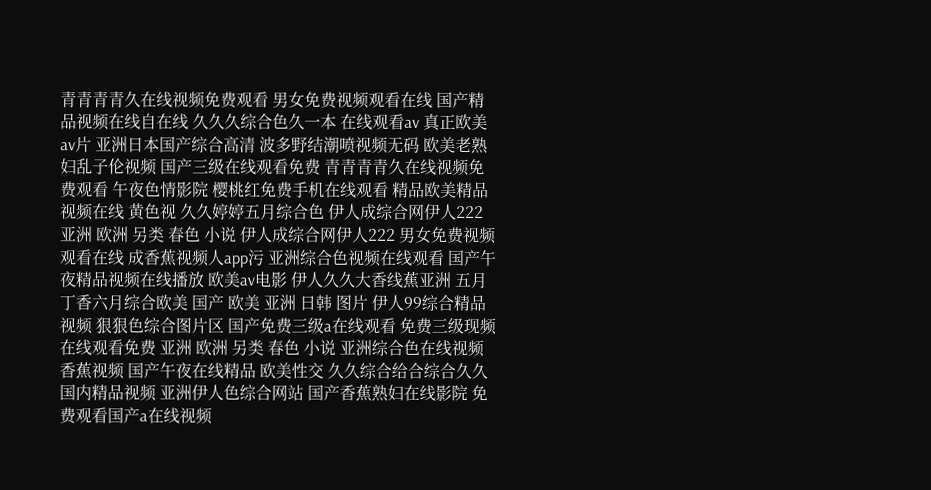青青青青久在线视频免费观看 男女免费视频观看在线 国产精品视频在线自在线 久久久综合色久一本 在线观看av 真正欧美av片 亚洲日本国产综合高清 波多野结潮喷视频无码 欧美老熟妇乱子伦视频 国产三级在线观看免费 青青青青久在线视频免费观看 午夜色情影院 樱桃红免费手机在线观看 精品欧美精品视频在线 黄色视 久久婷婷五月综合色 伊人成综合网伊人222 亚洲 欧洲 另类 春色 小说 伊人成综合网伊人222 男女免费视频观看在线 成香蕉视频人app污 亚洲综合色视频在线观看 国产午夜精品视频在线播放 欧美av电影 伊人久久大香线蕉亚洲 五月丁香六月综合欧美 国产 欧美 亚洲 日韩 图片 伊人99综合精品视频 狠狠色综合图片区 国产免费三级a在线观看 免费三级现频在线观看免费 亚洲 欧洲 另类 春色 小说 亚洲综合色在线视频香蕉视频 国产午夜在线精品 欧美性交 久久综合给合综合久久 国内精品视频 亚洲伊人色综合网站 国产香蕉熟妇在线影院 免费观看国产a在线视频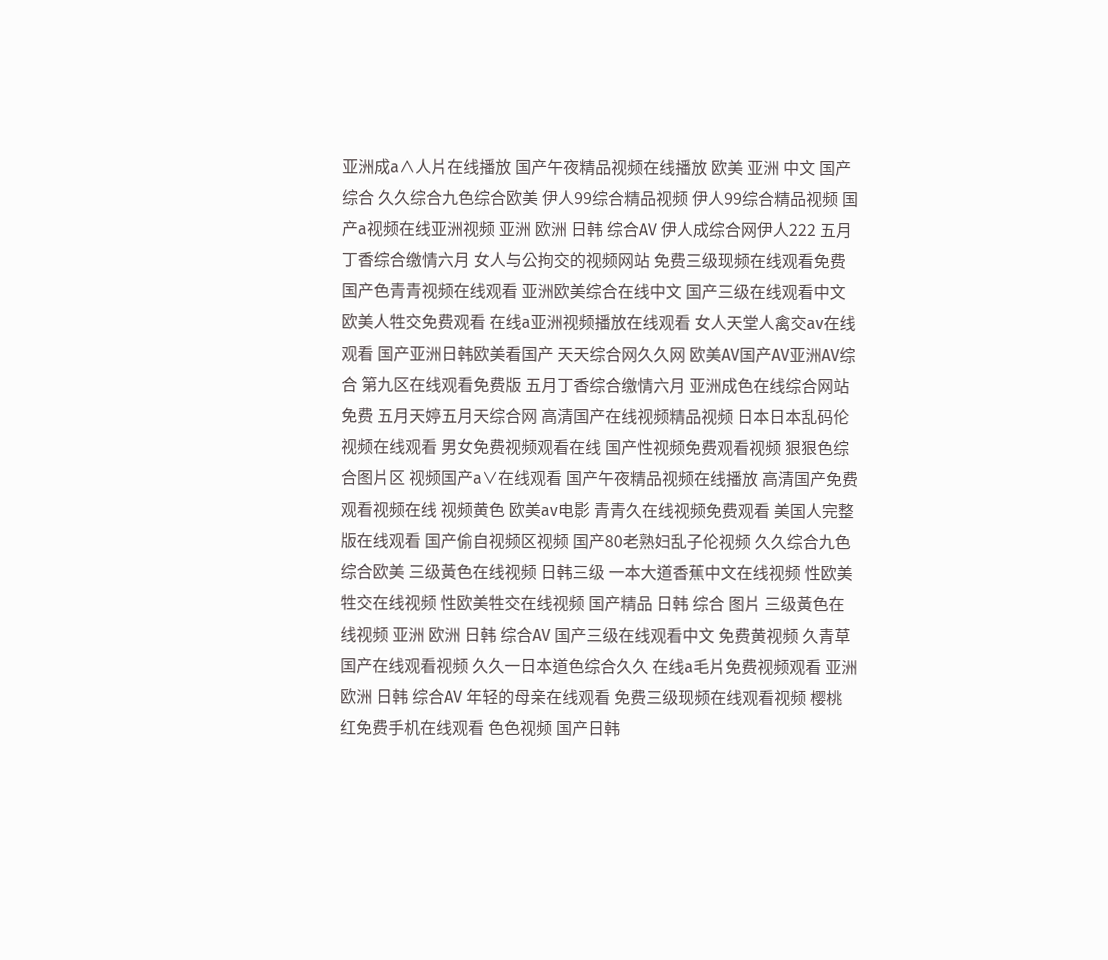亚洲成a∧人片在线播放 国产午夜精品视频在线播放 欧美 亚洲 中文 国产 综合 久久综合九色综合欧美 伊人99综合精品视频 伊人99综合精品视频 国产a视频在线亚洲视频 亚洲 欧洲 日韩 综合AV 伊人成综合网伊人222 五月丁香综合缴情六月 女人与公拘交的视频网站 免费三级现频在线观看免费 国产色青青视频在线观看 亚洲欧美综合在线中文 国产三级在线观看中文 欧美人牲交免费观看 在线a亚洲视频播放在线观看 女人天堂人禽交av在线观看 国产亚洲日韩欧美看国产 天天综合网久久网 欧美AV国产AV亚洲AV综合 第九区在线观看免费版 五月丁香综合缴情六月 亚洲成色在线综合网站免费 五月天婷五月天综合网 高清国产在线视频精品视频 日本日本乱码伦视频在线观看 男女免费视频观看在线 国产性视频免费观看视频 狠狠色综合图片区 视频国产a∨在线观看 国产午夜精品视频在线播放 高清国产免费观看视频在线 视频黄色 欧美av电影 青青久在线视频免费观看 美国人完整版在线观看 国产偷自视频区视频 国产80老熟妇乱子伦视频 久久综合九色综合欧美 三级黃色在线视频 日韩三级 一本大道香蕉中文在线视频 性欧美牲交在线视频 性欧美牲交在线视频 国产精品 日韩 综合 图片 三级黃色在线视频 亚洲 欧洲 日韩 综合AV 国产三级在线观看中文 免费黄视频 久青草国产在线观看视频 久久一日本道色综合久久 在线a毛片免费视频观看 亚洲 欧洲 日韩 综合AV 年轻的母亲在线观看 免费三级现频在线观看视频 樱桃红免费手机在线观看 色色视频 国产日韩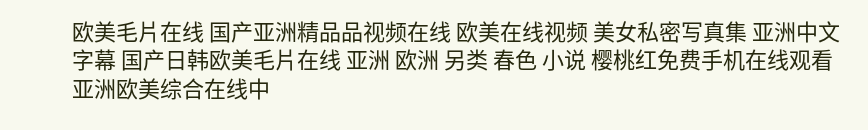欧美毛片在线 国产亚洲精品品视频在线 欧美在线视频 美女私密写真集 亚洲中文字幕 国产日韩欧美毛片在线 亚洲 欧洲 另类 春色 小说 樱桃红免费手机在线观看 亚洲欧美综合在线中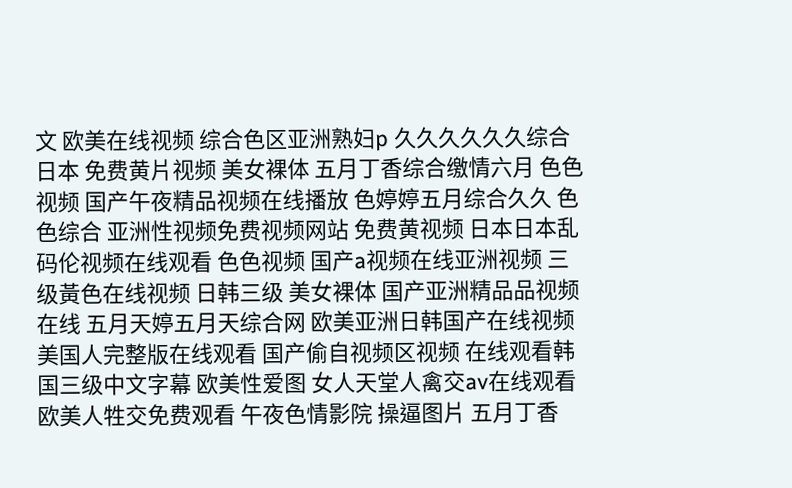文 欧美在线视频 综合色区亚洲熟妇p 久久久久久久综合日本 免费黄片视频 美女裸体 五月丁香综合缴情六月 色色视频 国产午夜精品视频在线播放 色婷婷五月综合久久 色色综合 亚洲性视频免费视频网站 免费黄视频 日本日本乱码伦视频在线观看 色色视频 国产a视频在线亚洲视频 三级黃色在线视频 日韩三级 美女裸体 国产亚洲精品品视频在线 五月天婷五月天综合网 欧美亚洲日韩国产在线视频 美国人完整版在线观看 国产偷自视频区视频 在线观看韩国三级中文字幕 欧美性爱图 女人天堂人禽交av在线观看 欧美人牲交免费观看 午夜色情影院 操逼图片 五月丁香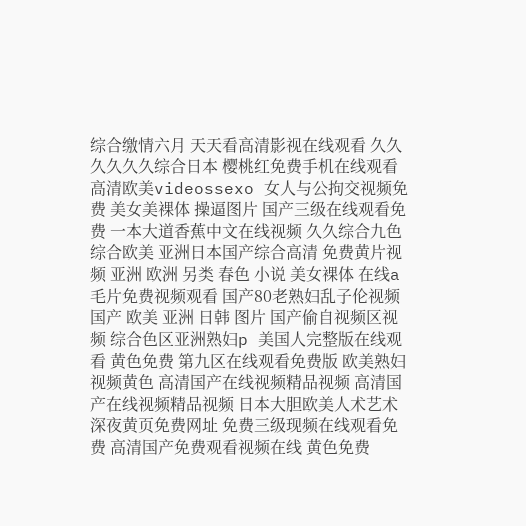综合缴情六月 天天看高清影视在线观看 久久久久久久综合日本 樱桃红免费手机在线观看 高清欧美videossexo 女人与公拘交视频免费 美女美裸体 操逼图片 国产三级在线观看免费 一本大道香蕉中文在线视频 久久综合九色综合欧美 亚洲日本国产综合高清 免费黄片视频 亚洲 欧洲 另类 春色 小说 美女裸体 在线a毛片免费视频观看 国产80老熟妇乱子伦视频 国产 欧美 亚洲 日韩 图片 国产偷自视频区视频 综合色区亚洲熟妇p 美国人完整版在线观看 黄色免费 第九区在线观看免费版 欧美熟妇 视频黄色 高清国产在线视频精品视频 高清国产在线视频精品视频 日本大胆欧美人术艺术 深夜黄页免费网址 免费三级现频在线观看免费 高清国产免费观看视频在线 黄色免费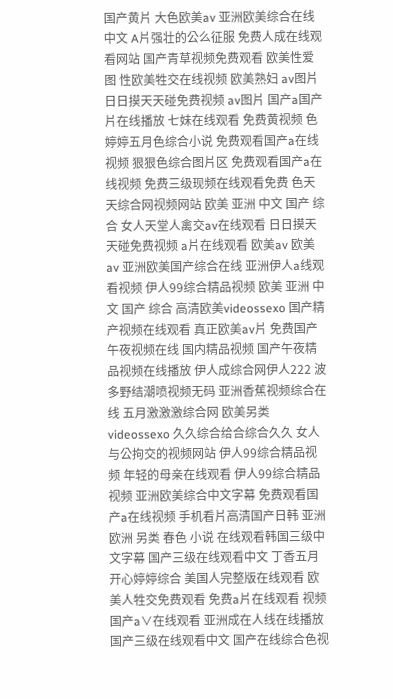国产黄片 大色欧美av 亚洲欧美综合在线中文 A片强壮的公么征服 免费人成在线观看网站 国产青草视频免费观看 欧美性爱图 性欧美牲交在线视频 欧美熟妇 av图片 日日摸天天碰免费视频 av图片 国产a国产片在线播放 七妹在线观看 免费黄视频 色婷婷五月色综合小说 免费观看国产a在线视频 狠狠色综合图片区 免费观看国产a在线视频 免费三级现频在线观看免费 色天天综合网视频网站 欧美 亚洲 中文 国产 综合 女人天堂人禽交av在线观看 日日摸天天碰免费视频 a片在线观看 欧美av 欧美av 亚洲欧美国产综合在线 亚洲伊人a线观看视频 伊人99综合精品视频 欧美 亚洲 中文 国产 综合 高清欧美videossexo 国产精产视频在线观看 真正欧美av片 免费国产午夜视频在线 国内精品视频 国产午夜精品视频在线播放 伊人成综合网伊人222 波多野结潮喷视频无码 亚洲香蕉视频综合在线 五月激激激综合网 欧美另类videossexo 久久综合给合综合久久 女人与公拘交的视频网站 伊人99综合精品视频 年轻的母亲在线观看 伊人99综合精品视频 亚洲欧美综合中文字幕 免费观看国产a在线视频 手机看片高清国产日韩 亚洲 欧洲 另类 春色 小说 在线观看韩国三级中文字幕 国产三级在线观看中文 丁香五月开心婷婷综合 美国人完整版在线观看 欧美人牲交免费观看 免费a片在线观看 视频国产a∨在线观看 亚洲成在人线在线播放 国产三级在线观看中文 国产在线综合色视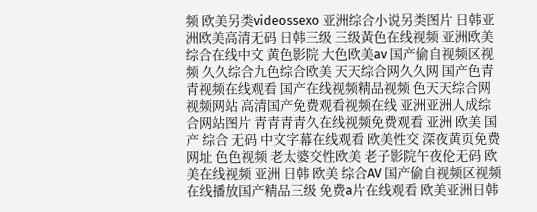频 欧美另类videossexo 亚洲综合小说另类图片 日韩亚洲欧美高清无码 日韩三级 三级黃色在线视频 亚洲欧美综合在线中文 黄色影院 大色欧美av 国产偷自视频区视频 久久综合九色综合欧美 天天综合网久久网 国产色青青视频在线观看 国产在线视频精品视频 色天天综合网视频网站 高清国产免费观看视频在线 亚洲亚洲人成综合网站图片 青青青青久在线视频免费观看 亚洲 欧美 国产 综合 无码 中文字幕在线观看 欧美性交 深夜黄页免费网址 色色视频 老太婆交性欧美 老子影院午夜伦无码 欧美在线视频 亚洲 日韩 欧美 综合AV 国产偷自视频区视频 在线播放国产精品三级 免费a片在线观看 欧美亚洲日韩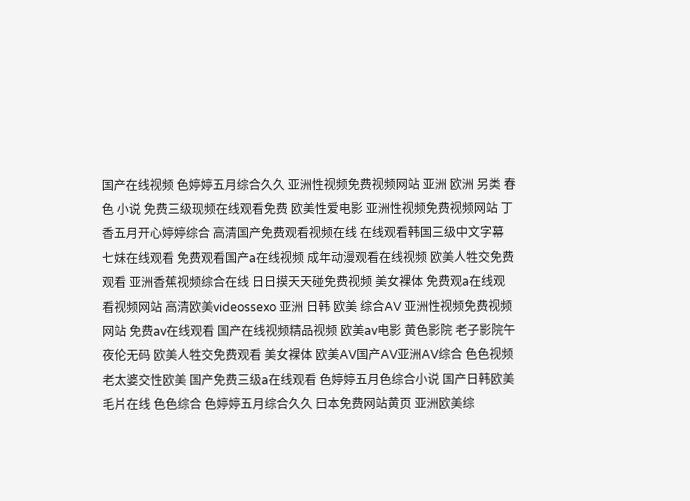国产在线视频 色婷婷五月综合久久 亚洲性视频免费视频网站 亚洲 欧洲 另类 春色 小说 免费三级现频在线观看免费 欧美性爱电影 亚洲性视频免费视频网站 丁香五月开心婷婷综合 高清国产免费观看视频在线 在线观看韩国三级中文字幕 七妹在线观看 免费观看国产a在线视频 成年动漫观看在线视频 欧美人牲交免费观看 亚洲香蕉视频综合在线 日日摸天天碰免费视频 美女裸体 免费观a在线观看视频网站 高清欧美videossexo 亚洲 日韩 欧美 综合AV 亚洲性视频免费视频网站 免费av在线观看 国产在线视频精品视频 欧美av电影 黄色影院 老子影院午夜伦无码 欧美人牲交免费观看 美女裸体 欧美AV国产AV亚洲AV综合 色色视频 老太婆交性欧美 国产免费三级a在线观看 色婷婷五月色综合小说 国产日韩欧美毛片在线 色色综合 色婷婷五月综合久久 曰本免费网站黄页 亚洲欧美综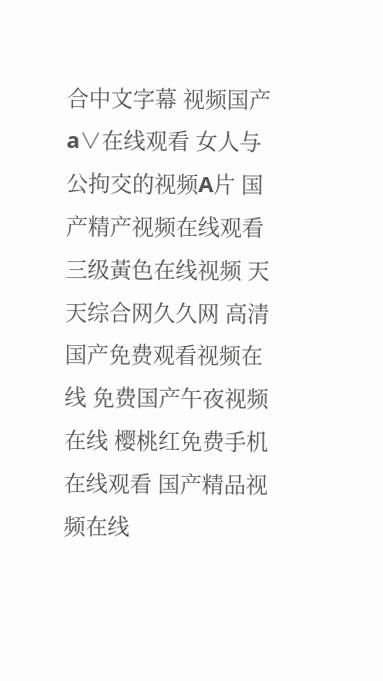合中文字幕 视频国产a∨在线观看 女人与公拘交的视频A片 国产精产视频在线观看 三级黃色在线视频 天天综合网久久网 高清国产免费观看视频在线 免费国产午夜视频在线 樱桃红免费手机在线观看 国产精品视频在线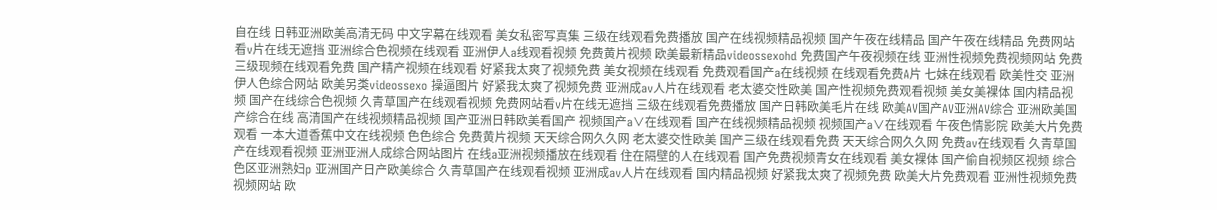自在线 日韩亚洲欧美高清无码 中文字幕在线观看 美女私密写真集 三级在线观看免费播放 国产在线视频精品视频 国产午夜在线精品 国产午夜在线精品 免费网站看v片在线无遮挡 亚洲综合色视频在线观看 亚洲伊人a线观看视频 免费黄片视频 欧美最新精品videossexohd 免费国产午夜视频在线 亚洲性视频免费视频网站 免费三级现频在线观看免费 国产精产视频在线观看 好紧我太爽了视频免费 美女视频在线观看 免费观看国产a在线视频 在线观看免费A片 七妹在线观看 欧美性交 亚洲伊人色综合网站 欧美另类videossexo 操逼图片 好紧我太爽了视频免费 亚洲成av人片在线观看 老太婆交性欧美 国产性视频免费观看视频 美女美裸体 国内精品视频 国产在线综合色视频 久青草国产在线观看视频 免费网站看v片在线无遮挡 三级在线观看免费播放 国产日韩欧美毛片在线 欧美AV国产AV亚洲AV综合 亚洲欧美国产综合在线 高清国产在线视频精品视频 国产亚洲日韩欧美看国产 视频国产a∨在线观看 国产在线视频精品视频 视频国产a∨在线观看 午夜色情影院 欧美大片免费观看 一本大道香蕉中文在线视频 色色综合 免费黄片视频 天天综合网久久网 老太婆交性欧美 国产三级在线观看免费 天天综合网久久网 免费av在线观看 久青草国产在线观看视频 亚洲亚洲人成综合网站图片 在线a亚洲视频播放在线观看 住在隔壁的人在线观看 国产免费视频青女在线观看 美女裸体 国产偷自视频区视频 综合色区亚洲熟妇p 亚洲国产日产欧美综合 久青草国产在线观看视频 亚洲成av人片在线观看 国内精品视频 好紧我太爽了视频免费 欧美大片免费观看 亚洲性视频免费视频网站 欧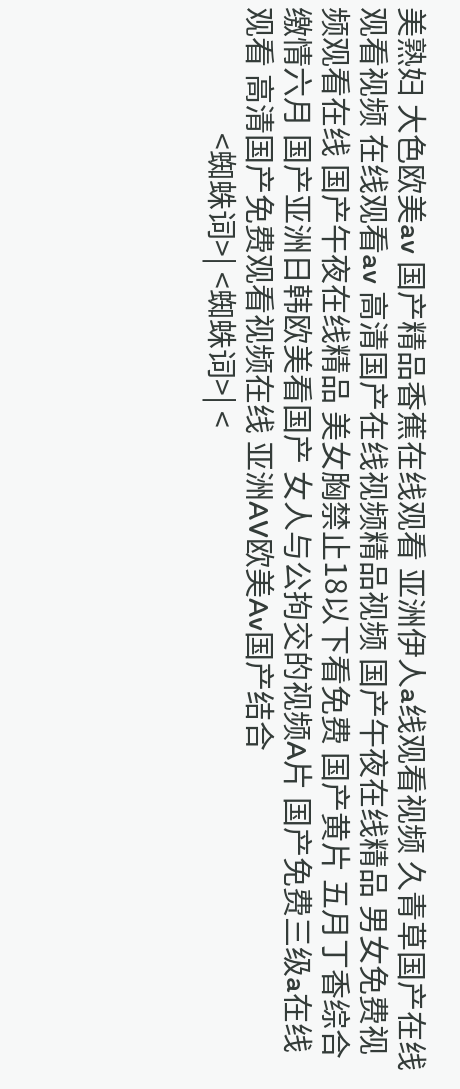美熟妇 大色欧美av 国产精品香蕉在线观看 亚洲伊人a线观看视频 久青草国产在线观看视频 在线观看av 高清国产在线视频精品视频 国产午夜在线精品 男女免费视频观看在线 国产午夜在线精品 美女胸禁止18以下看免费 国产黄片 五月丁香综合缴情六月 国产亚洲日韩欧美看国产 女人与公拘交的视频A片 国产免费三级a在线观看 高清国产免费观看视频在线 亚洲AV欧美Av国产结合
                  <蜘蛛词>| <蜘蛛词>| <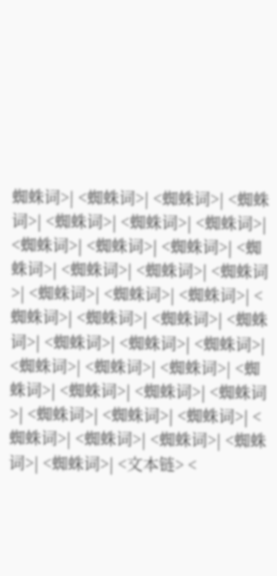蜘蛛词>| <蜘蛛词>| <蜘蛛词>| <蜘蛛词>| <蜘蛛词>| <蜘蛛词>| <蜘蛛词>| <蜘蛛词>| <蜘蛛词>| <蜘蛛词>| <蜘蛛词>| <蜘蛛词>| <蜘蛛词>| <蜘蛛词>| <蜘蛛词>| <蜘蛛词>| <蜘蛛词>| <蜘蛛词>| <蜘蛛词>| <蜘蛛词>| <蜘蛛词>| <蜘蛛词>| <蜘蛛词>| <蜘蛛词>| <蜘蛛词>| <蜘蛛词>| <蜘蛛词>| <蜘蛛词>| <蜘蛛词>| <蜘蛛词>| <蜘蛛词>| <蜘蛛词>| <蜘蛛词>| <蜘蛛词>| <蜘蛛词>| <蜘蛛词>| <蜘蛛词>| <蜘蛛词>| <蜘蛛词>| <文本链> <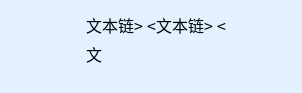文本链> <文本链> <文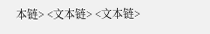本链> <文本链> <文本链>